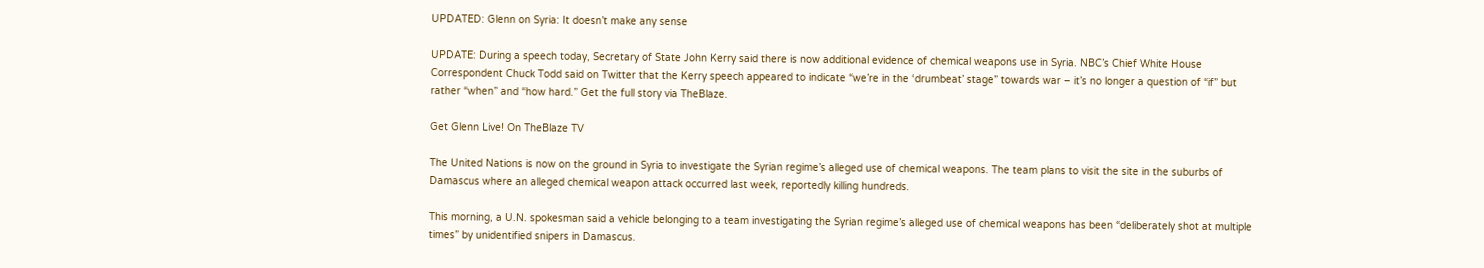UPDATED: Glenn on Syria: It doesn’t make any sense

UPDATE: During a speech today, Secretary of State John Kerry said there is now additional evidence of chemical weapons use in Syria. NBC’s Chief White House Correspondent Chuck Todd said on Twitter that the Kerry speech appeared to indicate “we’re in the ‘drumbeat’ stage” towards war – it’s no longer a question of “if” but rather “when” and “how hard.” Get the full story via TheBlaze.

Get Glenn Live! On TheBlaze TV

The United Nations is now on the ground in Syria to investigate the Syrian regime’s alleged use of chemical weapons. The team plans to visit the site in the suburbs of Damascus where an alleged chemical weapon attack occurred last week, reportedly killing hundreds.

This morning, a U.N. spokesman said a vehicle belonging to a team investigating the Syrian regime’s alleged use of chemical weapons has been “deliberately shot at multiple times” by unidentified snipers in Damascus.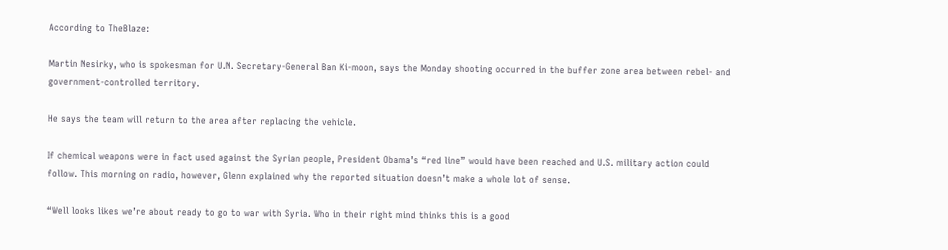According to TheBlaze:

Martin Nesirky, who is spokesman for U.N. Secretary-General Ban Ki-moon, says the Monday shooting occurred in the buffer zone area between rebel- and government-controlled territory.

He says the team will return to the area after replacing the vehicle.

If chemical weapons were in fact used against the Syrian people, President Obama’s “red line” would have been reached and U.S. military action could follow. This morning on radio, however, Glenn explained why the reported situation doesn’t make a whole lot of sense.

“Well looks likes we’re about ready to go to war with Syria. Who in their right mind thinks this is a good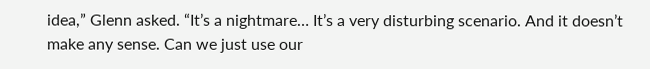idea,” Glenn asked. “It’s a nightmare… It’s a very disturbing scenario. And it doesn’t make any sense. Can we just use our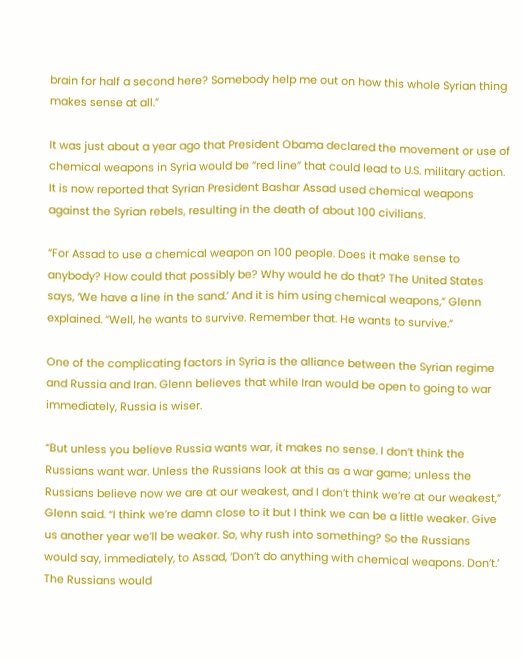brain for half a second here? Somebody help me out on how this whole Syrian thing makes sense at all.”

It was just about a year ago that President Obama declared the movement or use of chemical weapons in Syria would be “red line” that could lead to U.S. military action. It is now reported that Syrian President Bashar Assad used chemical weapons against the Syrian rebels, resulting in the death of about 100 civilians.

“For Assad to use a chemical weapon on 100 people. Does it make sense to anybody? How could that possibly be? Why would he do that? The United States says, ‘We have a line in the sand.’ And it is him using chemical weapons,” Glenn explained. “Well, he wants to survive. Remember that. He wants to survive.”

One of the complicating factors in Syria is the alliance between the Syrian regime and Russia and Iran. Glenn believes that while Iran would be open to going to war immediately, Russia is wiser.

“But unless you believe Russia wants war, it makes no sense. I don’t think the Russians want war. Unless the Russians look at this as a war game; unless the Russians believe now we are at our weakest, and I don’t think we’re at our weakest,” Glenn said. “I think we’re damn close to it but I think we can be a little weaker. Give us another year we’ll be weaker. So, why rush into something? So the Russians would say, immediately, to Assad, ‘Don’t do anything with chemical weapons. Don’t.’ The Russians would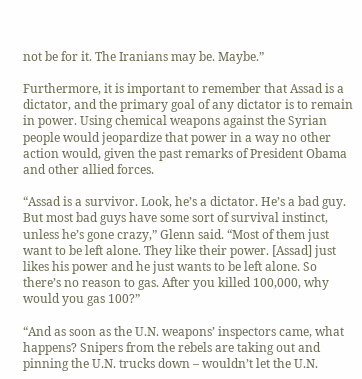not be for it. The Iranians may be. Maybe.”

Furthermore, it is important to remember that Assad is a dictator, and the primary goal of any dictator is to remain in power. Using chemical weapons against the Syrian people would jeopardize that power in a way no other action would, given the past remarks of President Obama and other allied forces.

“Assad is a survivor. Look, he’s a dictator. He’s a bad guy. But most bad guys have some sort of survival instinct, unless he’s gone crazy,” Glenn said. “Most of them just want to be left alone. They like their power. [Assad] just likes his power and he just wants to be left alone. So there’s no reason to gas. After you killed 100,000, why would you gas 100?”

“And as soon as the U.N. weapons’ inspectors came, what happens? Snipers from the rebels are taking out and pinning the U.N. trucks down – wouldn’t let the U.N.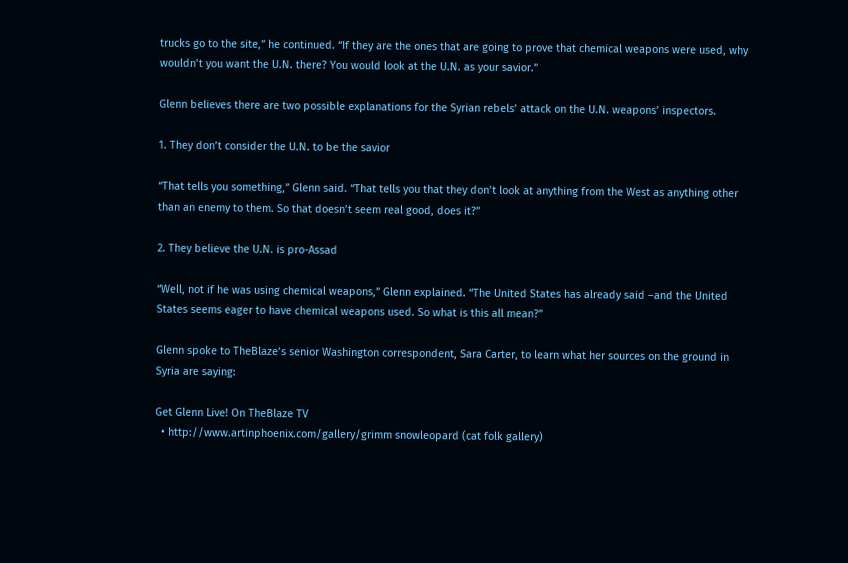trucks go to the site,” he continued. “If they are the ones that are going to prove that chemical weapons were used, why wouldn’t you want the U.N. there? You would look at the U.N. as your savior.”

Glenn believes there are two possible explanations for the Syrian rebels’ attack on the U.N. weapons’ inspectors.

1. They don’t consider the U.N. to be the savior

“That tells you something,” Glenn said. “That tells you that they don’t look at anything from the West as anything other than an enemy to them. So that doesn’t seem real good, does it?”

2. They believe the U.N. is pro-Assad

“Well, not if he was using chemical weapons,” Glenn explained. “The United States has already said –and the United States seems eager to have chemical weapons used. So what is this all mean?”

Glenn spoke to TheBlaze’s senior Washington correspondent, Sara Carter, to learn what her sources on the ground in Syria are saying:

Get Glenn Live! On TheBlaze TV
  • http://www.artinphoenix.com/gallery/grimm snowleopard (cat folk gallery)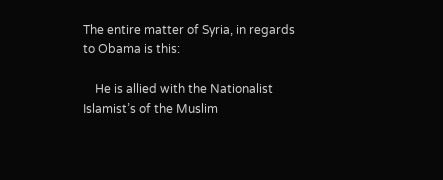The entire matter of Syria, in regards to Obama is this:

    He is allied with the Nationalist Islamist’s of the Muslim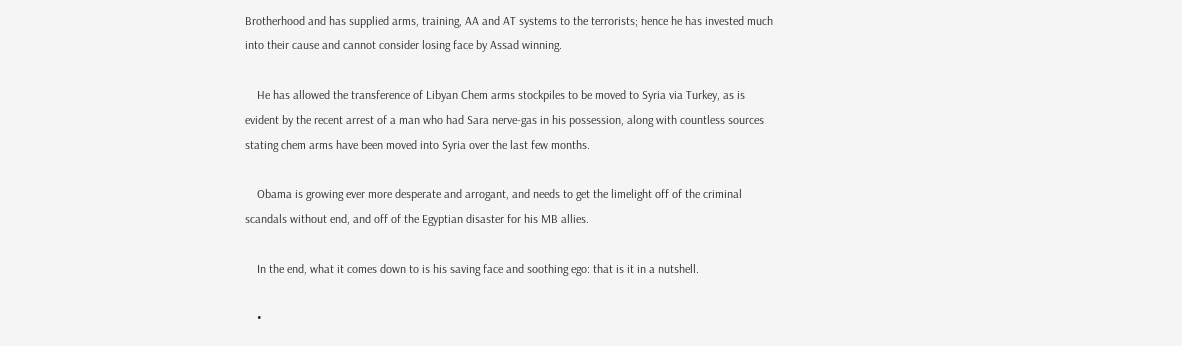Brotherhood and has supplied arms, training, AA and AT systems to the terrorists; hence he has invested much into their cause and cannot consider losing face by Assad winning.

    He has allowed the transference of Libyan Chem arms stockpiles to be moved to Syria via Turkey, as is evident by the recent arrest of a man who had Sara nerve-gas in his possession, along with countless sources stating chem arms have been moved into Syria over the last few months.

    Obama is growing ever more desperate and arrogant, and needs to get the limelight off of the criminal scandals without end, and off of the Egyptian disaster for his MB allies.

    In the end, what it comes down to is his saving face and soothing ego: that is it in a nutshell.

    •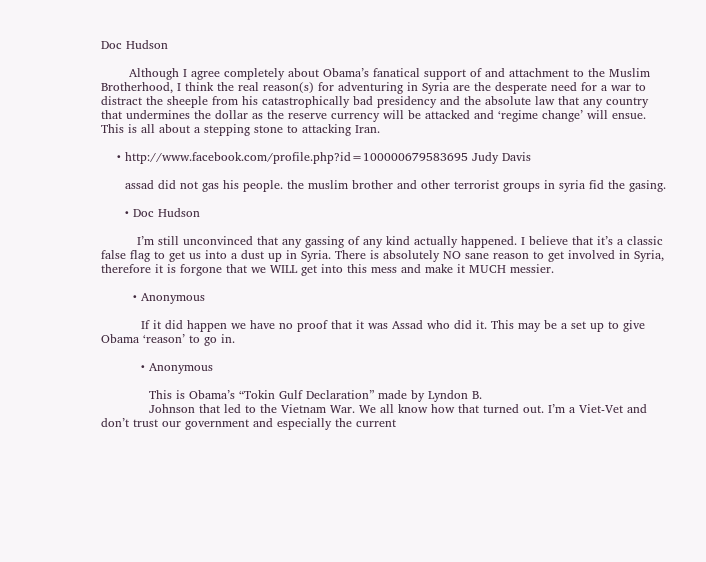Doc Hudson

       Although I agree completely about Obama’s fanatical support of and attachment to the Muslim Brotherhood, I think the real reason(s) for adventuring in Syria are the desperate need for a war to distract the sheeple from his catastrophically bad presidency and the absolute law that any country that undermines the dollar as the reserve currency will be attacked and ‘regime change’ will ensue. This is all about a stepping stone to attacking Iran.

    • http://www.facebook.com/profile.php?id=100000679583695 Judy Davis

      assad did not gas his people. the muslim brother and other terrorist groups in syria fid the gasing.

      • Doc Hudson

         I’m still unconvinced that any gassing of any kind actually happened. I believe that it’s a classic false flag to get us into a dust up in Syria. There is absolutely NO sane reason to get involved in Syria, therefore it is forgone that we WILL get into this mess and make it MUCH messier.

        • Anonymous

          If it did happen we have no proof that it was Assad who did it. This may be a set up to give Obama ‘reason’ to go in.

          • Anonymous

            This is Obama’s “Tokin Gulf Declaration” made by Lyndon B.
            Johnson that led to the Vietnam War. We all know how that turned out. I’m a Viet-Vet and don’t trust our government and especially the current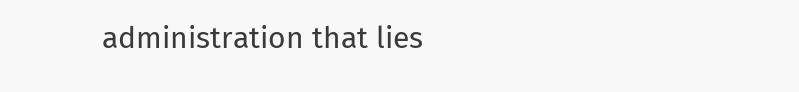administration that lies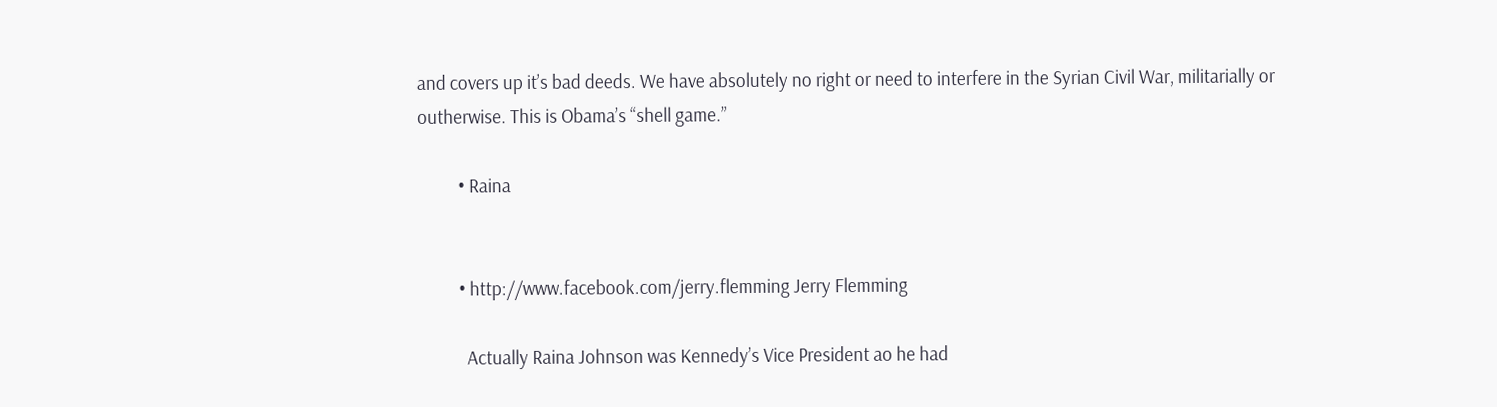and covers up it’s bad deeds. We have absolutely no right or need to interfere in the Syrian Civil War, militarially or outherwise. This is Obama’s “shell game.”

          • Raina


          • http://www.facebook.com/jerry.flemming Jerry Flemming

            Actually Raina Johnson was Kennedy’s Vice President ao he had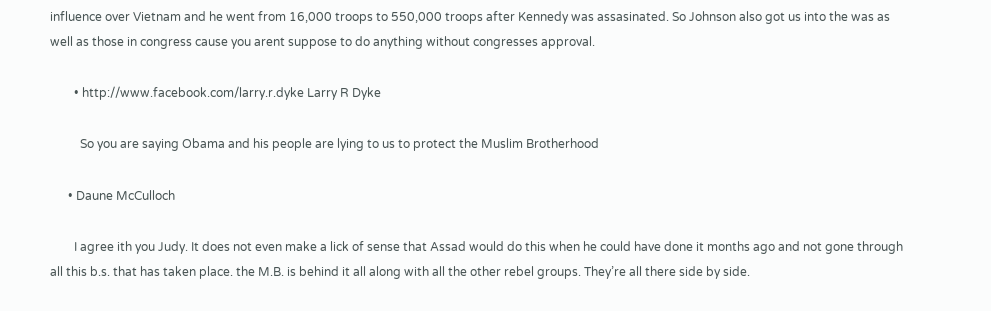influence over Vietnam and he went from 16,000 troops to 550,000 troops after Kennedy was assasinated. So Johnson also got us into the was as well as those in congress cause you arent suppose to do anything without congresses approval.

        • http://www.facebook.com/larry.r.dyke Larry R Dyke

          So you are saying Obama and his people are lying to us to protect the Muslim Brotherhood

      • Daune McCulloch

        I agree ith you Judy. It does not even make a lick of sense that Assad would do this when he could have done it months ago and not gone through all this b.s. that has taken place. the M.B. is behind it all along with all the other rebel groups. They’re all there side by side.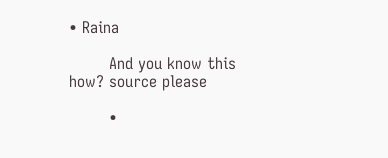• Raina

        And you know this how? source please

        •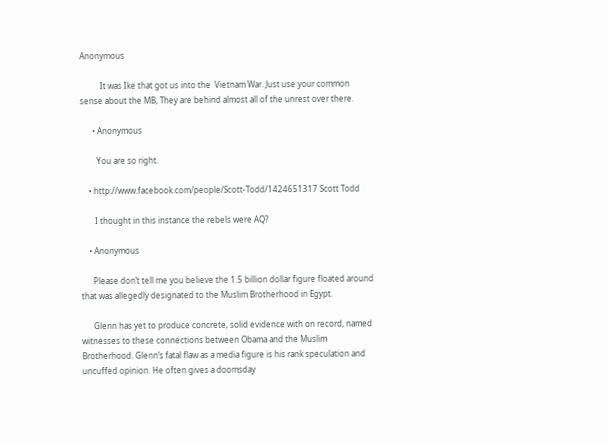Anonymous

          It was Ike that got us into the  Vietnam War. Just use your common sense about the MB, They are behind almost all of the unrest over there.

      • Anonymous

        You are so right.

    • http://www.facebook.com/people/Scott-Todd/1424651317 Scott Todd

       I thought in this instance the rebels were AQ?

    • Anonymous

      Please don’t tell me you believe the 1.5 billion dollar figure floated around that was allegedly designated to the Muslim Brotherhood in Egypt.

      Glenn has yet to produce concrete, solid evidence with on record, named witnesses to these connections between Obama and the Muslim Brotherhood. Glenn’s fatal flaw as a media figure is his rank speculation and uncuffed opinion. He often gives a doomsday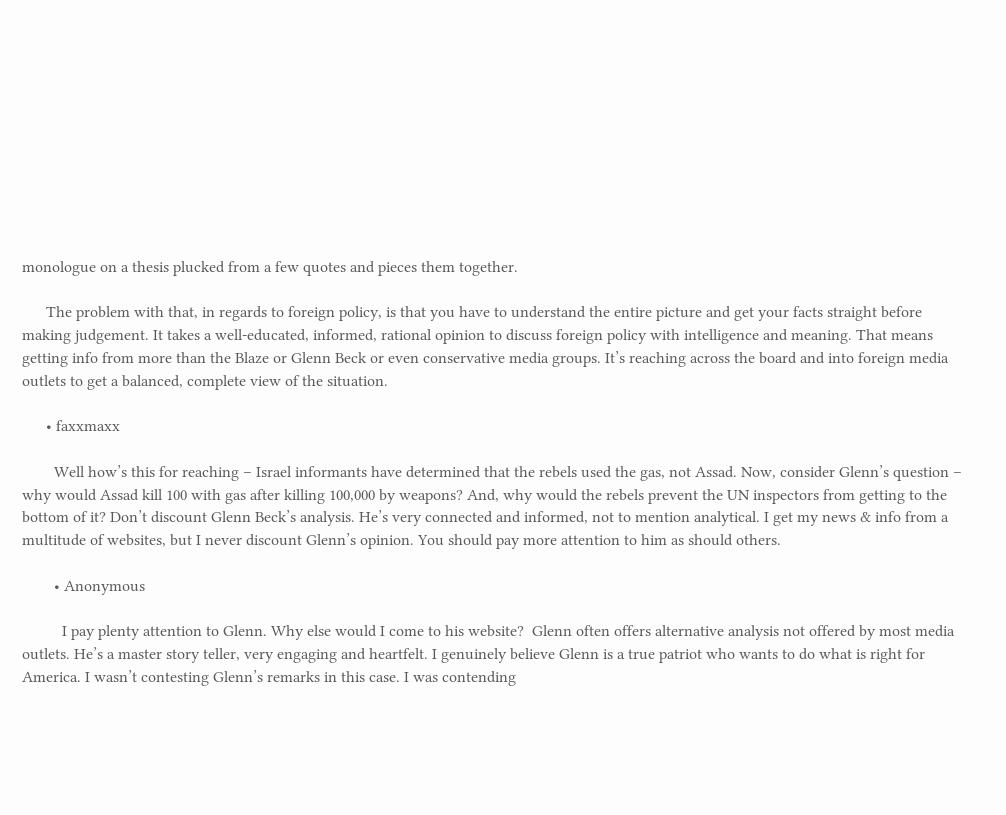monologue on a thesis plucked from a few quotes and pieces them together.

      The problem with that, in regards to foreign policy, is that you have to understand the entire picture and get your facts straight before making judgement. It takes a well-educated, informed, rational opinion to discuss foreign policy with intelligence and meaning. That means getting info from more than the Blaze or Glenn Beck or even conservative media groups. It’s reaching across the board and into foreign media outlets to get a balanced, complete view of the situation.

      • faxxmaxx

        Well how’s this for reaching – Israel informants have determined that the rebels used the gas, not Assad. Now, consider Glenn’s question – why would Assad kill 100 with gas after killing 100,000 by weapons? And, why would the rebels prevent the UN inspectors from getting to the bottom of it? Don’t discount Glenn Beck’s analysis. He’s very connected and informed, not to mention analytical. I get my news & info from a multitude of websites, but I never discount Glenn’s opinion. You should pay more attention to him as should others.

        • Anonymous

          I pay plenty attention to Glenn. Why else would I come to his website?  Glenn often offers alternative analysis not offered by most media outlets. He’s a master story teller, very engaging and heartfelt. I genuinely believe Glenn is a true patriot who wants to do what is right for America. I wasn’t contesting Glenn’s remarks in this case. I was contending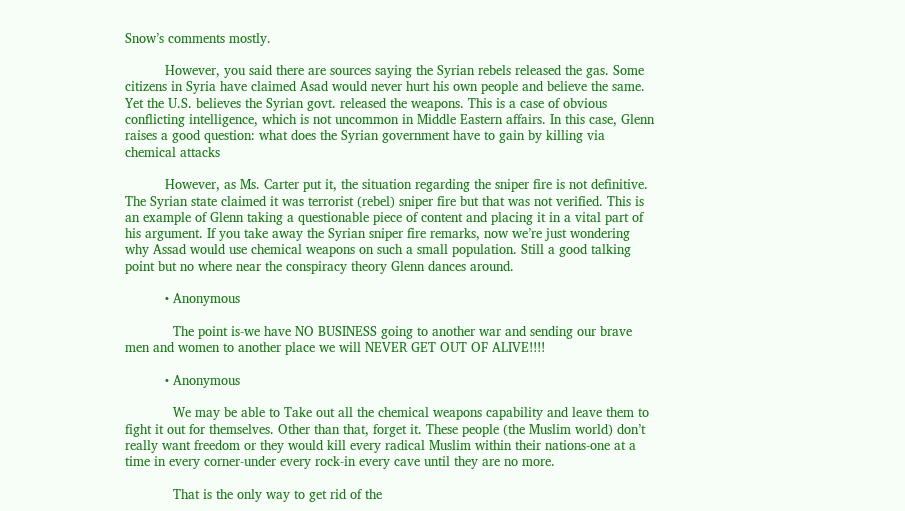Snow’s comments mostly.

          However, you said there are sources saying the Syrian rebels released the gas. Some citizens in Syria have claimed Asad would never hurt his own people and believe the same. Yet the U.S. believes the Syrian govt. released the weapons. This is a case of obvious conflicting intelligence, which is not uncommon in Middle Eastern affairs. In this case, Glenn raises a good question: what does the Syrian government have to gain by killing via chemical attacks

          However, as Ms. Carter put it, the situation regarding the sniper fire is not definitive. The Syrian state claimed it was terrorist (rebel) sniper fire but that was not verified. This is an example of Glenn taking a questionable piece of content and placing it in a vital part of his argument. If you take away the Syrian sniper fire remarks, now we’re just wondering why Assad would use chemical weapons on such a small population. Still a good talking point but no where near the conspiracy theory Glenn dances around.

          • Anonymous

            The point is-we have NO BUSINESS going to another war and sending our brave men and women to another place we will NEVER GET OUT OF ALIVE!!!!

          • Anonymous

            We may be able to Take out all the chemical weapons capability and leave them to fight it out for themselves. Other than that, forget it. These people (the Muslim world) don’t really want freedom or they would kill every radical Muslim within their nations-one at a time in every corner-under every rock-in every cave until they are no more.

            That is the only way to get rid of the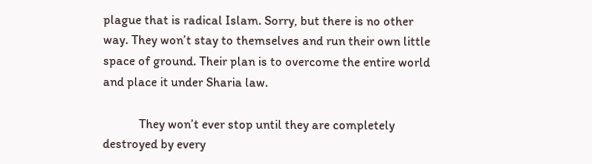plague that is radical Islam. Sorry, but there is no other way. They won’t stay to themselves and run their own little space of ground. Their plan is to overcome the entire world and place it under Sharia law.

            They won’t ever stop until they are completely destroyed by every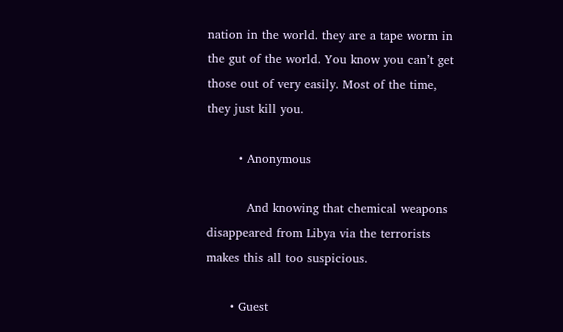nation in the world. they are a tape worm in the gut of the world. You know you can’t get those out of very easily. Most of the time, they just kill you.

        • Anonymous

          And knowing that chemical weapons disappeared from Libya via the terrorists makes this all too suspicious.

      • Guest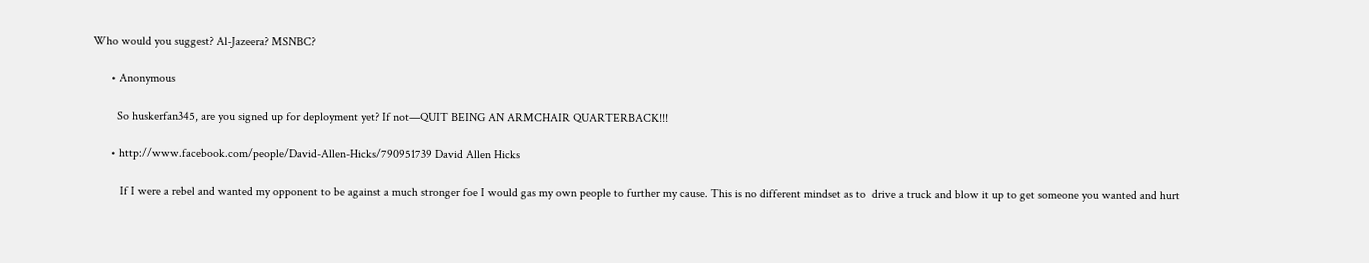Who would you suggest? Al-Jazeera? MSNBC?

      • Anonymous

        So huskerfan345, are you signed up for deployment yet? If not—QUIT BEING AN ARMCHAIR QUARTERBACK!!!

      • http://www.facebook.com/people/David-Allen-Hicks/790951739 David Allen Hicks

         If I were a rebel and wanted my opponent to be against a much stronger foe I would gas my own people to further my cause. This is no different mindset as to  drive a truck and blow it up to get someone you wanted and hurt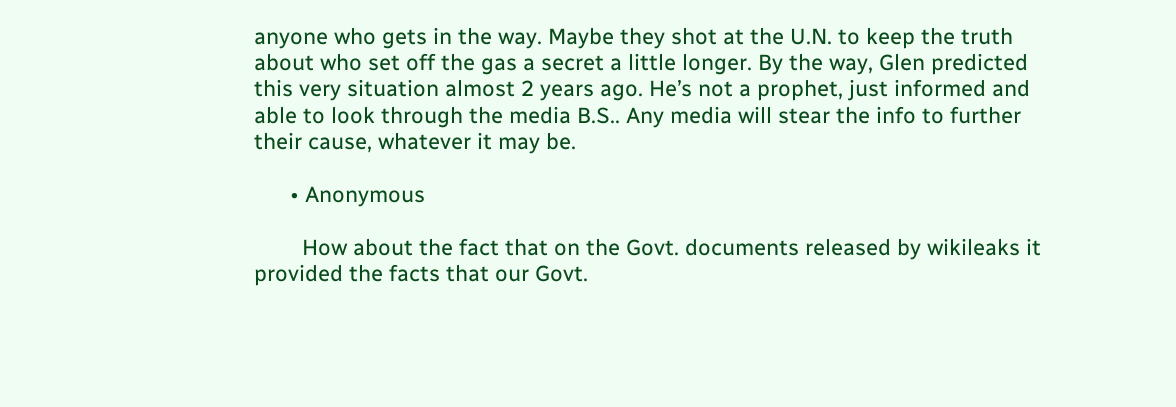anyone who gets in the way. Maybe they shot at the U.N. to keep the truth about who set off the gas a secret a little longer. By the way, Glen predicted this very situation almost 2 years ago. He’s not a prophet, just informed and able to look through the media B.S.. Any media will stear the info to further their cause, whatever it may be.

      • Anonymous

        How about the fact that on the Govt. documents released by wikileaks it provided the facts that our Govt.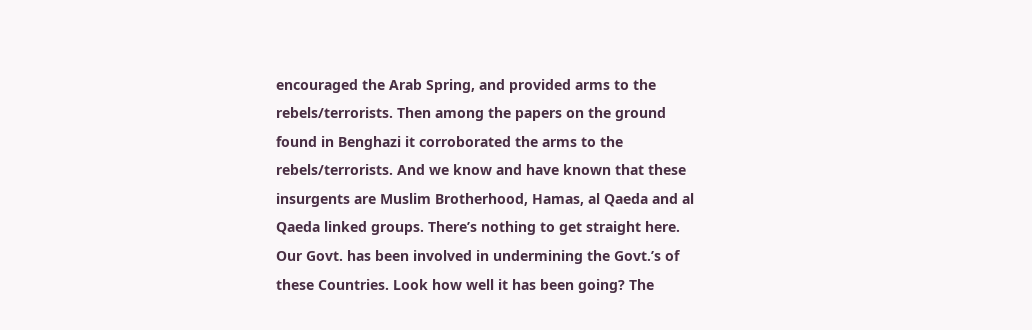encouraged the Arab Spring, and provided arms to the rebels/terrorists. Then among the papers on the ground found in Benghazi it corroborated the arms to the rebels/terrorists. And we know and have known that these insurgents are Muslim Brotherhood, Hamas, al Qaeda and al Qaeda linked groups. There’s nothing to get straight here. Our Govt. has been involved in undermining the Govt.’s of these Countries. Look how well it has been going? The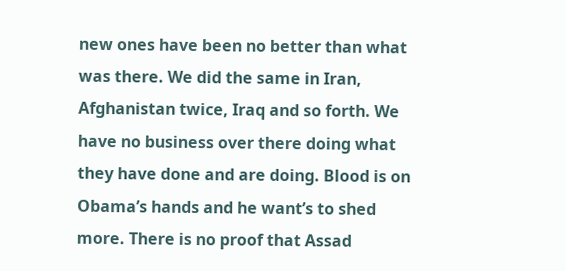new ones have been no better than what was there. We did the same in Iran, Afghanistan twice, Iraq and so forth. We have no business over there doing what they have done and are doing. Blood is on Obama’s hands and he want’s to shed more. There is no proof that Assad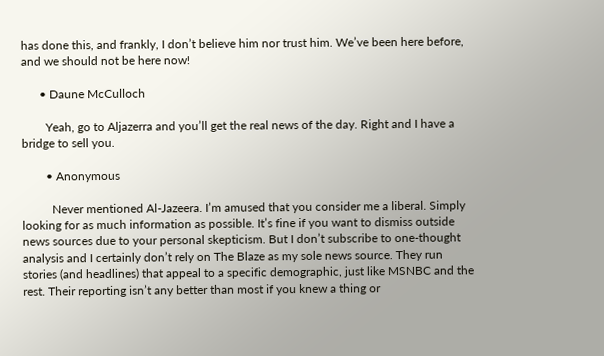has done this, and frankly, I don’t believe him nor trust him. We’ve been here before, and we should not be here now!

      • Daune McCulloch

        Yeah, go to Aljazerra and you’ll get the real news of the day. Right and I have a bridge to sell you.

        • Anonymous

          Never mentioned Al-Jazeera. I’m amused that you consider me a liberal. Simply looking for as much information as possible. It’s fine if you want to dismiss outside news sources due to your personal skepticism. But I don’t subscribe to one-thought analysis and I certainly don’t rely on The Blaze as my sole news source. They run stories (and headlines) that appeal to a specific demographic, just like MSNBC and the rest. Their reporting isn’t any better than most if you knew a thing or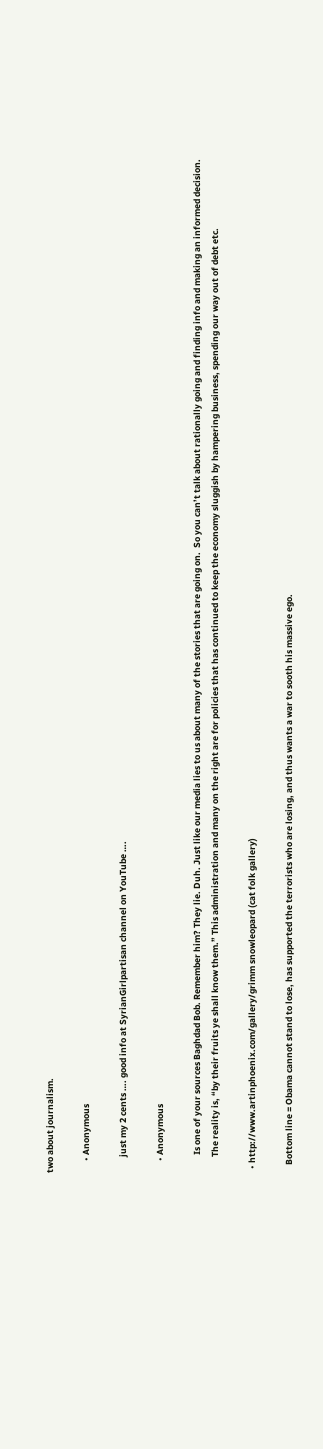two about journalism.

      • Anonymous

        just my 2 cents …. good info at SyrianGirlpartisan channel on YouTube ….

      • Anonymous

         Is one of your sources Baghdad Bob. Remember him? They lie. Duh. Just like our media lies to us about many of the stories that are going on.  So you can’t talk about rationally going and finding info and making an informed decision.
        The reality is, “by their fruits ye shall know them.” This administration and many on the right are for policies that has continued to keep the economy sluggish by hampering business, spending our way out of debt etc.

  • http://www.artinphoenix.com/gallery/grimm snowleopard (cat folk gallery)

    Bottom line = Obama cannot stand to lose, has supported the terrorists who are losing, and thus wants a war to sooth his massive ego.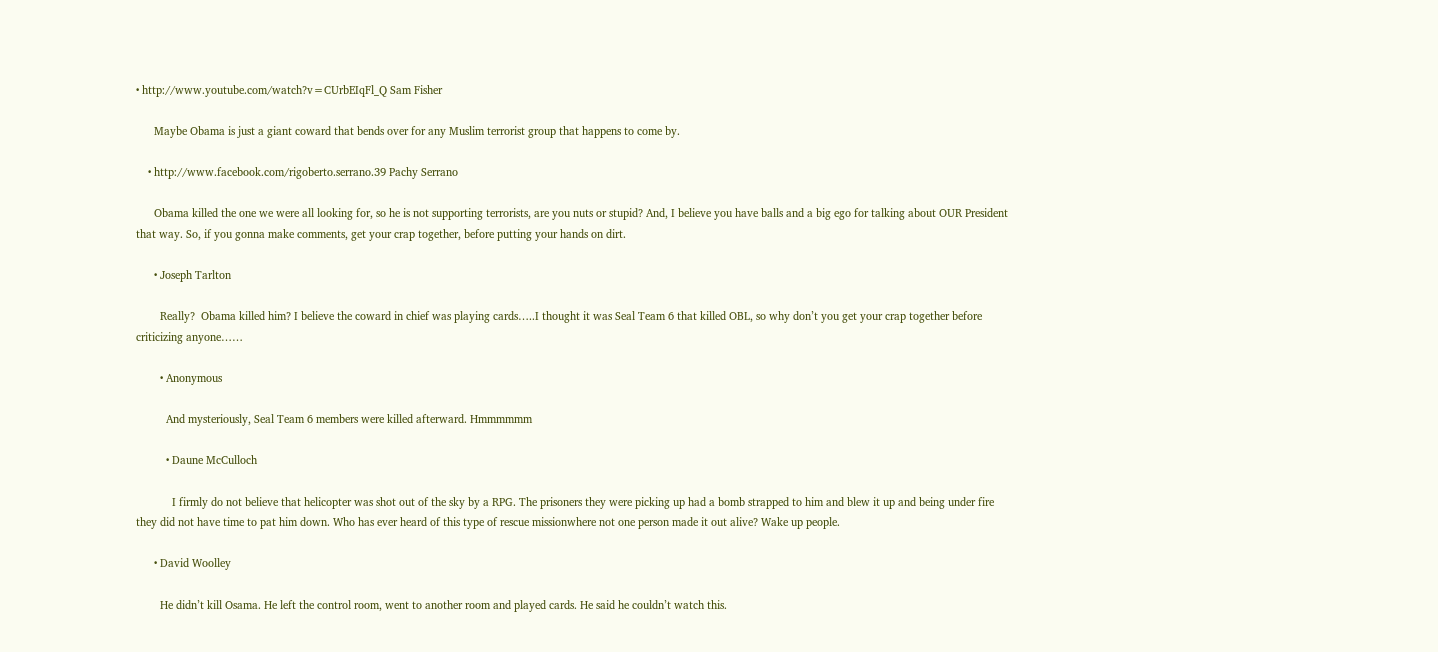• http://www.youtube.com/watch?v=CUrbEIqFl_Q Sam Fisher

      Maybe Obama is just a giant coward that bends over for any Muslim terrorist group that happens to come by.

    • http://www.facebook.com/rigoberto.serrano.39 Pachy Serrano

      Obama killed the one we were all looking for, so he is not supporting terrorists, are you nuts or stupid? And, I believe you have balls and a big ego for talking about OUR President that way. So, if you gonna make comments, get your crap together, before putting your hands on dirt.

      • Joseph Tarlton

        Really?  Obama killed him? I believe the coward in chief was playing cards…..I thought it was Seal Team 6 that killed OBL, so why don’t you get your crap together before criticizing anyone……

        • Anonymous

          And mysteriously, Seal Team 6 members were killed afterward. Hmmmmmm

          • Daune McCulloch

            I firmly do not believe that helicopter was shot out of the sky by a RPG. The prisoners they were picking up had a bomb strapped to him and blew it up and being under fire they did not have time to pat him down. Who has ever heard of this type of rescue missionwhere not one person made it out alive? Wake up people.

      • David Woolley

        He didn’t kill Osama. He left the control room, went to another room and played cards. He said he couldn’t watch this.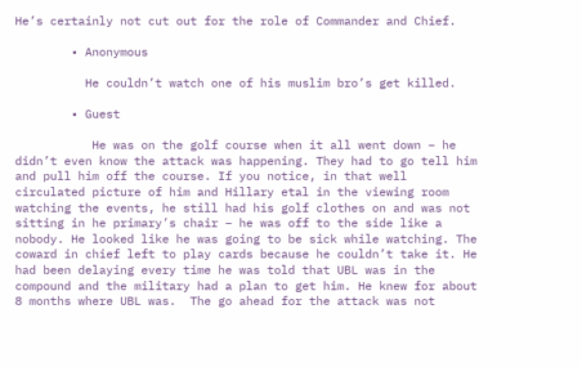He’s certainly not cut out for the role of Commander and Chief.

        • Anonymous

          He couldn’t watch one of his muslim bro’s get killed.

        • Guest

           He was on the golf course when it all went down – he didn’t even know the attack was happening. They had to go tell him and pull him off the course. If you notice, in that well circulated picture of him and Hillary etal in the viewing room watching the events, he still had his golf clothes on and was not sitting in he primary’s chair – he was off to the side like a nobody. He looked like he was going to be sick while watching. The coward in chief left to play cards because he couldn’t take it. He had been delaying every time he was told that UBL was in the compound and the military had a plan to get him. He knew for about 8 months where UBL was.  The go ahead for the attack was not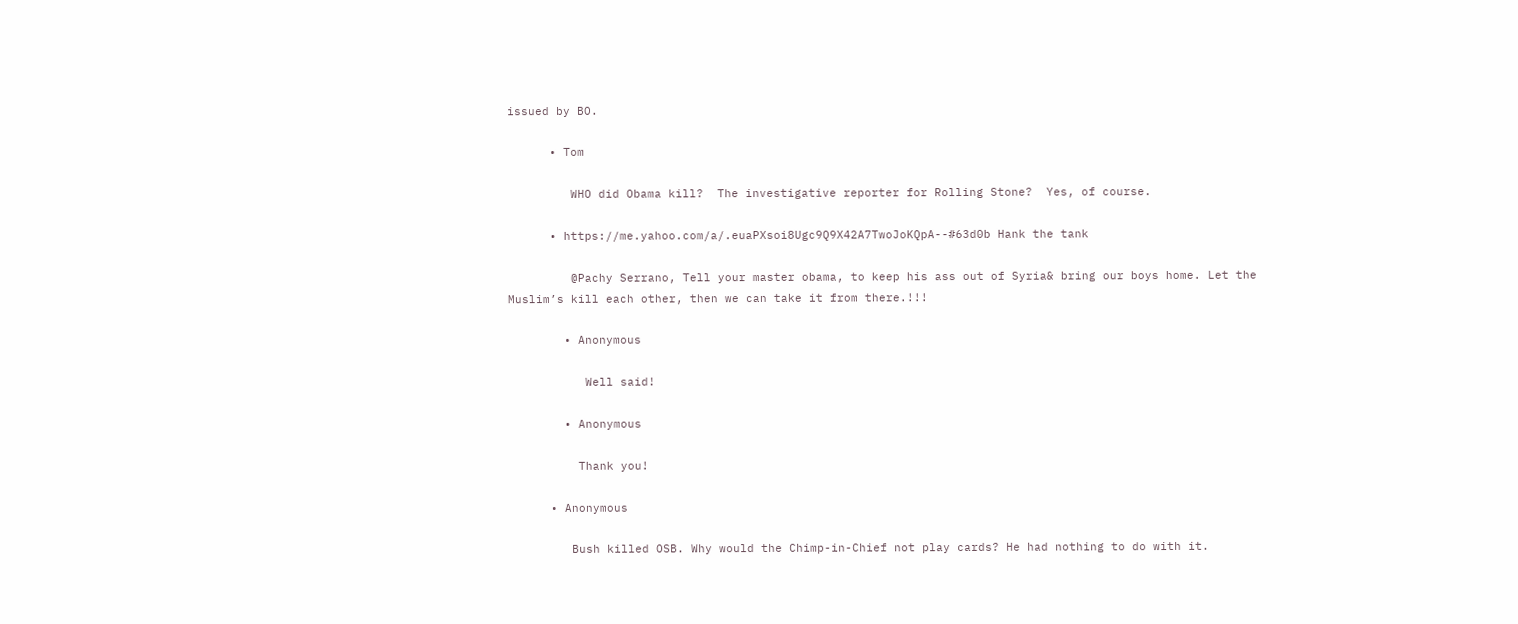issued by BO.

      • Tom

         WHO did Obama kill?  The investigative reporter for Rolling Stone?  Yes, of course.

      • https://me.yahoo.com/a/.euaPXsoi8Ugc9Q9X42A7TwoJoKQpA--#63d0b Hank the tank

         @Pachy Serrano, Tell your master obama, to keep his ass out of Syria& bring our boys home. Let the Muslim’s kill each other, then we can take it from there.!!!

        • Anonymous

           Well said!

        • Anonymous

          Thank you!

      • Anonymous

         Bush killed OSB. Why would the Chimp-in-Chief not play cards? He had nothing to do with it.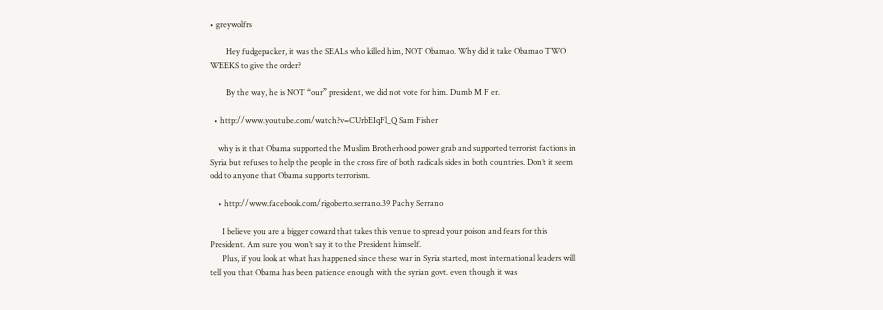• greywolfrs

        Hey fudgepacker, it was the SEALs who killed him, NOT Obamao. Why did it take Obamao TWO WEEKS to give the order?

        By the way, he is NOT “our” president, we did not vote for him. Dumb M F er.

  • http://www.youtube.com/watch?v=CUrbEIqFl_Q Sam Fisher

    why is it that Obama supported the Muslim Brotherhood power grab and supported terrorist factions in Syria but refuses to help the people in the cross fire of both radicals sides in both countries. Don’t it seem odd to anyone that Obama supports terrorism.

    • http://www.facebook.com/rigoberto.serrano.39 Pachy Serrano

      I believe you are a bigger coward that takes this venue to spread your poison and fears for this President. Am sure you won’t say it to the President himself.
      Plus, if you look at what has happened since these war in Syria started, most international leaders will tell you that Obama has been patience enough with the syrian govt. even though it was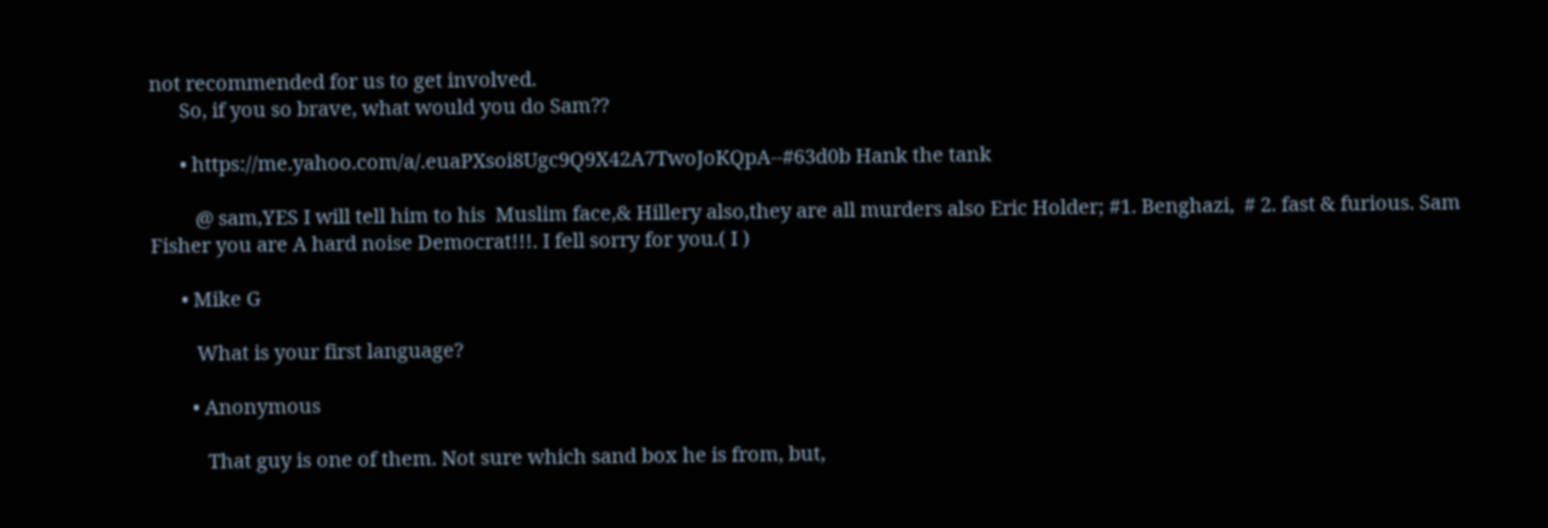not recommended for us to get involved.
      So, if you so brave, what would you do Sam??

      • https://me.yahoo.com/a/.euaPXsoi8Ugc9Q9X42A7TwoJoKQpA--#63d0b Hank the tank

         @ sam,YES I will tell him to his  Muslim face,& Hillery also,they are all murders also Eric Holder; #1. Benghazi,  # 2. fast & furious. Sam Fisher you are A hard noise Democrat!!!. I fell sorry for you.( I )

      • Mike G

         What is your first language?

        • Anonymous

           That guy is one of them. Not sure which sand box he is from, but,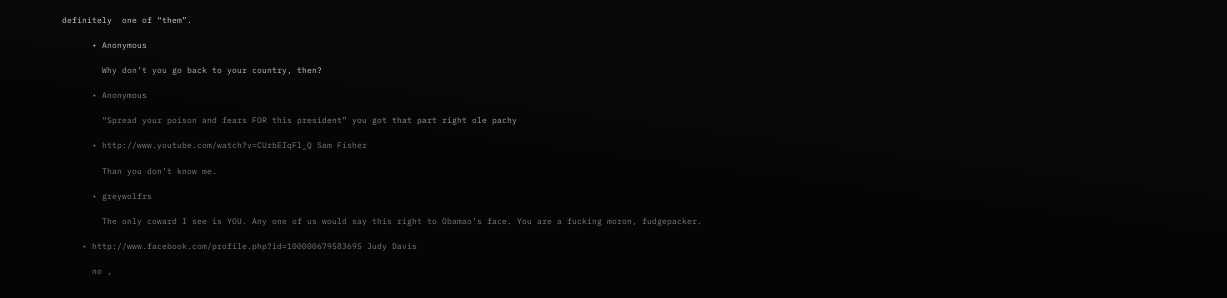definitely  one of “them”.

      • Anonymous

        Why don’t you go back to your country, then?

      • Anonymous

        “Spread your poison and fears FOR this president” you got that part right ole pachy

      • http://www.youtube.com/watch?v=CUrbEIqFl_Q Sam Fisher

        Than you don’t know me.

      • greywolfrs

        The only coward I see is YOU. Any one of us would say this right to Obamao’s face. You are a fucking moron, fudgepacker.

    • http://www.facebook.com/profile.php?id=100000679583695 Judy Davis

      no ,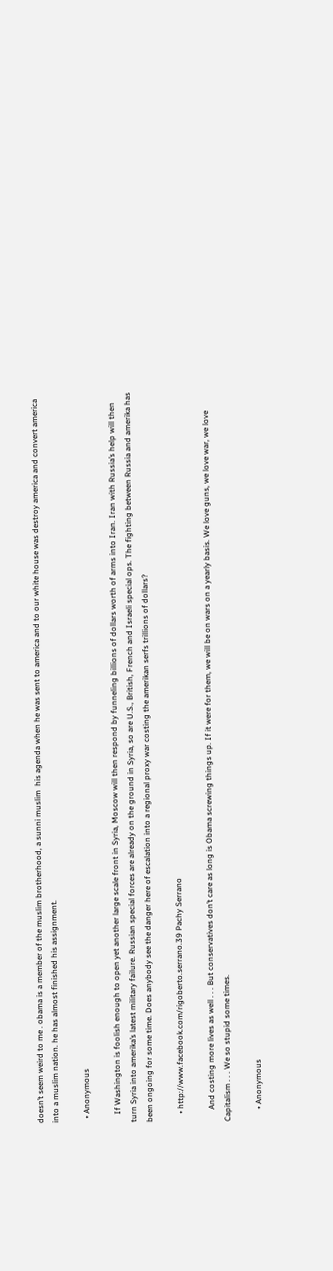doesn’t seem weird to me . obama is a member of the muslim brotherhood, a sunni muslim  his agenda when he was sent to america and to our white house was destroy america and convert america into a muslim nation. he has almost finished his assignment.

  • Anonymous

    If Washington is foolish enough to open yet another large scale front in Syria, Moscow will then respond by funneling billions of dollars worth of arms into Iran. Iran with Russia’s help will then turn Syria into amerika’s latest military failure. Russian special forces are already on the ground in Syria, so are U.S., British, French and Israeli special ops. The fighting between Russia and amerika has been ongoing for some time. Does anybody see the danger here of escalation into a regional proxy war costing the amerikan serfs trillions of dollars?

    • http://www.facebook.com/rigoberto.serrano.39 Pachy Serrano

      And costing more lives as well . . . But conservatives don’t care as long is Obama screwing things up. If it were for them, we will be on wars on a yearly basis. We love guns, we love war, we love Capitalism . . . We so stupid some times.

      • Anonymous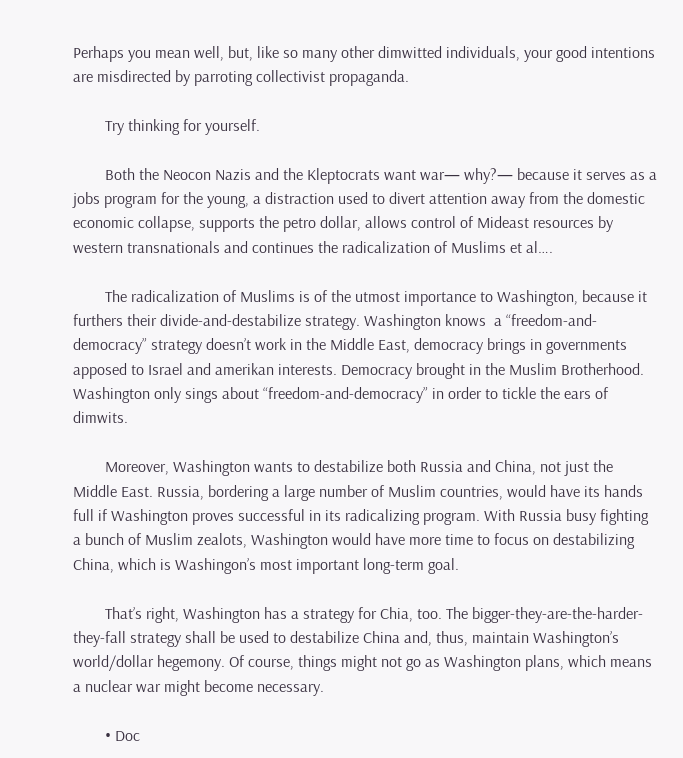Perhaps you mean well, but, like so many other dimwitted individuals, your good intentions are misdirected by parroting collectivist propaganda.

        Try thinking for yourself.

        Both the Neocon Nazis and the Kleptocrats want war— why?— because it serves as a jobs program for the young, a distraction used to divert attention away from the domestic economic collapse, supports the petro dollar, allows control of Mideast resources by western transnationals and continues the radicalization of Muslims et al….

        The radicalization of Muslims is of the utmost importance to Washington, because it furthers their divide-and-destabilize strategy. Washington knows  a “freedom-and-democracy” strategy doesn’t work in the Middle East, democracy brings in governments apposed to Israel and amerikan interests. Democracy brought in the Muslim Brotherhood.  Washington only sings about “freedom-and-democracy” in order to tickle the ears of dimwits.

        Moreover, Washington wants to destabilize both Russia and China, not just the Middle East. Russia, bordering a large number of Muslim countries, would have its hands full if Washington proves successful in its radicalizing program. With Russia busy fighting a bunch of Muslim zealots, Washington would have more time to focus on destabilizing China, which is Washingon’s most important long-term goal.

        That’s right, Washington has a strategy for Chia, too. The bigger-they-are-the-harder-they-fall strategy shall be used to destabilize China and, thus, maintain Washington’s world/dollar hegemony. Of course, things might not go as Washington plans, which means a nuclear war might become necessary.

        • Doc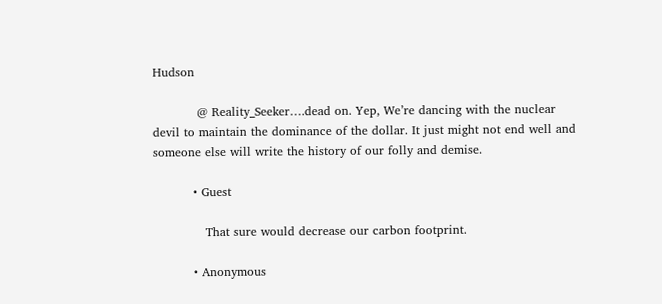Hudson

           @ Reality_Seeker….dead on. Yep, We’re dancing with the nuclear devil to maintain the dominance of the dollar. It just might not end well and someone else will write the history of our folly and demise.

          • Guest

             That sure would decrease our carbon footprint.

          • Anonymous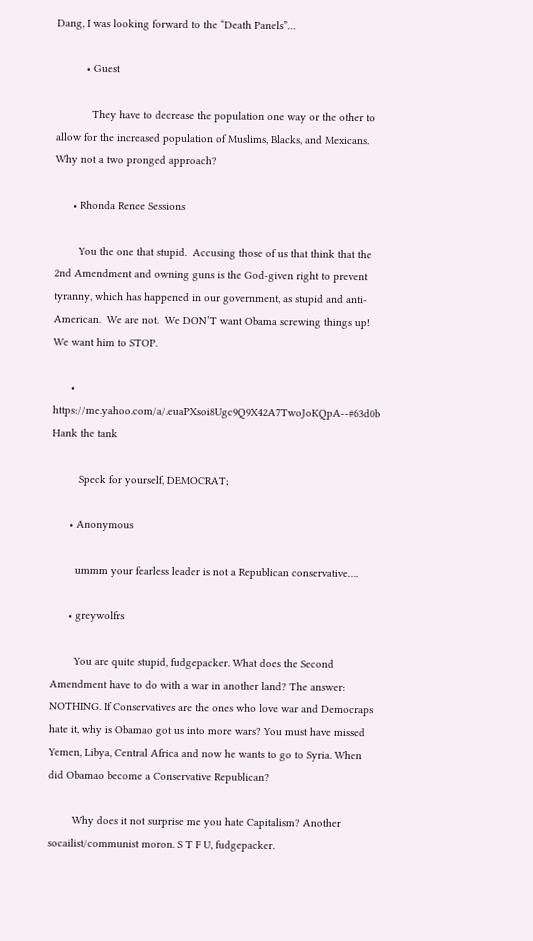Dang, I was looking forward to the “Death Panels”…

          • Guest

            They have to decrease the population one way or the other to allow for the increased population of Muslims, Blacks, and Mexicans. Why not a two pronged approach?

      • Rhonda Renee Sessions

        You the one that stupid.  Accusing those of us that think that the 2nd Amendment and owning guns is the God-given right to prevent tyranny, which has happened in our government, as stupid and anti-American.  We are not.  We DON’T want Obama screwing things up!  We want him to STOP.

      • https://me.yahoo.com/a/.euaPXsoi8Ugc9Q9X42A7TwoJoKQpA--#63d0b Hank the tank

         Speck for yourself, DEMOCRAT;

      • Anonymous

        ummm your fearless leader is not a Republican conservative….

      • greywolfrs

        You are quite stupid, fudgepacker. What does the Second Amendment have to do with a war in another land? The answer: NOTHING. If Conservatives are the ones who love war and Democraps hate it, why is Obamao got us into more wars? You must have missed Yemen, Libya, Central Africa and now he wants to go to Syria. When did Obamao become a Conservative Republican?

        Why does it not surprise me you hate Capitalism? Another socailist/communist moron. S T F U, fudgepacker.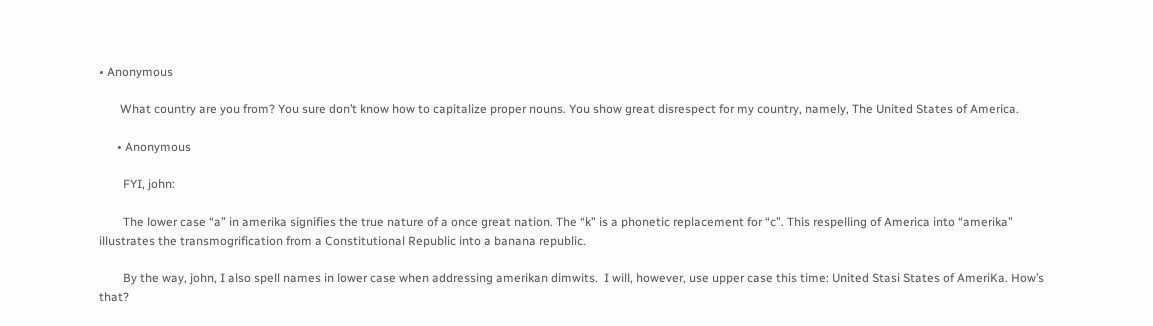• Anonymous

       What country are you from? You sure don’t know how to capitalize proper nouns. You show great disrespect for my country, namely, The United States of America.

      • Anonymous

        FYI, john:

        The lower case “a” in amerika signifies the true nature of a once great nation. The “k” is a phonetic replacement for “c”. This respelling of America into “amerika” illustrates the transmogrification from a Constitutional Republic into a banana republic.

        By the way, john, I also spell names in lower case when addressing amerikan dimwits.  I will, however, use upper case this time: United Stasi States of AmeriKa. How’s that?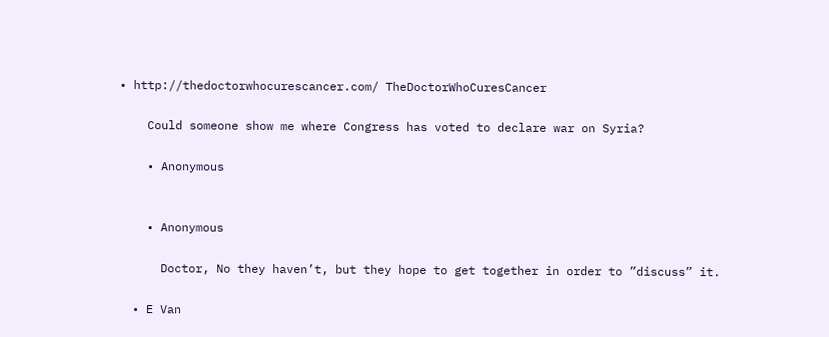• http://thedoctorwhocurescancer.com/ TheDoctorWhoCuresCancer

    Could someone show me where Congress has voted to declare war on Syria?

    • Anonymous


    • Anonymous

      Doctor, No they haven’t, but they hope to get together in order to ”discuss” it.

  • E Van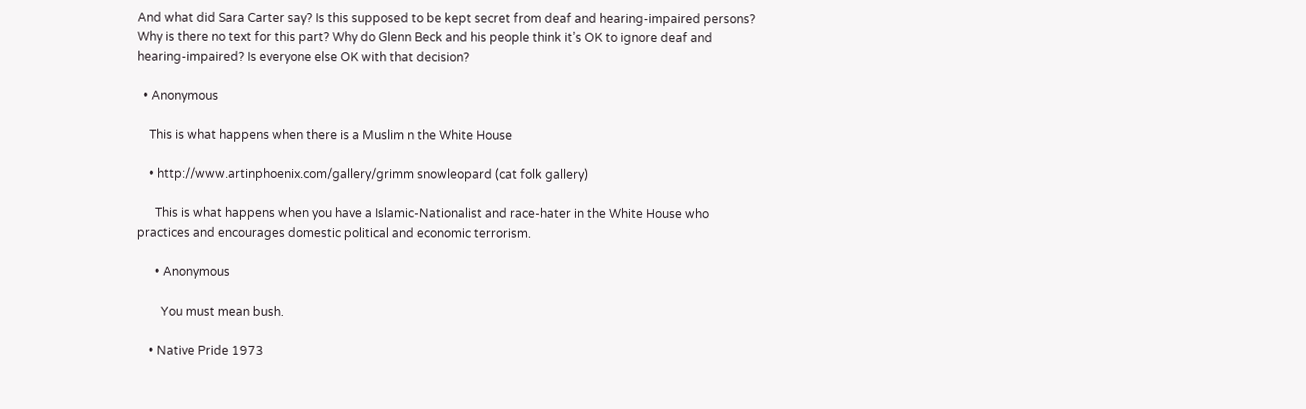And what did Sara Carter say? Is this supposed to be kept secret from deaf and hearing-impaired persons? Why is there no text for this part? Why do Glenn Beck and his people think it’s OK to ignore deaf and hearing-impaired? Is everyone else OK with that decision?

  • Anonymous

    This is what happens when there is a Muslim n the White House

    • http://www.artinphoenix.com/gallery/grimm snowleopard (cat folk gallery)

      This is what happens when you have a Islamic-Nationalist and race-hater in the White House who practices and encourages domestic political and economic terrorism.

      • Anonymous

        You must mean bush.

    • Native Pride 1973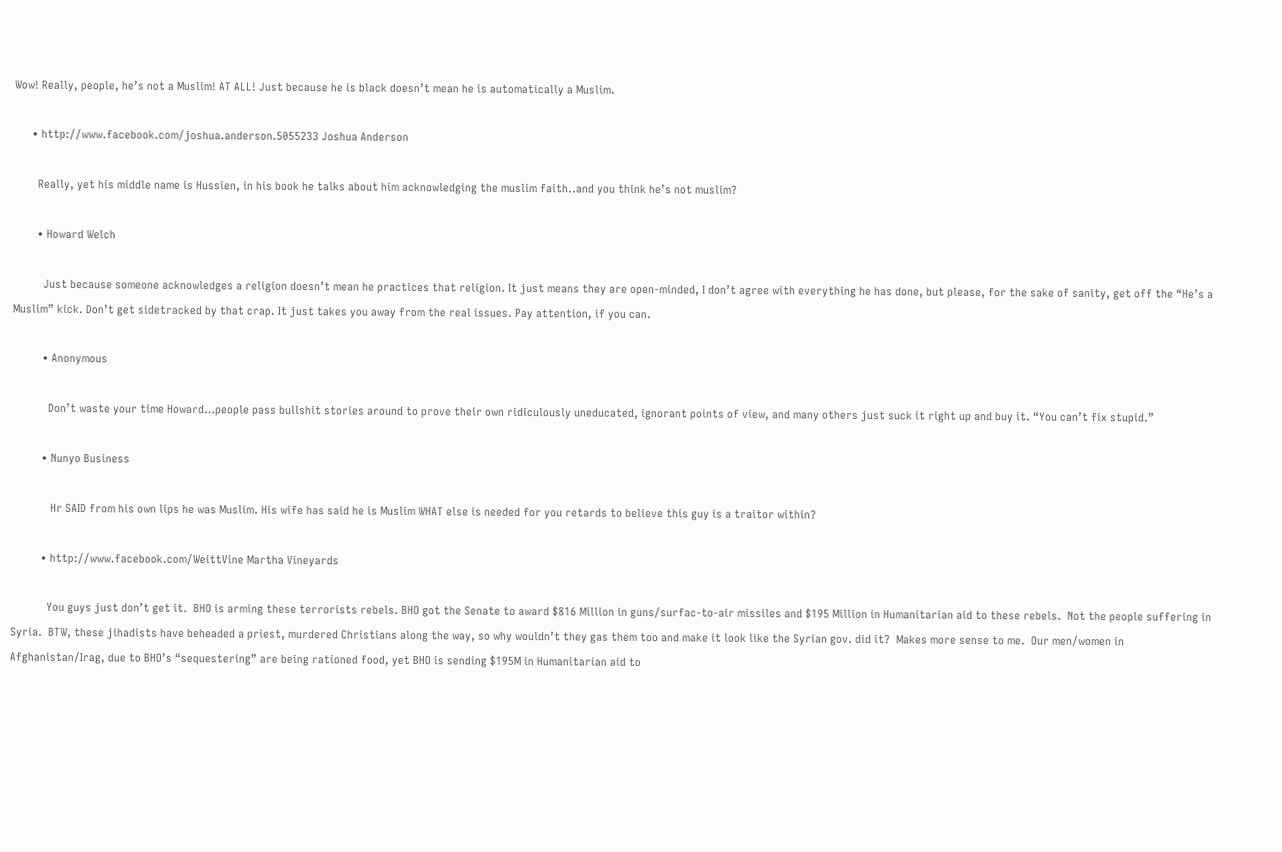Wow! Really, people, he’s not a Muslim! AT ALL! Just because he is black doesn’t mean he is automatically a Muslim.

      • http://www.facebook.com/joshua.anderson.5055233 Joshua Anderson

        Really, yet his middle name is Hussien, in his book he talks about him acknowledging the muslim faith..and you think he’s not muslim?

        • Howard Welch

          Just because someone acknowledges a religion doesn’t mean he practices that religion. It just means they are open-minded, I don’t agree with everything he has done, but please, for the sake of sanity, get off the “He’s a Muslim” kick. Don’t get sidetracked by that crap. It just takes you away from the real issues. Pay attention, if you can.

          • Anonymous

            Don’t waste your time Howard…people pass bullshit stories around to prove their own ridiculously uneducated, ignorant points of view, and many others just suck it right up and buy it. “You can’t fix stupid.”

          • Nunyo Business

             Hr SAID from his own lips he was Muslim. His wife has said he is Muslim WHAT else is needed for you retards to believe this guy is a traitor within?

          • http://www.facebook.com/WeittVine Martha Vineyards

            You guys just don’t get it.  BHO is arming these terrorists rebels. BHO got the Senate to award $816 Million in guns/surfac-to-air missiles and $195 Million in Humanitarian aid to these rebels.  Not the people suffering in Syria.  BTW, these jihadists have beheaded a priest, murdered Christians along the way, so why wouldn’t they gas them too and make it look like the Syrian gov. did it?  Makes more sense to me.  Our men/women in Afghanistan/Irag, due to BHO’s “sequestering” are being rationed food, yet BHO is sending $195M in Humanitarian aid to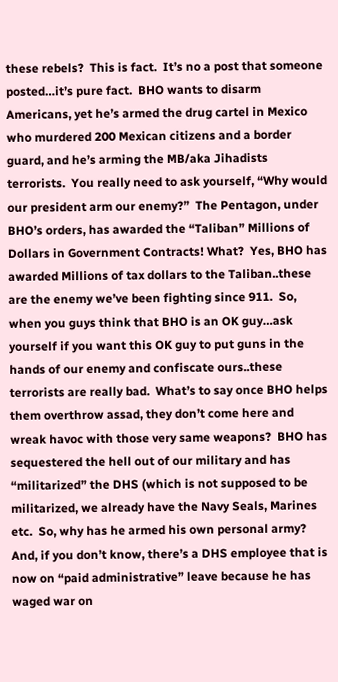these rebels?  This is fact.  It’s no a post that someone posted…it’s pure fact.  BHO wants to disarm Americans, yet he’s armed the drug cartel in Mexico who murdered 200 Mexican citizens and a border guard, and he’s arming the MB/aka Jihadists terrorists.  You really need to ask yourself, “Why would our president arm our enemy?”  The Pentagon, under BHO’s orders, has awarded the “Taliban” Millions of Dollars in Government Contracts! What?  Yes, BHO has awarded Millions of tax dollars to the Taliban..these are the enemy we’ve been fighting since 911.  So, when you guys think that BHO is an OK guy…ask yourself if you want this OK guy to put guns in the hands of our enemy and confiscate ours..these terrorists are really bad.  What’s to say once BHO helps them overthrow assad, they don’t come here and wreak havoc with those very same weapons?  BHO has sequestered the hell out of our military and has “militarized” the DHS (which is not supposed to be militarized, we already have the Navy Seals, Marines etc.  So, why has he armed his own personal army?  And, if you don’t know, there’s a DHS employee that is now on “paid administrative” leave because he has waged war on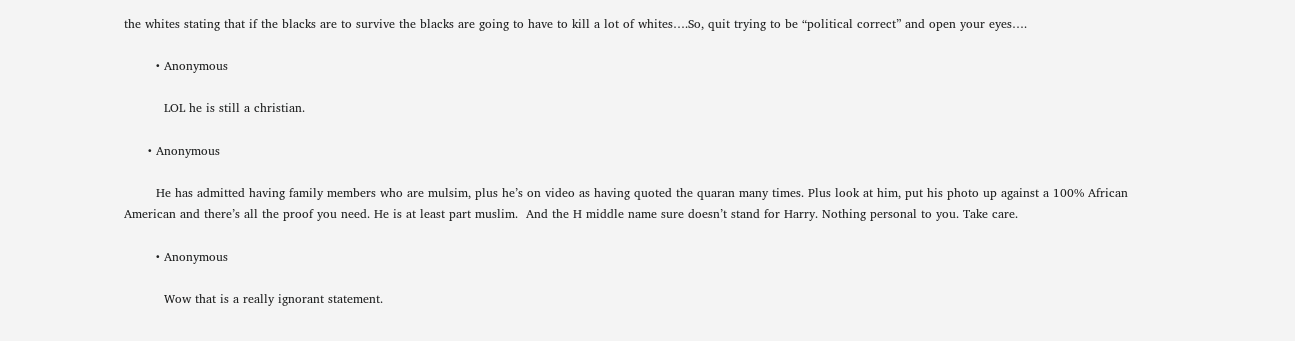the whites stating that if the blacks are to survive the blacks are going to have to kill a lot of whites….So, quit trying to be “political correct” and open your eyes….

        • Anonymous

          LOL he is still a christian.

      • Anonymous

        He has admitted having family members who are mulsim, plus he’s on video as having quoted the quaran many times. Plus look at him, put his photo up against a 100% African American and there’s all the proof you need. He is at least part muslim.  And the H middle name sure doesn’t stand for Harry. Nothing personal to you. Take care.

        • Anonymous

          Wow that is a really ignorant statement.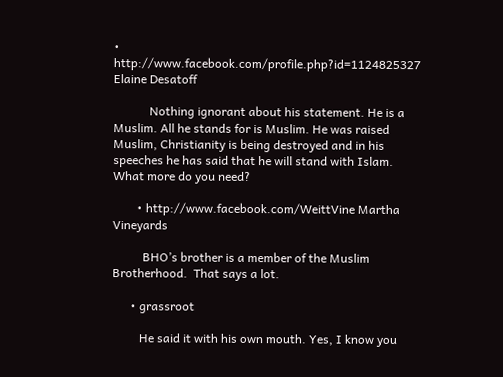• http://www.facebook.com/profile.php?id=1124825327 Elaine Desatoff

            Nothing ignorant about his statement. He is a Muslim. All he stands for is Muslim. He was raised Muslim, Christianity is being destroyed and in his speeches he has said that he will stand with Islam. What more do you need?

        • http://www.facebook.com/WeittVine Martha Vineyards

          BHO’s brother is a member of the Muslim Brotherhood.  That says a lot.

      • grassroot

         He said it with his own mouth. Yes, I know you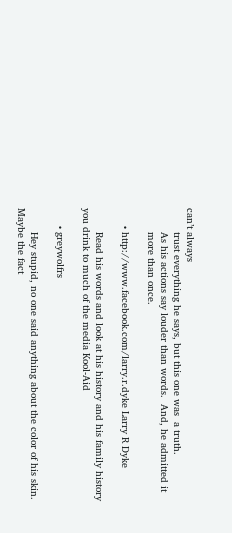can’t always
        trust everything he says, but this one was  a truth.
        As his actions say louder than words.  And, he admitted it
        more than once.

      • http://www.facebook.com/larry.r.dyke Larry R Dyke

        Read his words and look at his history and his family history you drink to much of the media Kool-Aid

      • greywolfrs

        Hey stupid, no one said anything about the color of his skin. Maybe the fact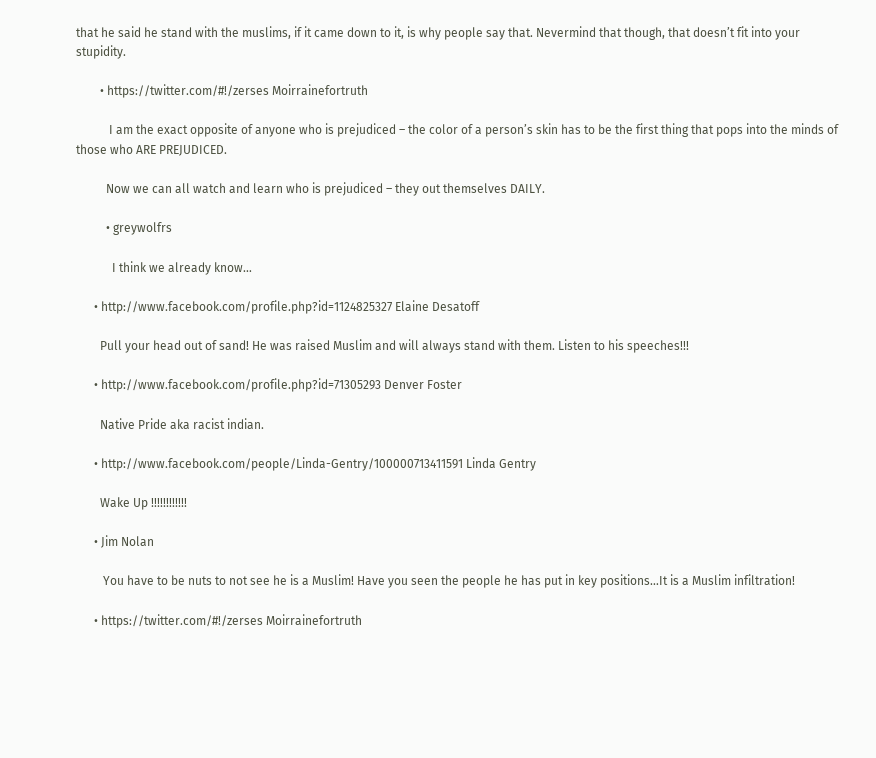that he said he stand with the muslims, if it came down to it, is why people say that. Nevermind that though, that doesn’t fit into your stupidity.

        • https://twitter.com/#!/zerses Moirrainefortruth

           I am the exact opposite of anyone who is prejudiced – the color of a person’s skin has to be the first thing that pops into the minds of those who ARE PREJUDICED.

          Now we can all watch and learn who is prejudiced – they out themselves DAILY.

          • greywolfrs

            I think we already know…

      • http://www.facebook.com/profile.php?id=1124825327 Elaine Desatoff

        Pull your head out of sand! He was raised Muslim and will always stand with them. Listen to his speeches!!!

      • http://www.facebook.com/profile.php?id=71305293 Denver Foster

        Native Pride aka racist indian.

      • http://www.facebook.com/people/Linda-Gentry/100000713411591 Linda Gentry

        Wake Up !!!!!!!!!!!!

      • Jim Nolan

         You have to be nuts to not see he is a Muslim! Have you seen the people he has put in key positions…It is a Muslim infiltration!

      • https://twitter.com/#!/zerses Moirrainefortruth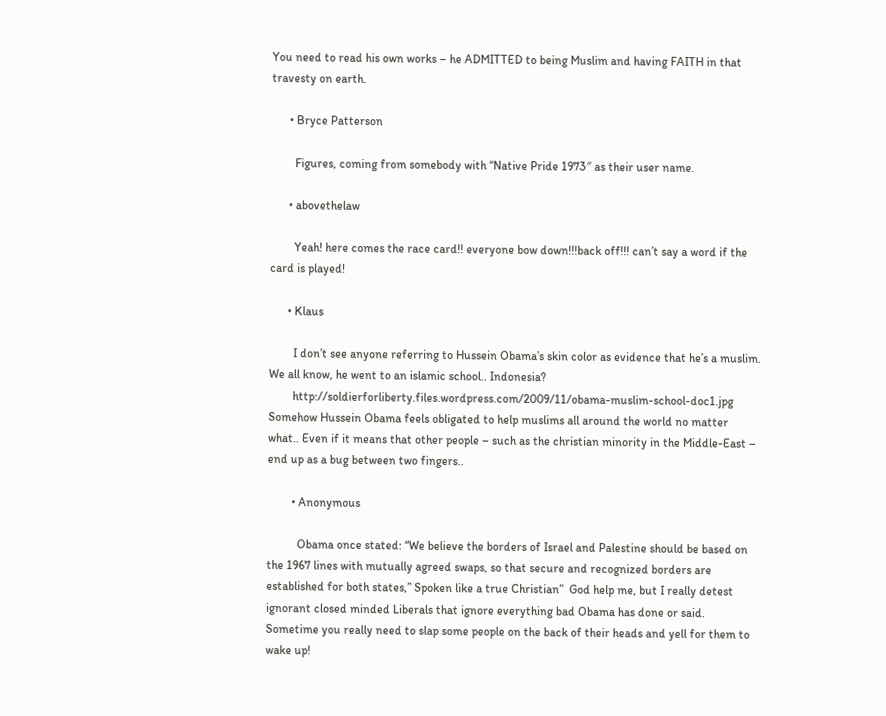You need to read his own works – he ADMITTED to being Muslim and having FAITH in that travesty on earth.

      • Bryce Patterson

        Figures, coming from somebody with “Native Pride 1973″ as their user name.

      • abovethelaw

        Yeah! here comes the race card!! everyone bow down!!!back off!!! can’t say a word if the card is played!

      • Klaus

        I don’t see anyone referring to Hussein Obama’s skin color as evidence that he’s a muslim. We all know, he went to an islamic school.. Indonesia?
        http://soldierforliberty.files.wordpress.com/2009/11/obama-muslim-school-doc1.jpg Somehow Hussein Obama feels obligated to help muslims all around the world no matter what.. Even if it means that other people – such as the christian minority in the Middle-East – end up as a bug between two fingers..

        • Anonymous

          Obama once stated: “We believe the borders of Israel and Palestine should be based on the 1967 lines with mutually agreed swaps, so that secure and recognized borders are established for both states,” Spoken like a true Christian”  God help me, but I really detest ignorant closed minded Liberals that ignore everything bad Obama has done or said. Sometime you really need to slap some people on the back of their heads and yell for them to wake up!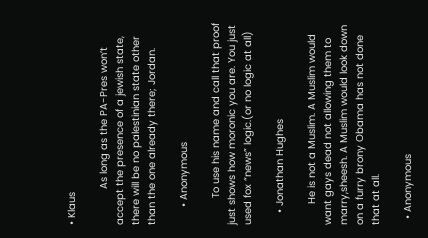• Klaus

            As long as the PA-Pres won’t accept the presence of a jewish state, there will be no palestinian state other than the one already there; Jordan.

      • Anonymous

         To use his name and call that proof just shows how moronic you are. You just used fox “news” logic.(or no logic at all)

    • Jonathan Hughes

       He is not a Muslim. A Muslim would want gays dead not allowing them to marry,sheesh. A Muslim would look down on a furry brony Obama has not done that at all.

  • Anonymous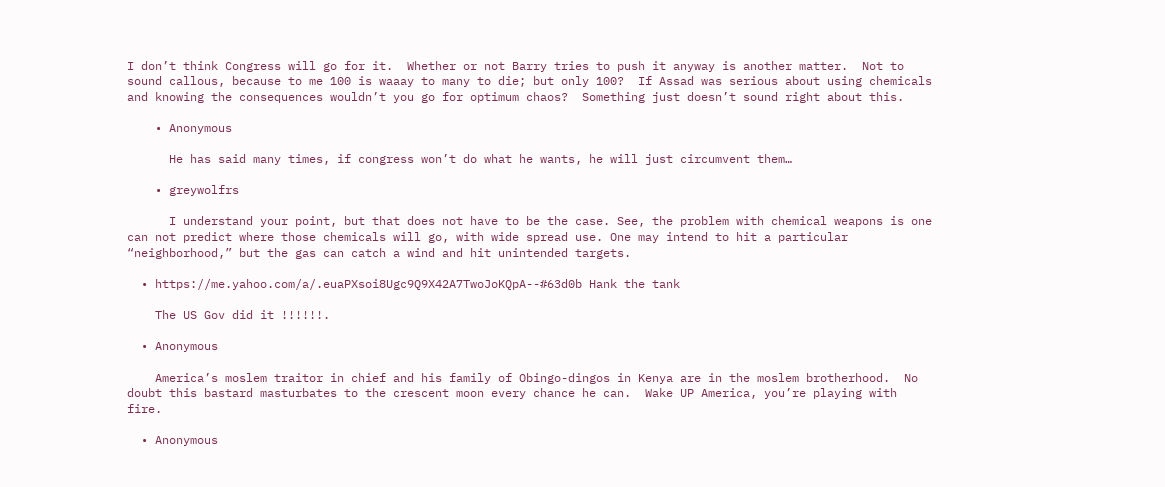I don’t think Congress will go for it.  Whether or not Barry tries to push it anyway is another matter.  Not to sound callous, because to me 100 is waaay to many to die; but only 100?  If Assad was serious about using chemicals and knowing the consequences wouldn’t you go for optimum chaos?  Something just doesn’t sound right about this.

    • Anonymous

      He has said many times, if congress won’t do what he wants, he will just circumvent them…

    • greywolfrs

      I understand your point, but that does not have to be the case. See, the problem with chemical weapons is one can not predict where those chemicals will go, with wide spread use. One may intend to hit a particular “neighborhood,” but the gas can catch a wind and hit unintended targets.

  • https://me.yahoo.com/a/.euaPXsoi8Ugc9Q9X42A7TwoJoKQpA--#63d0b Hank the tank

    The US Gov did it !!!!!!.

  • Anonymous

    America’s moslem traitor in chief and his family of Obingo-dingos in Kenya are in the moslem brotherhood.  No doubt this bastard masturbates to the crescent moon every chance he can.  Wake UP America, you’re playing with fire.

  • Anonymous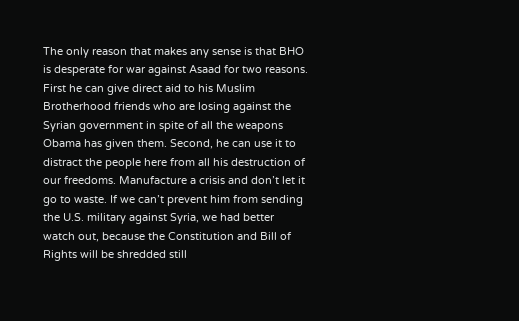The only reason that makes any sense is that BHO is desperate for war against Asaad for two reasons. First he can give direct aid to his Muslim Brotherhood friends who are losing against the Syrian government in spite of all the weapons Obama has given them. Second, he can use it to distract the people here from all his destruction of our freedoms. Manufacture a crisis and don’t let it go to waste. If we can’t prevent him from sending the U.S. military against Syria, we had better watch out, because the Constitution and Bill of Rights will be shredded still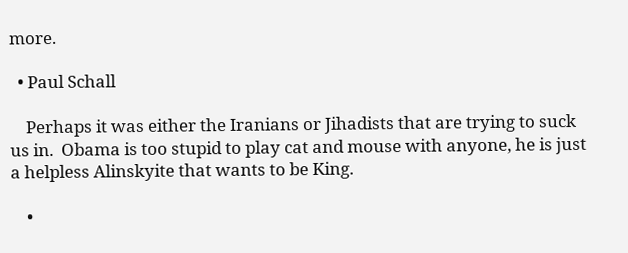more.

  • Paul Schall

    Perhaps it was either the Iranians or Jihadists that are trying to suck us in.  Obama is too stupid to play cat and mouse with anyone, he is just a helpless Alinskyite that wants to be King.

    •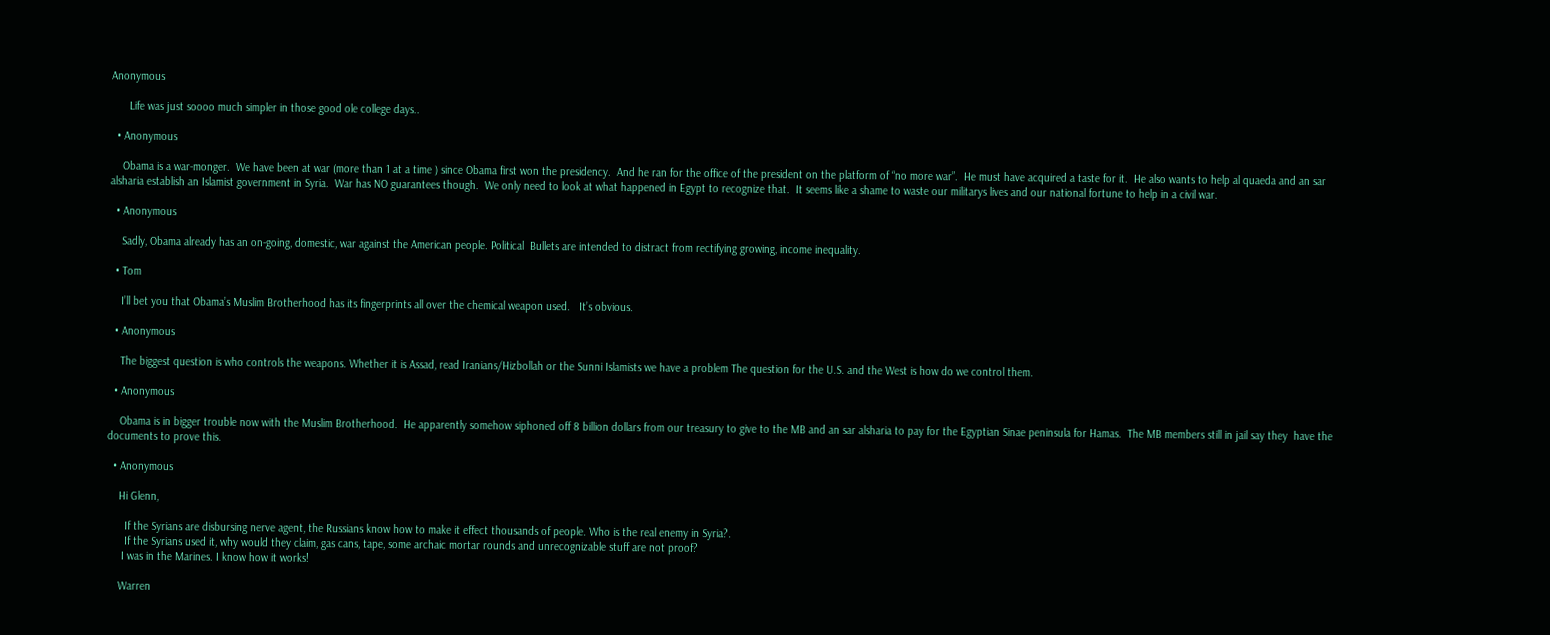Anonymous

      Life was just soooo much simpler in those good ole college days..

  • Anonymous

    Obama is a war-monger.  We have been at war (more than 1 at a time ) since Obama first won the presidency.  And he ran for the office of the president on the platform of “no more war”.  He must have acquired a taste for it.  He also wants to help al quaeda and an sar alsharia establish an Islamist government in Syria.  War has NO guarantees though.  We only need to look at what happened in Egypt to recognize that.  It seems like a shame to waste our militarys lives and our national fortune to help in a civil war.

  • Anonymous

    Sadly, Obama already has an on-going, domestic, war against the American people. Political  Bullets are intended to distract from rectifying growing, income inequality.

  • Tom

    I’ll bet you that Obama’s Muslim Brotherhood has its fingerprints all over the chemical weapon used.   It’s obvious.

  • Anonymous

    The biggest question is who controls the weapons. Whether it is Assad, read Iranians/Hizbollah or the Sunni Islamists we have a problem The question for the U.S. and the West is how do we control them.

  • Anonymous

    Obama is in bigger trouble now with the Muslim Brotherhood.  He apparently somehow siphoned off 8 billion dollars from our treasury to give to the MB and an sar alsharia to pay for the Egyptian Sinae peninsula for Hamas.  The MB members still in jail say they  have the documents to prove this.

  • Anonymous

    Hi Glenn,

      If the Syrians are disbursing nerve agent, the Russians know how to make it effect thousands of people. Who is the real enemy in Syria?.
      If the Syrians used it, why would they claim, gas cans, tape, some archaic mortar rounds and unrecognizable stuff are not proof?
     I was in the Marines. I know how it works!

    Warren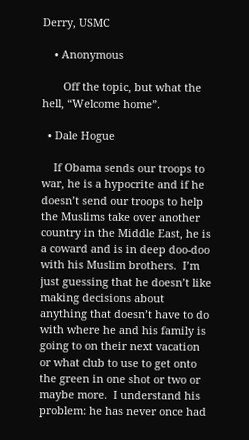Derry, USMC

    • Anonymous

       Off the topic, but what the hell, “Welcome home”.

  • Dale Hogue

    If Obama sends our troops to war, he is a hypocrite and if he doesn’t send our troops to help the Muslims take over another country in the Middle East, he is a coward and is in deep doo-doo with his Muslim brothers.  I’m just guessing that he doesn’t like making decisions about anything that doesn’t have to do with where he and his family is going to on their next vacation or what club to use to get onto the green in one shot or two or maybe more.  I understand his problem: he has never once had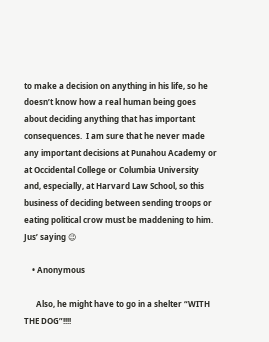to make a decision on anything in his life, so he doesn’t know how a real human being goes about deciding anything that has important consequences.  I am sure that he never made any important decisions at Punahou Academy or at Occidental College or Columbia University and, especially, at Harvard Law School, so this business of deciding between sending troops or eating political crow must be maddening to him.  Jus’ saying 😉

    • Anonymous

      Also, he might have to go in a shelter “WITH THE DOG”!!!!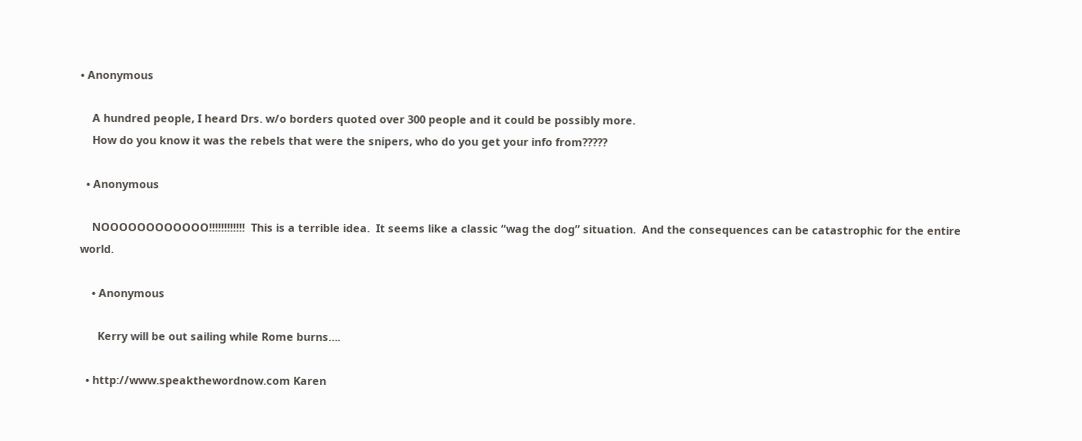• Anonymous

    A hundred people, I heard Drs. w/o borders quoted over 300 people and it could be possibly more.
    How do you know it was the rebels that were the snipers, who do you get your info from?????

  • Anonymous

    NOOOOOOOOOOOO!!!!!!!!!!!!  This is a terrible idea.  It seems like a classic “wag the dog” situation.  And the consequences can be catastrophic for the entire world.

    • Anonymous

      Kerry will be out sailing while Rome burns….

  • http://www.speakthewordnow.com Karen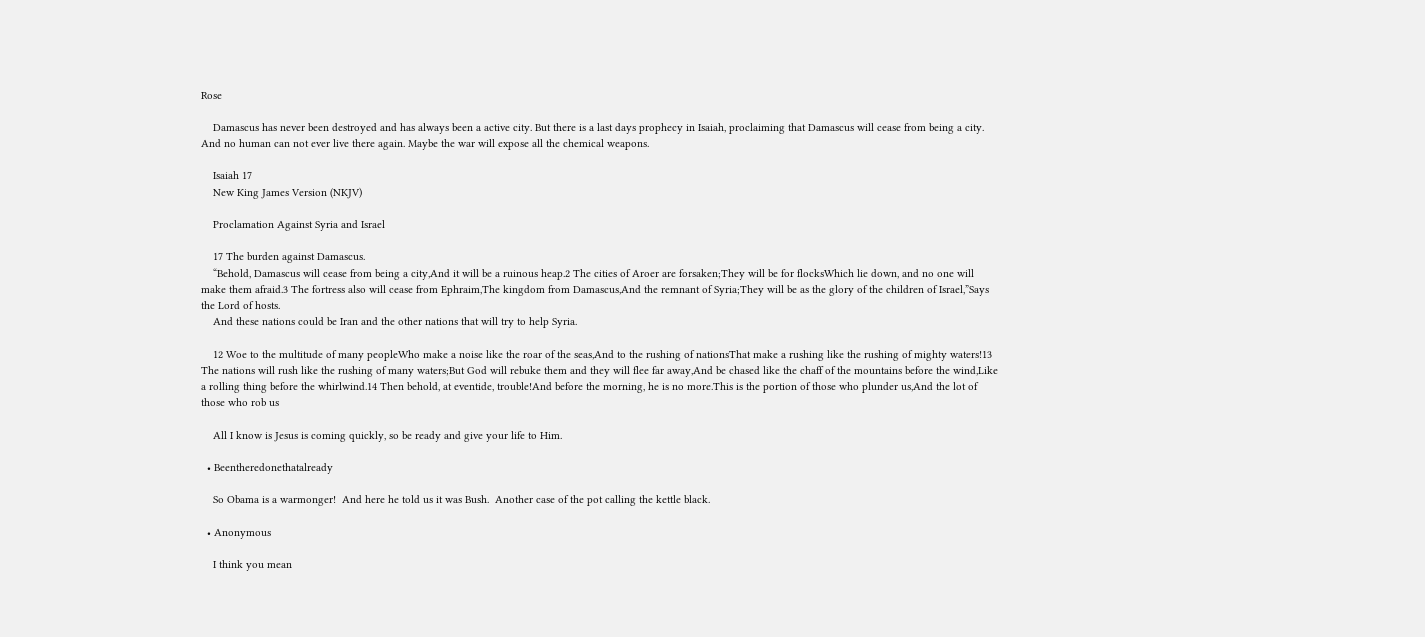Rose

    Damascus has never been destroyed and has always been a active city. But there is a last days prophecy in Isaiah, proclaiming that Damascus will cease from being a city. And no human can not ever live there again. Maybe the war will expose all the chemical weapons.

    Isaiah 17
    New King James Version (NKJV)

    Proclamation Against Syria and Israel

    17 The burden against Damascus.
    “Behold, Damascus will cease from being a city,And it will be a ruinous heap.2 The cities of Aroer are forsaken;They will be for flocksWhich lie down, and no one will make them afraid.3 The fortress also will cease from Ephraim,The kingdom from Damascus,And the remnant of Syria;They will be as the glory of the children of Israel,”Says the Lord of hosts.
    And these nations could be Iran and the other nations that will try to help Syria.

    12 Woe to the multitude of many peopleWho make a noise like the roar of the seas,And to the rushing of nationsThat make a rushing like the rushing of mighty waters!13 The nations will rush like the rushing of many waters;But God will rebuke them and they will flee far away,And be chased like the chaff of the mountains before the wind,Like a rolling thing before the whirlwind.14 Then behold, at eventide, trouble!And before the morning, he is no more.This is the portion of those who plunder us,And the lot of those who rob us

    All I know is Jesus is coming quickly, so be ready and give your life to Him.

  • Beentheredonethatalready

    So Obama is a warmonger!  And here he told us it was Bush.  Another case of the pot calling the kettle black.

  • Anonymous

    I think you mean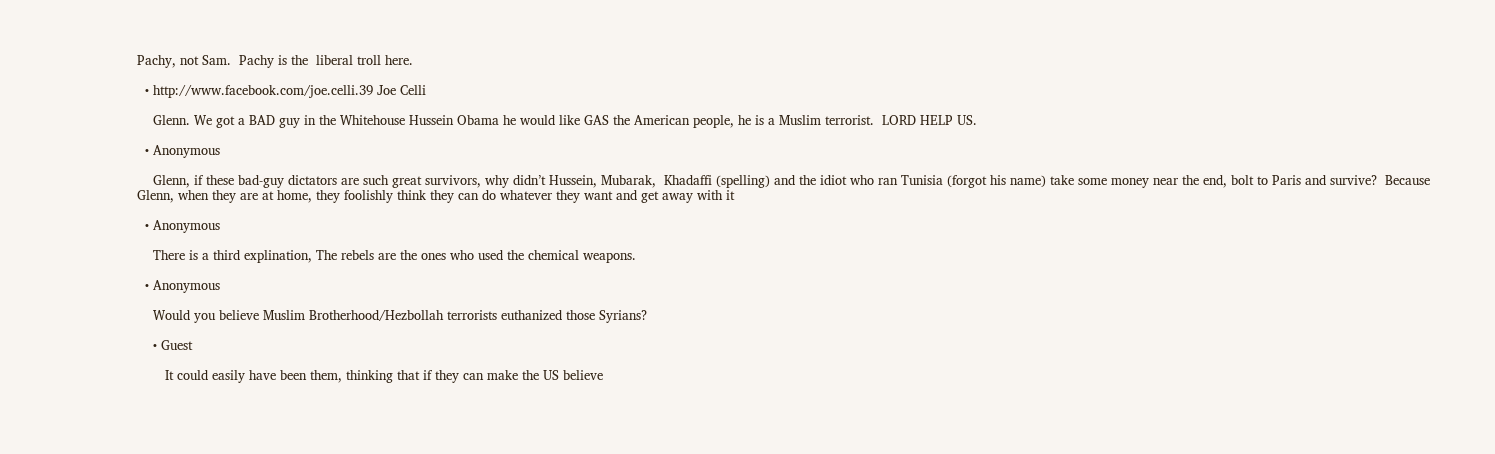Pachy, not Sam.  Pachy is the  liberal troll here.

  • http://www.facebook.com/joe.celli.39 Joe Celli

    Glenn. We got a BAD guy in the Whitehouse Hussein Obama he would like GAS the American people, he is a Muslim terrorist.  LORD HELP US.

  • Anonymous

    Glenn, if these bad-guy dictators are such great survivors, why didn’t Hussein, Mubarak,  Khadaffi (spelling) and the idiot who ran Tunisia (forgot his name) take some money near the end, bolt to Paris and survive?  Because Glenn, when they are at home, they foolishly think they can do whatever they want and get away with it

  • Anonymous

    There is a third explination, The rebels are the ones who used the chemical weapons.

  • Anonymous

    Would you believe Muslim Brotherhood/Hezbollah terrorists euthanized those Syrians?

    • Guest

       It could easily have been them, thinking that if they can make the US believe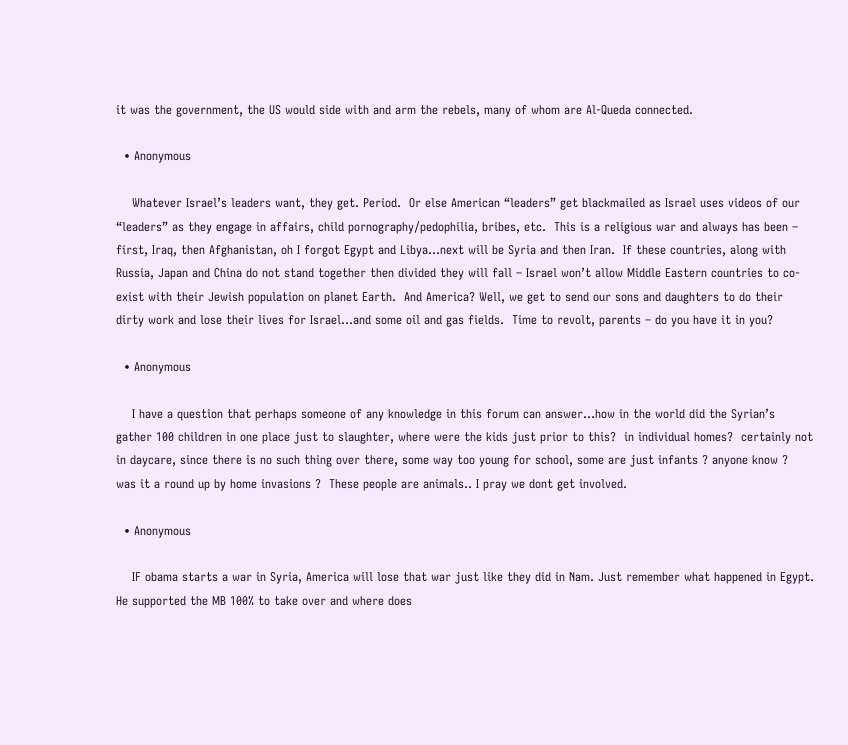it was the government, the US would side with and arm the rebels, many of whom are Al-Queda connected.

  • Anonymous

    Whatever Israel’s leaders want, they get. Period.  Or else American “leaders” get blackmailed as Israel uses videos of our “leaders” as they engage in affairs, child pornography/pedophilia, bribes, etc.  This is a religious war and always has been – first, Iraq, then Afghanistan, oh I forgot Egypt and Libya…next will be Syria and then Iran.  If these countries, along with Russia, Japan and China do not stand together then divided they will fall – Israel won’t allow Middle Eastern countries to co-exist with their Jewish population on planet Earth.  And America? Well, we get to send our sons and daughters to do their dirty work and lose their lives for Israel…and some oil and gas fields.  Time to revolt, parents – do you have it in you?

  • Anonymous

    I have a question that perhaps someone of any knowledge in this forum can answer…how in the world did the Syrian’s gather 100 children in one place just to slaughter, where were the kids just prior to this?  in individual homes?  certainly not in daycare, since there is no such thing over there, some way too young for school, some are just infants ? anyone know ?  was it a round up by home invasions ?  These people are animals.. I pray we dont get involved.

  • Anonymous

    IF obama starts a war in Syria, America will lose that war just like they did in Nam. Just remember what happened in Egypt. He supported the MB 100% to take over and where does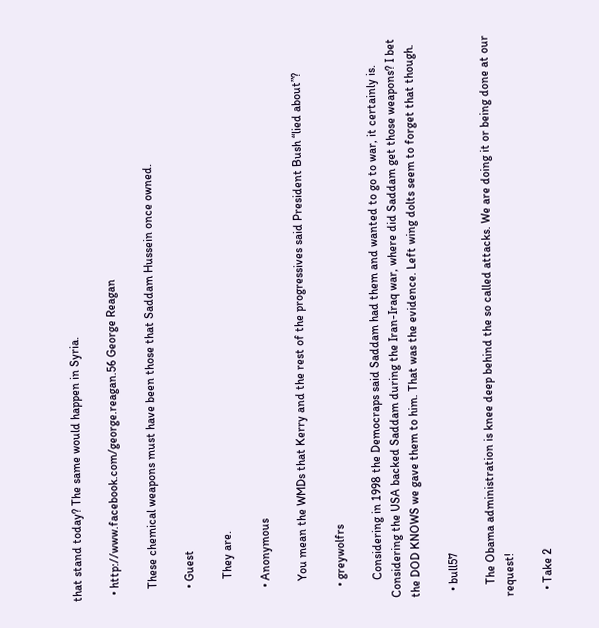that stand today? The same would happen in Syria.

  • http://www.facebook.com/george.reagan.56 George Reagan

    These chemical weapons must have been those that Saddam Hussein once owned.

    • Guest

       They are.

    • Anonymous

      You mean the WMDs that Kerry and the rest of the progressives said President Bush “lied about”?

    • greywolfrs

      Considering in 1998 the Democraps said Saddam had them and wanted to go to war, it certainly is. Considering the USA backed Saddam during the Iran-Iraq war, where did Saddam get those weapons? I bet the DOD KNOWS we gave them to him. That was the evidence. Left wing dolts seem to forget that though.

  • bull57

    The Obama administration is knee deep behind the so called attacks. We are doing it or being done at our request!

  • Take 2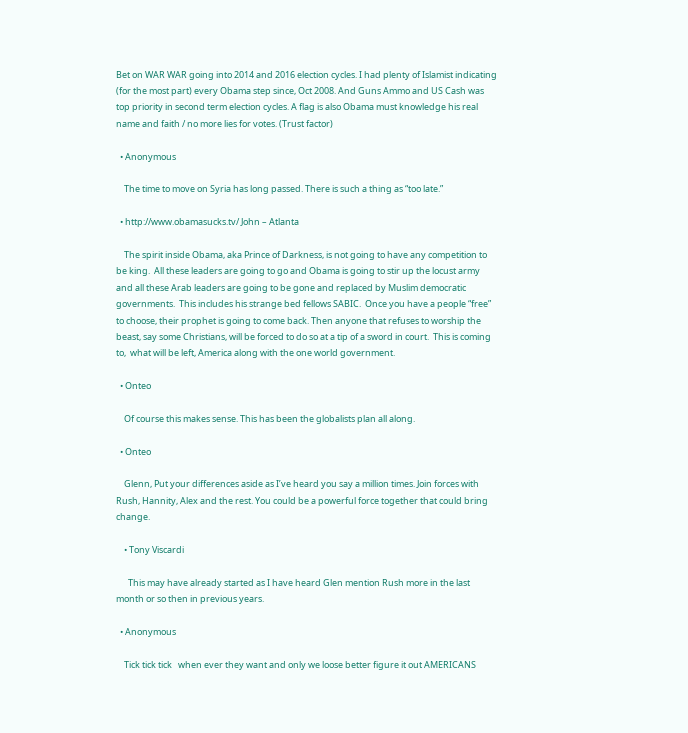Bet on WAR WAR going into 2014 and 2016 election cycles. I had plenty of Islamist indicating (for the most part) every Obama step since, Oct 2008. And Guns Ammo and US Cash was top priority in second term election cycles. A flag is also Obama must knowledge his real name and faith / no more lies for votes. (Trust factor)

  • Anonymous

    The time to move on Syria has long passed. There is such a thing as “too late.”

  • http://www.obamasucks.tv/ John – Atlanta

    The spirit inside Obama, aka Prince of Darkness, is not going to have any competition to be king.  All these leaders are going to go and Obama is going to stir up the locust army and all these Arab leaders are going to be gone and replaced by Muslim democratic governments.  This includes his strange bed fellows SABIC.  Once you have a people “free” to choose, their prophet is going to come back. Then anyone that refuses to worship the beast, say some Christians, will be forced to do so at a tip of a sword in court.  This is coming to,  what will be left, America along with the one world government.

  • Onteo

    Of course this makes sense. This has been the globalists plan all along.

  • Onteo

    Glenn, Put your differences aside as I’ve heard you say a million times. Join forces with Rush, Hannity, Alex and the rest. You could be a powerful force together that could bring change.

    • Tony Viscardi

      This may have already started as I have heard Glen mention Rush more in the last month or so then in previous years.

  • Anonymous

    Tick tick tick   when ever they want and only we loose better figure it out AMERICANS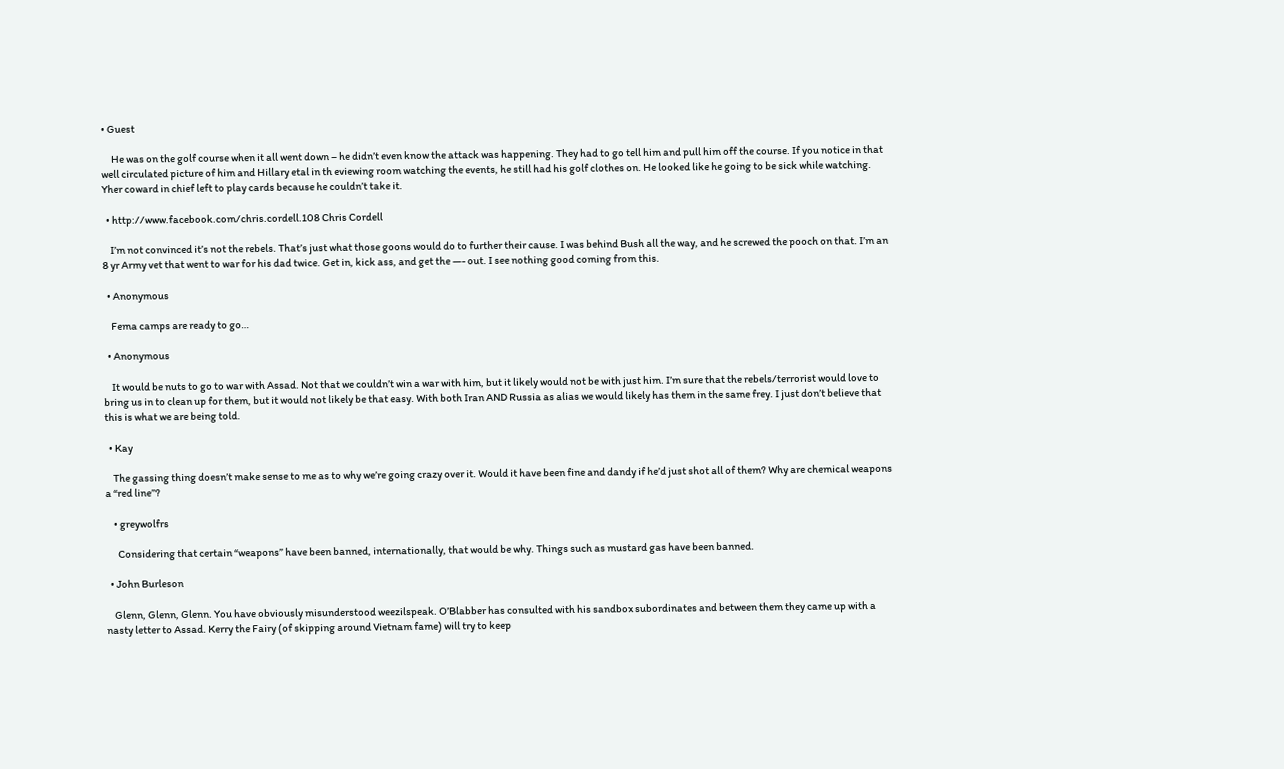• Guest

     He was on the golf course when it all went down – he didn’t even know the attack was happening. They had to go tell him and pull him off the course. If you notice in that well circulated picture of him and Hillary etal in th eviewing room watching the events, he still had his golf clothes on. He looked like he going to be sick while watching. Yher coward in chief left to play cards because he couldn’t take it.

  • http://www.facebook.com/chris.cordell.108 Chris Cordell

    I’m not convinced it’s not the rebels. That’s just what those goons would do to further their cause. I was behind Bush all the way, and he screwed the pooch on that. I’m an 8 yr Army vet that went to war for his dad twice. Get in, kick ass, and get the —- out. I see nothing good coming from this.

  • Anonymous

    Fema camps are ready to go…

  • Anonymous

    It would be nuts to go to war with Assad. Not that we couldn’t win a war with him, but it likely would not be with just him. I’m sure that the rebels/terrorist would love to bring us in to clean up for them, but it would not likely be that easy. With both Iran AND Russia as alias we would likely has them in the same frey. I just don’t believe that this is what we are being told.

  • Kay

    The gassing thing doesn’t make sense to me as to why we’re going crazy over it. Would it have been fine and dandy if he’d just shot all of them? Why are chemical weapons a “red line”?

    • greywolfrs

      Considering that certain “weapons” have been banned, internationally, that would be why. Things such as mustard gas have been banned.

  • John Burleson

    Glenn, Glenn, Glenn. You have obviously misunderstood weezilspeak. O’Blabber has consulted with his sandbox subordinates and between them they came up with a nasty letter to Assad. Kerry the Fairy (of skipping around Vietnam fame) will try to keep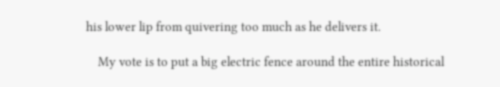his lower lip from quivering too much as he delivers it.

    My vote is to put a big electric fence around the entire historical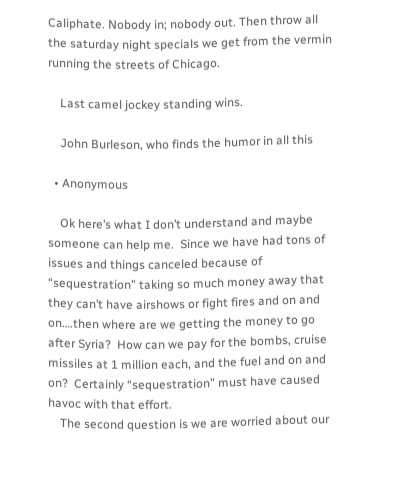Caliphate. Nobody in; nobody out. Then throw all the saturday night specials we get from the vermin running the streets of Chicago.

    Last camel jockey standing wins.

    John Burleson, who finds the humor in all this

  • Anonymous

    Ok here’s what I don’t understand and maybe someone can help me.  Since we have had tons of issues and things canceled because of “sequestration” taking so much money away that they can’t have airshows or fight fires and on and on….then where are we getting the money to go after Syria?  How can we pay for the bombs, cruise missiles at 1 million each, and the fuel and on and on?  Certainly “sequestration” must have caused havoc with that effort.
    The second question is we are worried about our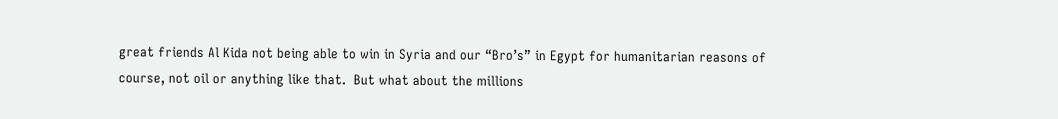great friends Al Kida not being able to win in Syria and our “Bro’s” in Egypt for humanitarian reasons of course, not oil or anything like that.  But what about the millions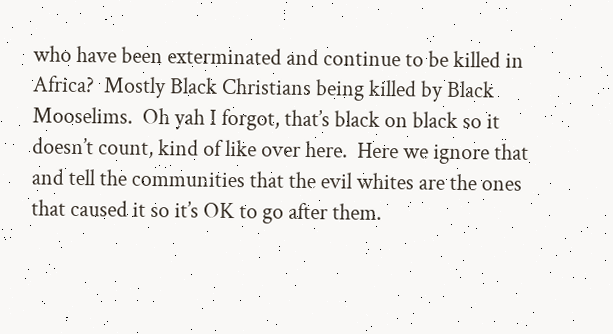who have been exterminated and continue to be killed in Africa?  Mostly Black Christians being killed by Black Mooselims.  Oh yah I forgot, that’s black on black so it doesn’t count, kind of like over here.  Here we ignore that and tell the communities that the evil whites are the ones that caused it so it’s OK to go after them.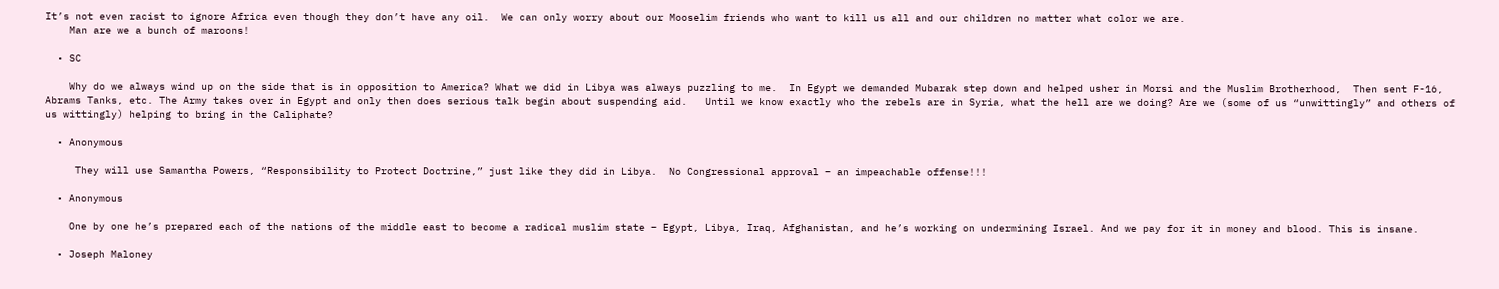It’s not even racist to ignore Africa even though they don’t have any oil.  We can only worry about our Mooselim friends who want to kill us all and our children no matter what color we are.
    Man are we a bunch of maroons!

  • SC

    Why do we always wind up on the side that is in opposition to America? What we did in Libya was always puzzling to me.  In Egypt we demanded Mubarak step down and helped usher in Morsi and the Muslim Brotherhood,  Then sent F-16, Abrams Tanks, etc. The Army takes over in Egypt and only then does serious talk begin about suspending aid.   Until we know exactly who the rebels are in Syria, what the hell are we doing? Are we (some of us “unwittingly” and others of us wittingly) helping to bring in the Caliphate?

  • Anonymous

     They will use Samantha Powers, “Responsibility to Protect Doctrine,” just like they did in Libya.  No Congressional approval – an impeachable offense!!!

  • Anonymous

    One by one he’s prepared each of the nations of the middle east to become a radical muslim state – Egypt, Libya, Iraq, Afghanistan, and he’s working on undermining Israel. And we pay for it in money and blood. This is insane.

  • Joseph Maloney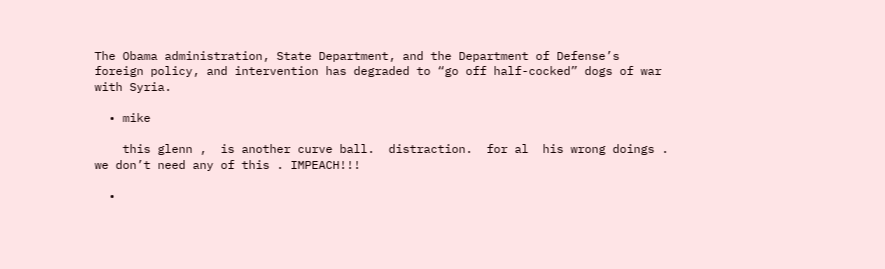The Obama administration, State Department, and the Department of Defense’s foreign policy, and intervention has degraded to “go off half-cocked” dogs of war with Syria.

  • mike

    this glenn ,  is another curve ball.  distraction.  for al  his wrong doings .  we don’t need any of this . IMPEACH!!!

  •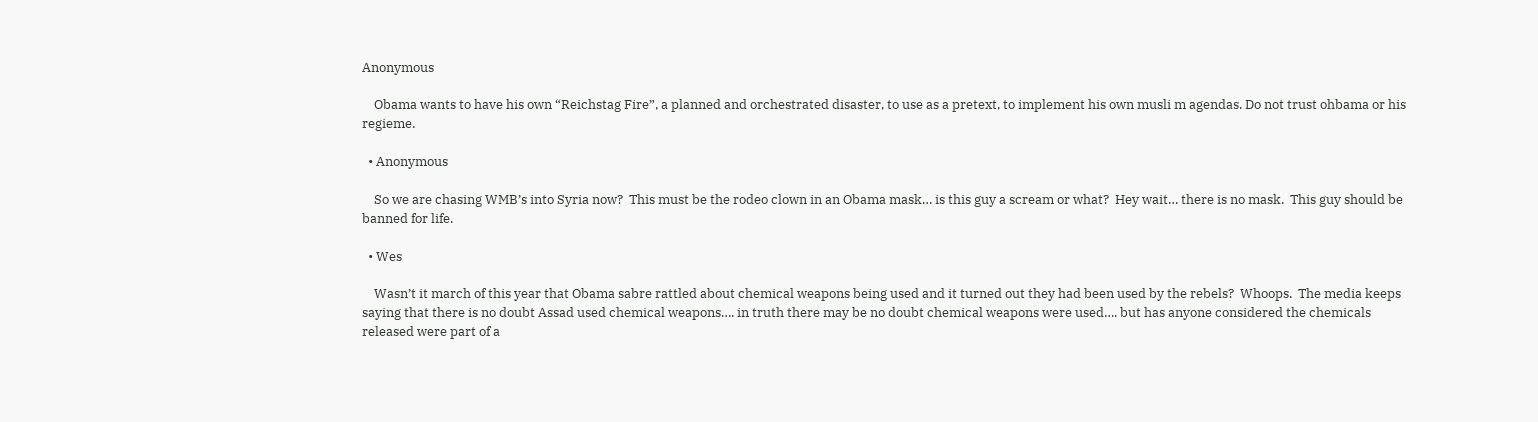Anonymous

    Obama wants to have his own “Reichstag Fire”, a planned and orchestrated disaster, to use as a pretext, to implement his own musli m agendas. Do not trust ohbama or his regieme.

  • Anonymous

    So we are chasing WMB’s into Syria now?  This must be the rodeo clown in an Obama mask… is this guy a scream or what?  Hey wait… there is no mask.  This guy should be banned for life.

  • Wes

    Wasn’t it march of this year that Obama sabre rattled about chemical weapons being used and it turned out they had been used by the rebels?  Whoops.  The media keeps saying that there is no doubt Assad used chemical weapons…. in truth there may be no doubt chemical weapons were used…. but has anyone considered the chemicals released were part of a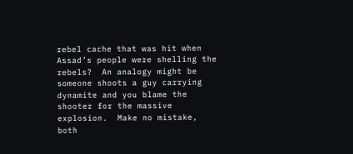rebel cache that was hit when Assad’s people were shelling the rebels?  An analogy might be someone shoots a guy carrying dynamite and you blame the shooter for the massive explosion.  Make no mistake, both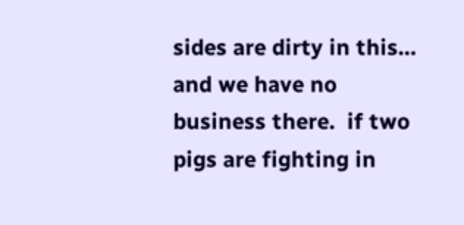sides are dirty in this… and we have no business there.  if two pigs are fighting in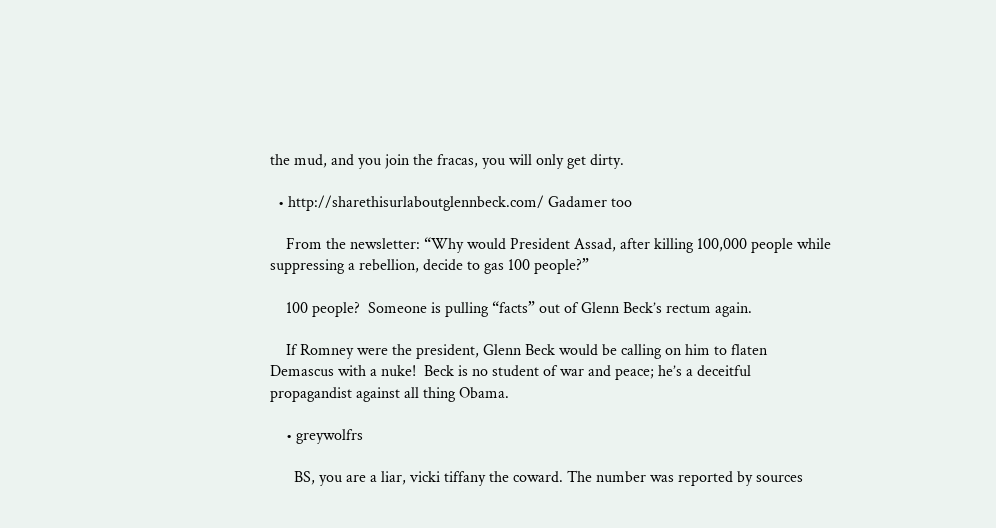the mud, and you join the fracas, you will only get dirty.

  • http://sharethisurlaboutglennbeck.com/ Gadamer too

    From the newsletter: “Why would President Assad, after killing 100,000 people while suppressing a rebellion, decide to gas 100 people?”

    100 people?  Someone is pulling “facts” out of Glenn Beck’s rectum again.

    If Romney were the president, Glenn Beck would be calling on him to flaten Demascus with a nuke!  Beck is no student of war and peace; he’s a deceitful propagandist against all thing Obama.

    • greywolfrs

      BS, you are a liar, vicki tiffany the coward. The number was reported by sources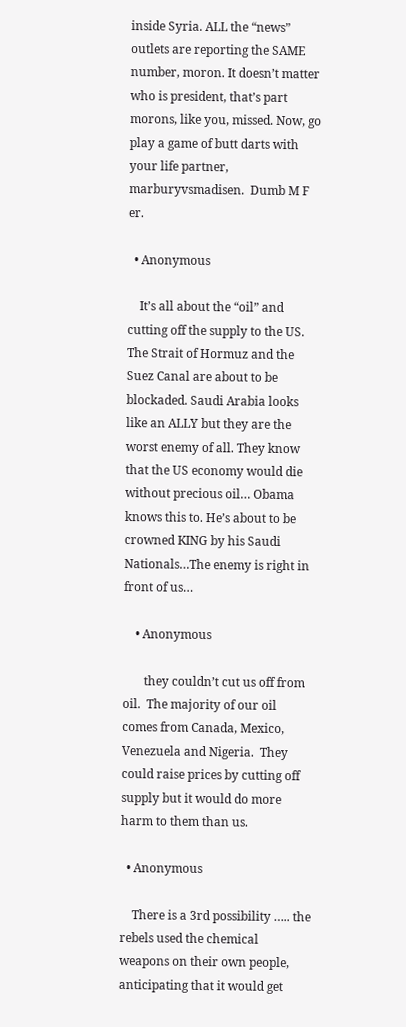inside Syria. ALL the “news” outlets are reporting the SAME number, moron. It doesn’t matter who is president, that’s part morons, like you, missed. Now, go play a game of butt darts with your life partner, marburyvsmadisen.  Dumb M F er.

  • Anonymous

    It’s all about the “oil” and cutting off the supply to the US. The Strait of Hormuz and the Suez Canal are about to be blockaded. Saudi Arabia looks like an ALLY but they are the worst enemy of all. They know that the US economy would die without precious oil… Obama knows this to. He’s about to be crowned KING by his Saudi Nationals…The enemy is right in front of us…

    • Anonymous

       they couldn’t cut us off from oil.  The majority of our oil comes from Canada, Mexico, Venezuela and Nigeria.  They could raise prices by cutting off supply but it would do more harm to them than us.

  • Anonymous

    There is a 3rd possibility ….. the rebels used the chemical weapons on their own people, anticipating that it would get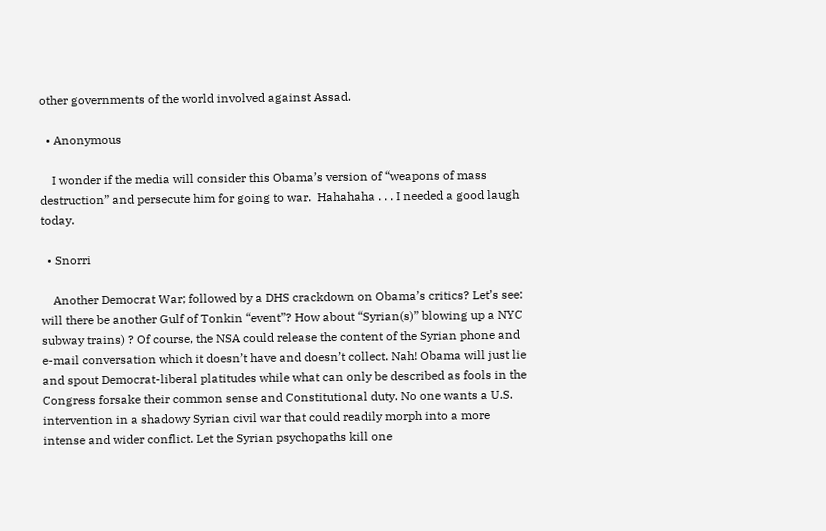other governments of the world involved against Assad.

  • Anonymous

    I wonder if the media will consider this Obama’s version of “weapons of mass destruction” and persecute him for going to war.  Hahahaha . . . I needed a good laugh today.

  • Snorri

    Another Democrat War; followed by a DHS crackdown on Obama’s critics? Let’s see: will there be another Gulf of Tonkin “event”? How about “Syrian(s)” blowing up a NYC subway trains) ? Of course, the NSA could release the content of the Syrian phone and e-mail conversation which it doesn’t have and doesn’t collect. Nah! Obama will just lie and spout Democrat-liberal platitudes while what can only be described as fools in the Congress forsake their common sense and Constitutional duty. No one wants a U.S. intervention in a shadowy Syrian civil war that could readily morph into a more intense and wider conflict. Let the Syrian psychopaths kill one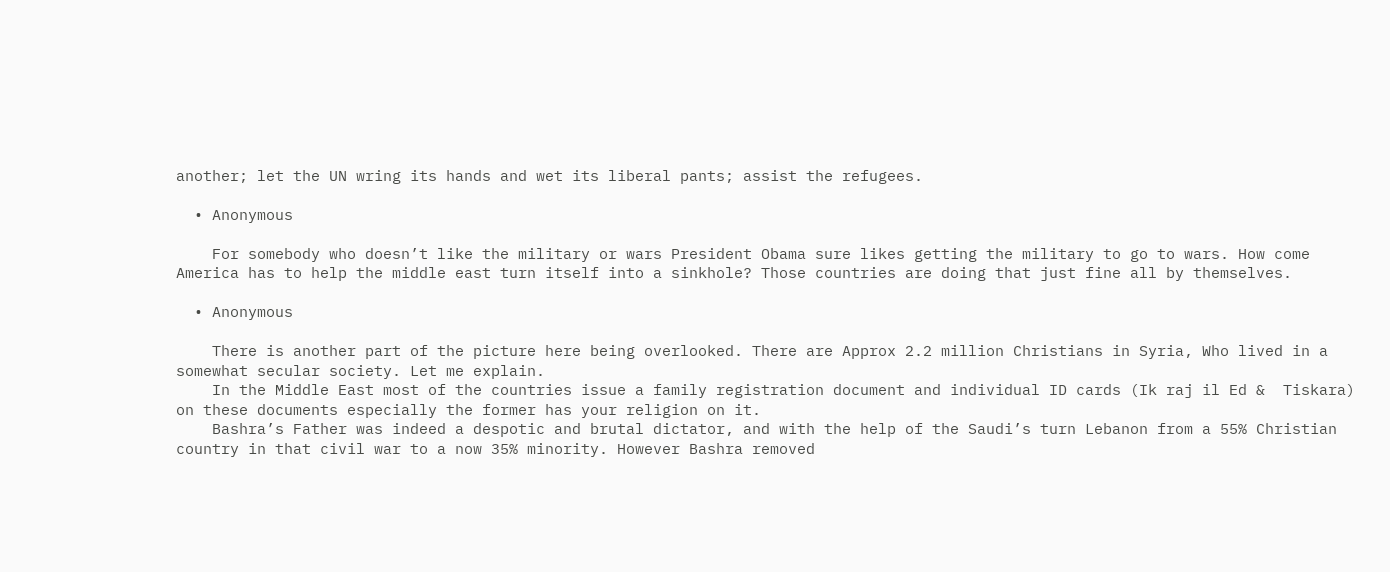another; let the UN wring its hands and wet its liberal pants; assist the refugees.

  • Anonymous

    For somebody who doesn’t like the military or wars President Obama sure likes getting the military to go to wars. How come America has to help the middle east turn itself into a sinkhole? Those countries are doing that just fine all by themselves.

  • Anonymous

    There is another part of the picture here being overlooked. There are Approx 2.2 million Christians in Syria, Who lived in a somewhat secular society. Let me explain.
    In the Middle East most of the countries issue a family registration document and individual ID cards (Ik raj il Ed &  Tiskara) on these documents especially the former has your religion on it.
    Bashra’s Father was indeed a despotic and brutal dictator, and with the help of the Saudi’s turn Lebanon from a 55% Christian country in that civil war to a now 35% minority. However Bashra removed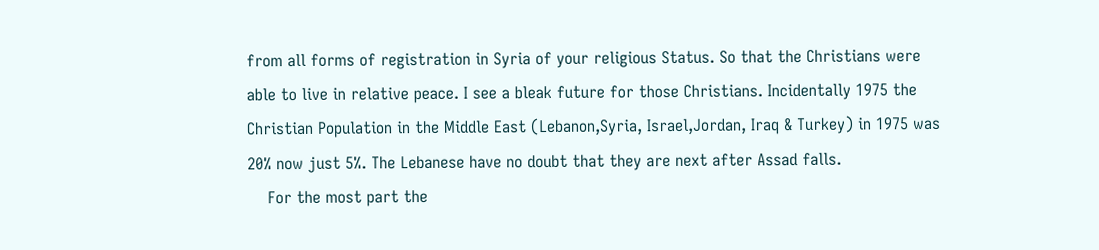from all forms of registration in Syria of your religious Status. So that the Christians were able to live in relative peace. I see a bleak future for those Christians. Incidentally 1975 the Christian Population in the Middle East (Lebanon,Syria, Israel,Jordan, Iraq & Turkey) in 1975 was 20% now just 5%. The Lebanese have no doubt that they are next after Assad falls.
    For the most part the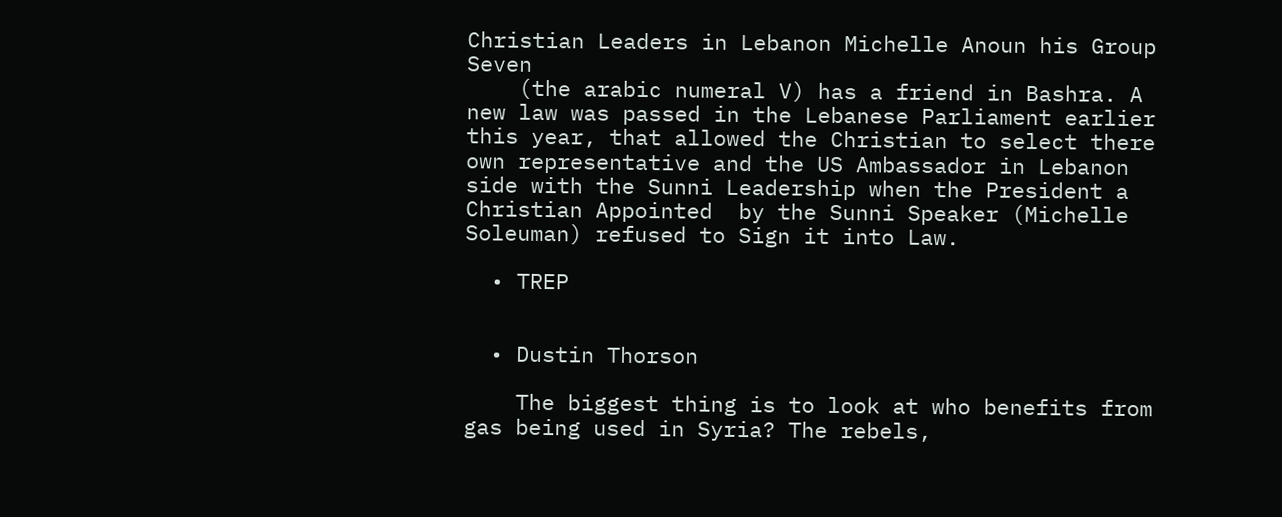Christian Leaders in Lebanon Michelle Anoun his Group Seven
    (the arabic numeral V) has a friend in Bashra. A new law was passed in the Lebanese Parliament earlier this year, that allowed the Christian to select there own representative and the US Ambassador in Lebanon side with the Sunni Leadership when the President a Christian Appointed  by the Sunni Speaker (Michelle Soleuman) refused to Sign it into Law.

  • TREP


  • Dustin Thorson

    The biggest thing is to look at who benefits from gas being used in Syria? The rebels,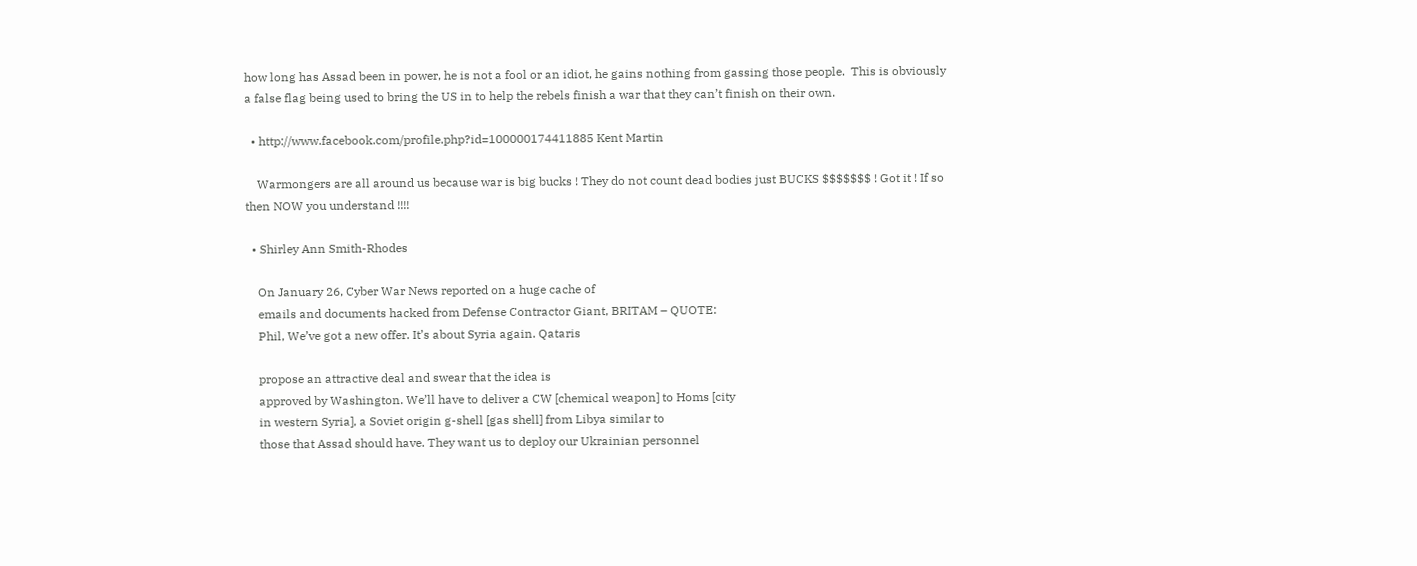how long has Assad been in power, he is not a fool or an idiot, he gains nothing from gassing those people.  This is obviously a false flag being used to bring the US in to help the rebels finish a war that they can’t finish on their own.

  • http://www.facebook.com/profile.php?id=100000174411885 Kent Martin

    Warmongers are all around us because war is big bucks ! They do not count dead bodies just BUCKS $$$$$$$ ! Got it ! If so then NOW you understand !!!!

  • Shirley Ann Smith-Rhodes

    On January 26, Cyber War News reported on a huge cache of
    emails and documents hacked from Defense Contractor Giant, BRITAM – QUOTE:
    Phil, We’ve got a new offer. It’s about Syria again. Qataris

    propose an attractive deal and swear that the idea is
    approved by Washington. We’ll have to deliver a CW [chemical weapon] to Homs [city
    in western Syria], a Soviet origin g-shell [gas shell] from Libya similar to
    those that Assad should have. They want us to deploy our Ukrainian personnel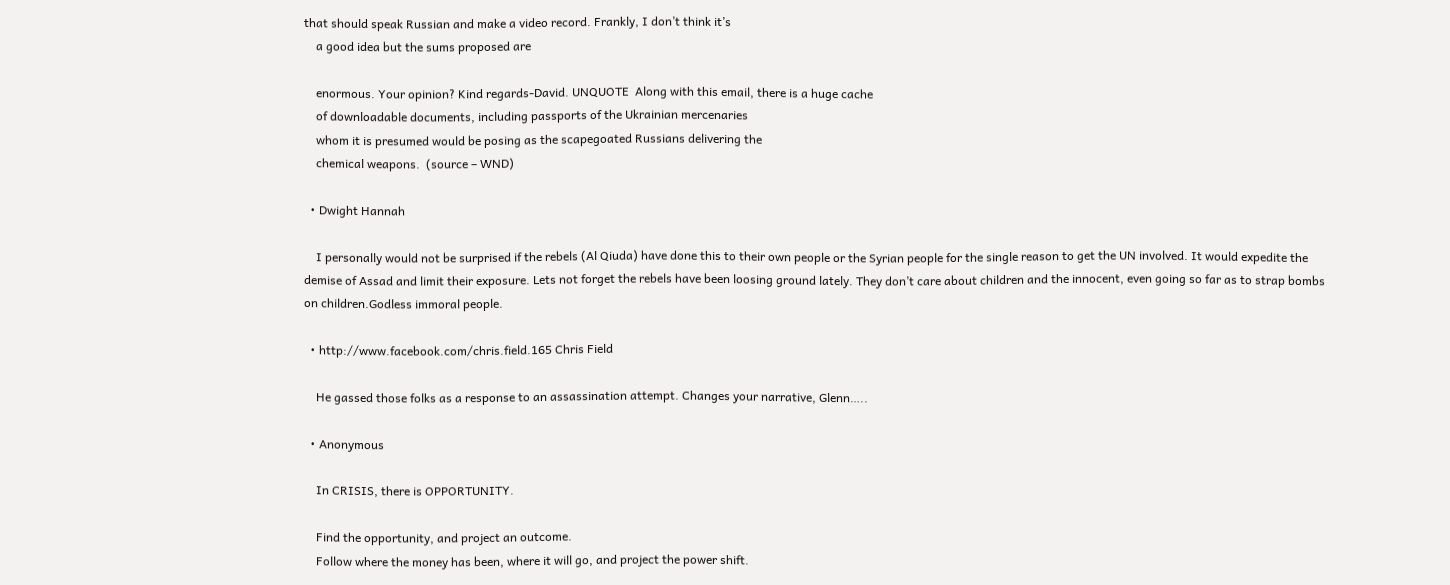that should speak Russian and make a video record. Frankly, I don’t think it’s
    a good idea but the sums proposed are

    enormous. Your opinion? Kind regards-David. UNQUOTE  Along with this email, there is a huge cache
    of downloadable documents, including passports of the Ukrainian mercenaries
    whom it is presumed would be posing as the scapegoated Russians delivering the
    chemical weapons.  (source – WND)

  • Dwight Hannah

    I personally would not be surprised if the rebels (Al Qiuda) have done this to their own people or the Syrian people for the single reason to get the UN involved. It would expedite the demise of Assad and limit their exposure. Lets not forget the rebels have been loosing ground lately. They don’t care about children and the innocent, even going so far as to strap bombs on children.Godless immoral people.

  • http://www.facebook.com/chris.field.165 Chris Field

    He gassed those folks as a response to an assassination attempt. Changes your narrative, Glenn…..

  • Anonymous

    In CRISIS, there is OPPORTUNITY.

    Find the opportunity, and project an outcome.
    Follow where the money has been, where it will go, and project the power shift.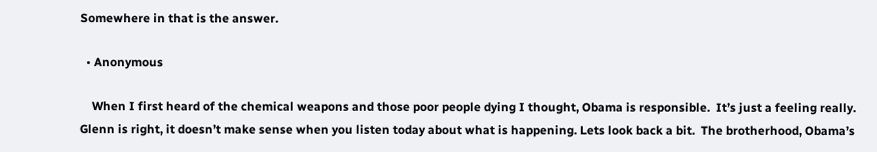Somewhere in that is the answer.

  • Anonymous

    When I first heard of the chemical weapons and those poor people dying I thought, Obama is responsible.  It’s just a feeling really.  Glenn is right, it doesn’t make sense when you listen today about what is happening. Lets look back a bit.  The brotherhood, Obama’s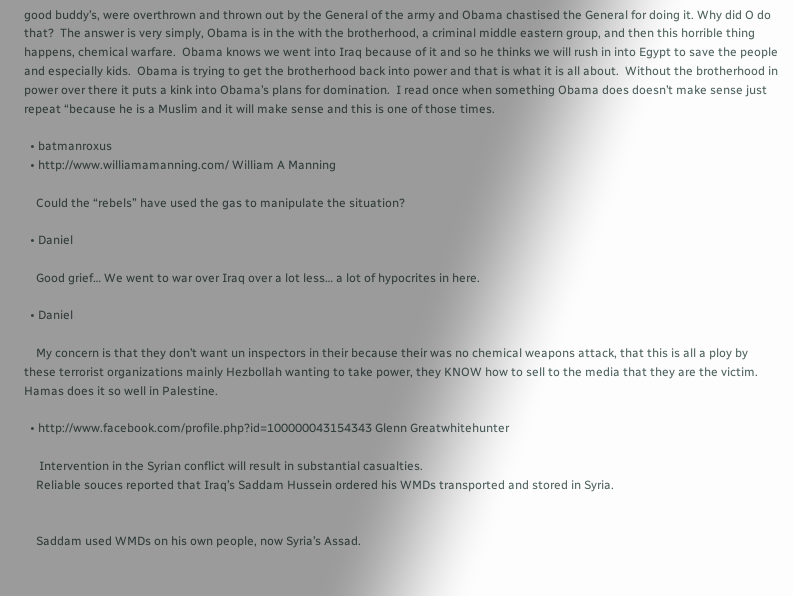good buddy’s, were overthrown and thrown out by the General of the army and Obama chastised the General for doing it. Why did O do that?  The answer is very simply, Obama is in the with the brotherhood, a criminal middle eastern group, and then this horrible thing happens, chemical warfare.  Obama knows we went into Iraq because of it and so he thinks we will rush in into Egypt to save the people and especially kids.  Obama is trying to get the brotherhood back into power and that is what it is all about.  Without the brotherhood in power over there it puts a kink into Obama’s plans for domination.  I read once when something Obama does doesn’t make sense just repeat “because he is a Muslim and it will make sense and this is one of those times.

  • batmanroxus
  • http://www.williamamanning.com/ William A Manning

    Could the “rebels” have used the gas to manipulate the situation?

  • Daniel

    Good grief… We went to war over Iraq over a lot less… a lot of hypocrites in here.

  • Daniel

    My concern is that they don’t want un inspectors in their because their was no chemical weapons attack, that this is all a ploy by these terrorist organizations mainly Hezbollah wanting to take power, they KNOW how to sell to the media that they are the victim.  Hamas does it so well in Palestine.

  • http://www.facebook.com/profile.php?id=100000043154343 Glenn Greatwhitehunter

     Intervention in the Syrian conflict will result in substantial casualties.
    Reliable souces reported that Iraq’s Saddam Hussein ordered his WMDs transported and stored in Syria.


    Saddam used WMDs on his own people, now Syria’s Assad.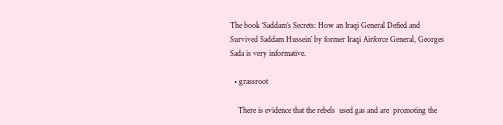The book ‘Saddam’s Secrets: How an Iraqi General Defied and Survived Saddam Hussein’ by former Iraqi Airforce General, Georges Sada is very informative.

  • grassroot

    There is evidence that the rebels  used gas and are  promoting the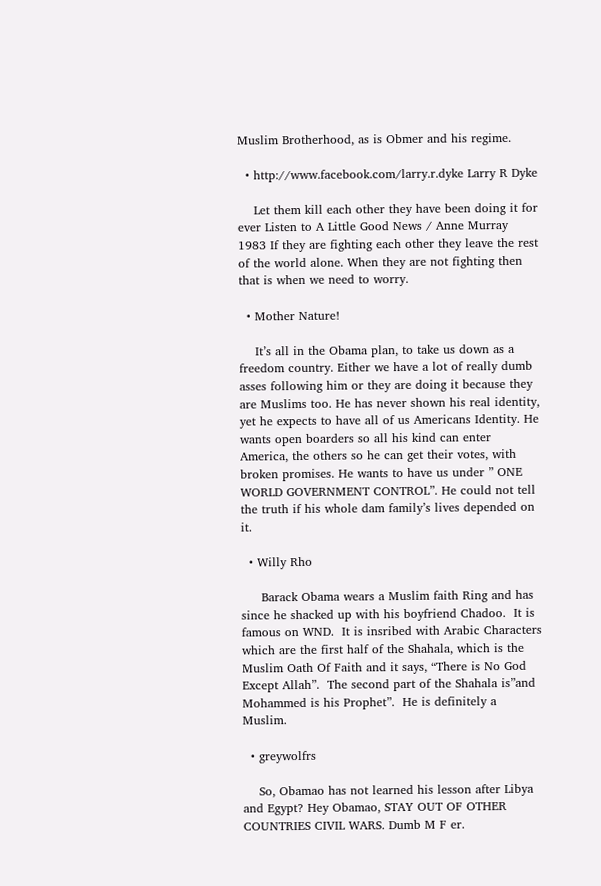Muslim Brotherhood, as is Obmer and his regime.

  • http://www.facebook.com/larry.r.dyke Larry R Dyke

    Let them kill each other they have been doing it for ever Listen to A Little Good News / Anne Murray 1983 If they are fighting each other they leave the rest of the world alone. When they are not fighting then that is when we need to worry.

  • Mother Nature!

    It’s all in the Obama plan, to take us down as a freedom country. Either we have a lot of really dumb asses following him or they are doing it because they are Muslims too. He has never shown his real identity, yet he expects to have all of us Americans Identity. He wants open boarders so all his kind can enter America, the others so he can get their votes, with broken promises. He wants to have us under ” ONE WORLD GOVERNMENT CONTROL”. He could not tell the truth if his whole dam family’s lives depended on it.

  • Willy Rho

     Barack Obama wears a Muslim faith Ring and has since he shacked up with his boyfriend Chadoo.  It is famous on WND.  It is insribed with Arabic Characters which are the first half of the Shahala, which is the Muslim Oath Of Faith and it says, “There is No God Except Allah”.  The second part of the Shahala is”and Mohammed is his Prophet”.  He is definitely a Muslim.

  • greywolfrs

    So, Obamao has not learned his lesson after Libya and Egypt? Hey Obamao, STAY OUT OF OTHER COUNTRIES CIVIL WARS. Dumb M F er.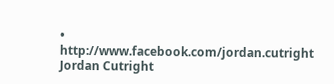• http://www.facebook.com/jordan.cutright Jordan Cutright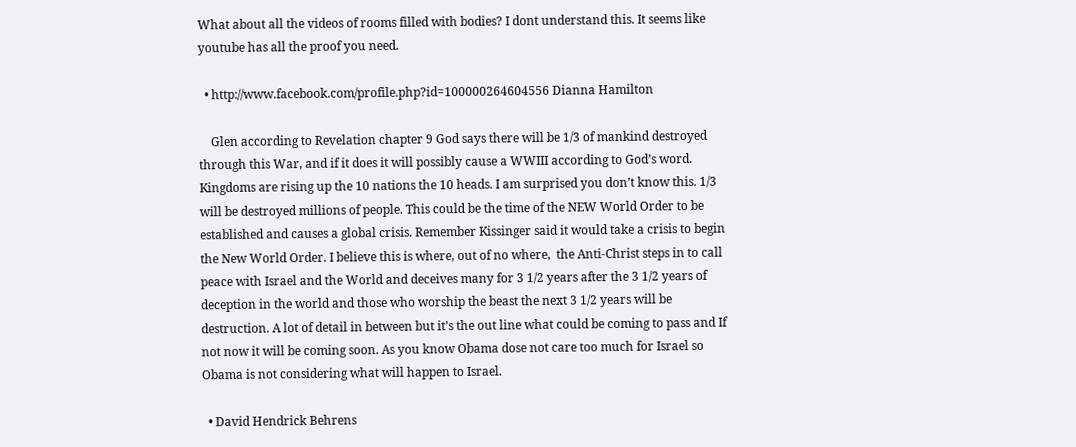What about all the videos of rooms filled with bodies? I dont understand this. It seems like youtube has all the proof you need.

  • http://www.facebook.com/profile.php?id=100000264604556 Dianna Hamilton

    Glen according to Revelation chapter 9 God says there will be 1/3 of mankind destroyed through this War, and if it does it will possibly cause a WWIII according to God’s word.  Kingdoms are rising up the 10 nations the 10 heads. I am surprised you don’t know this. 1/3 will be destroyed millions of people. This could be the time of the NEW World Order to be established and causes a global crisis. Remember Kissinger said it would take a crisis to begin the New World Order. I believe this is where, out of no where,  the Anti-Christ steps in to call peace with Israel and the World and deceives many for 3 1/2 years after the 3 1/2 years of deception in the world and those who worship the beast the next 3 1/2 years will be destruction. A lot of detail in between but it’s the out line what could be coming to pass and If not now it will be coming soon. As you know Obama dose not care too much for Israel so Obama is not considering what will happen to Israel.

  • David Hendrick Behrens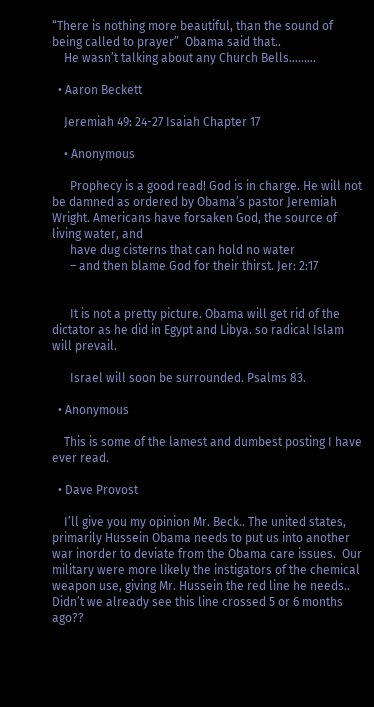“There is nothing more beautiful, than the sound of being called to prayer”  Obama said that..
    He wasn’t talking about any Church Bells………

  • Aaron Beckett

    Jeremiah 49: 24-27 Isaiah Chapter 17

    • Anonymous

      Prophecy is a good read! God is in charge. He will not be damned as ordered by Obama’s pastor Jeremiah Wright. Americans have forsaken God, the source of living water, and
      have dug cisterns that can hold no water
      – and then blame God for their thirst. Jer: 2:17


      It is not a pretty picture. Obama will get rid of the dictator as he did in Egypt and Libya. so radical Islam will prevail.

      Israel will soon be surrounded. Psalms 83.

  • Anonymous

    This is some of the lamest and dumbest posting I have ever read.

  • Dave Provost

    I’ll give you my opinion Mr. Beck.. The united states, primarily Hussein Obama needs to put us into another war inorder to deviate from the Obama care issues.  Our military were more likely the instigators of the chemical weapon use, giving Mr. Hussein the red line he needs.. Didn’t we already see this line crossed 5 or 6 months ago??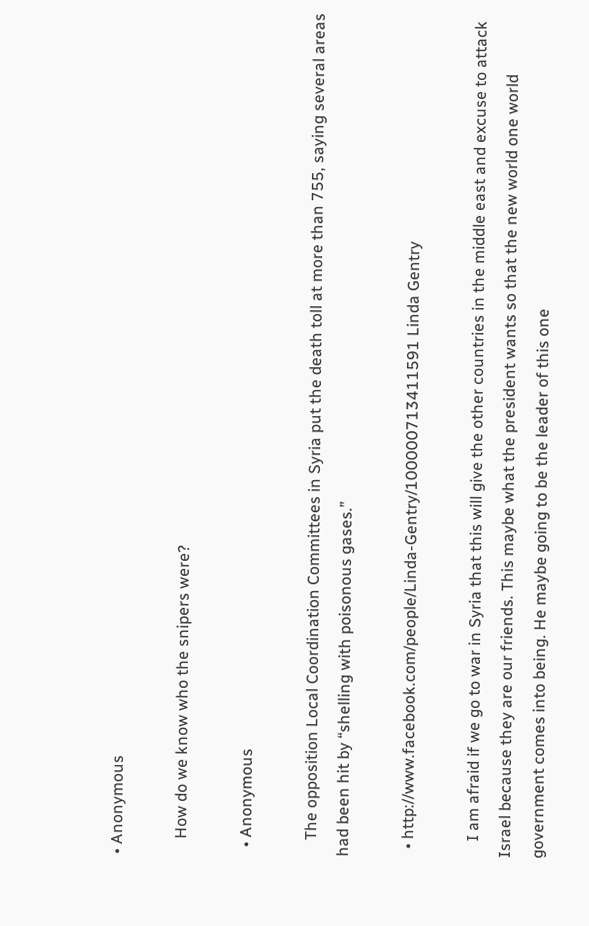• Anonymous

    How do we know who the snipers were?

  • Anonymous

    The opposition Local Coordination Committees in Syria put the death toll at more than 755, saying several areas had been hit by “shelling with poisonous gases.”

  • http://www.facebook.com/people/Linda-Gentry/100000713411591 Linda Gentry

    I am afraid if we go to war in Syria that this will give the other countries in the middle east and excuse to attack  Israel because they are our friends. This maybe what the president wants so that the new world one world government comes into being. He maybe going to be the leader of this one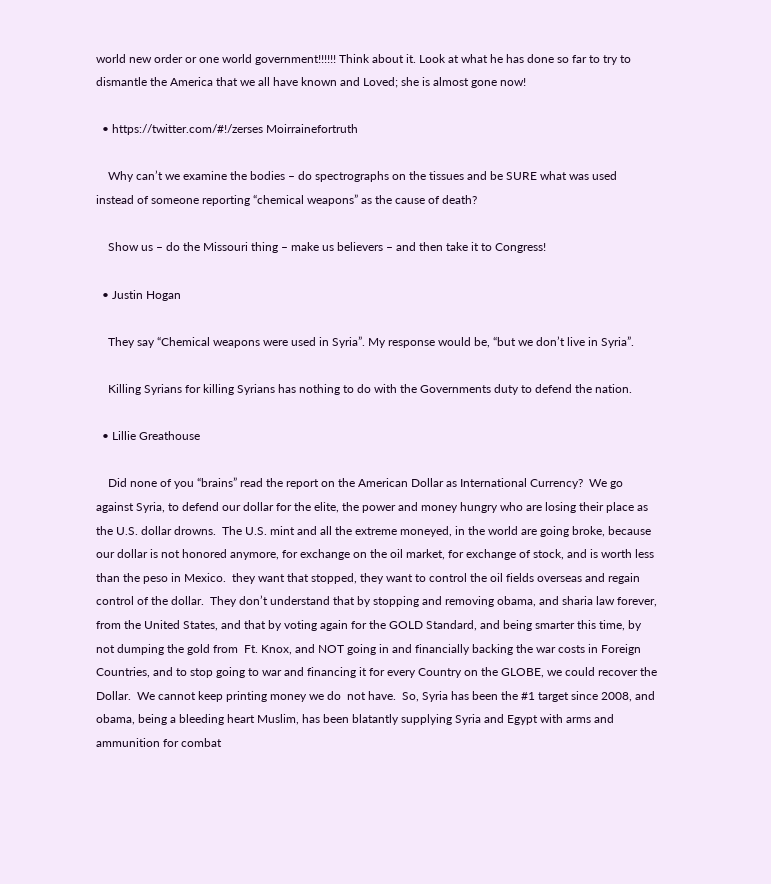world new order or one world government!!!!!! Think about it. Look at what he has done so far to try to dismantle the America that we all have known and Loved; she is almost gone now!

  • https://twitter.com/#!/zerses Moirrainefortruth

    Why can’t we examine the bodies – do spectrographs on the tissues and be SURE what was used instead of someone reporting “chemical weapons” as the cause of death?

    Show us – do the Missouri thing – make us believers – and then take it to Congress!

  • Justin Hogan

    They say “Chemical weapons were used in Syria”. My response would be, “but we don’t live in Syria”.

    Killing Syrians for killing Syrians has nothing to do with the Governments duty to defend the nation.

  • Lillie Greathouse

    Did none of you “brains” read the report on the American Dollar as International Currency?  We go against Syria, to defend our dollar for the elite, the power and money hungry who are losing their place as the U.S. dollar drowns.  The U.S. mint and all the extreme moneyed, in the world are going broke, because our dollar is not honored anymore, for exchange on the oil market, for exchange of stock, and is worth less than the peso in Mexico.  they want that stopped, they want to control the oil fields overseas and regain control of the dollar.  They don’t understand that by stopping and removing obama, and sharia law forever, from the United States, and that by voting again for the GOLD Standard, and being smarter this time, by not dumping the gold from  Ft. Knox, and NOT going in and financially backing the war costs in Foreign Countries, and to stop going to war and financing it for every Country on the GLOBE, we could recover the Dollar.  We cannot keep printing money we do  not have.  So, Syria has been the #1 target since 2008, and obama, being a bleeding heart Muslim, has been blatantly supplying Syria and Egypt with arms and ammunition for combat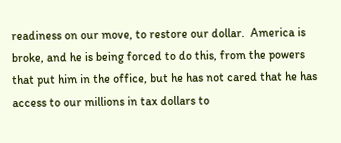readiness on our move, to restore our dollar.  America is broke, and he is being forced to do this, from the powers that put him in the office, but he has not cared that he has access to our millions in tax dollars to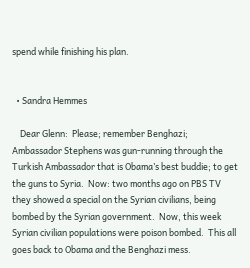spend while finishing his plan.


  • Sandra Hemmes

    Dear Glenn:  Please; remember Benghazi; Ambassador Stephens was gun-running through the Turkish Ambassador that is Obama’s best buddie; to get the guns to Syria.  Now: two months ago on PBS TV they showed a special on the Syrian civilians, being bombed by the Syrian government.  Now, this week Syrian civilian populations were poison bombed.  This all goes back to Obama and the Benghazi mess.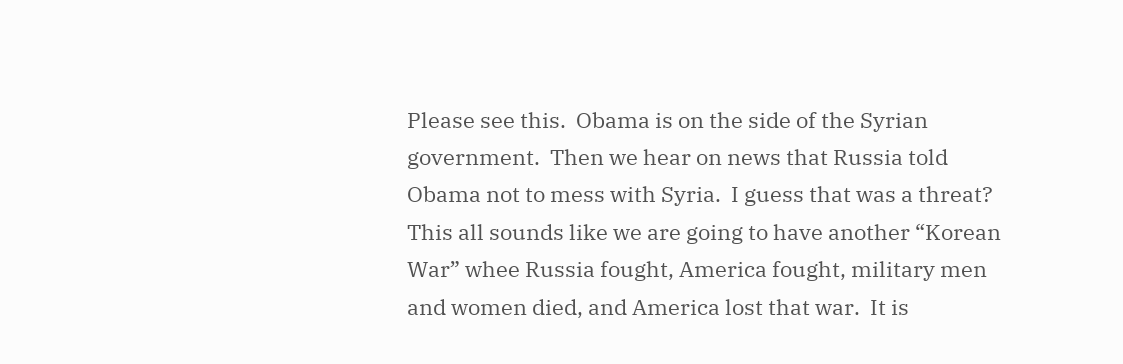Please see this.  Obama is on the side of the Syrian government.  Then we hear on news that Russia told Obama not to mess with Syria.  I guess that was a threat?  This all sounds like we are going to have another “Korean War” whee Russia fought, America fought, military men and women died, and America lost that war.  It is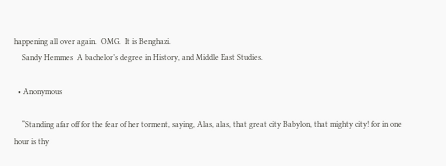happening all over again.  OMG.  It is Benghazi.
    Sandy Hemmes  A bachelor’s degree in History, and Middle East Studies.

  • Anonymous

    “Standing afar off for the fear of her torment, saying, Alas, alas, that great city Babylon, that mighty city! for in one hour is thy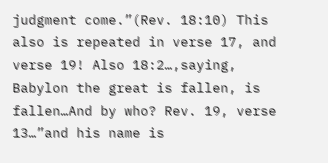judgment come.”(Rev. 18:10) This also is repeated in verse 17, and verse 19! Also 18:2…,saying, Babylon the great is fallen, is fallen…And by who? Rev. 19, verse 13…”and his name is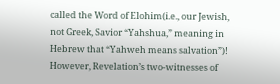called the Word of Elohim(i.e., our Jewish, not Greek, Savior “Yahshua,” meaning in Hebrew that “Yahweh means salvation”)! However, Revelation’s two-witnesses of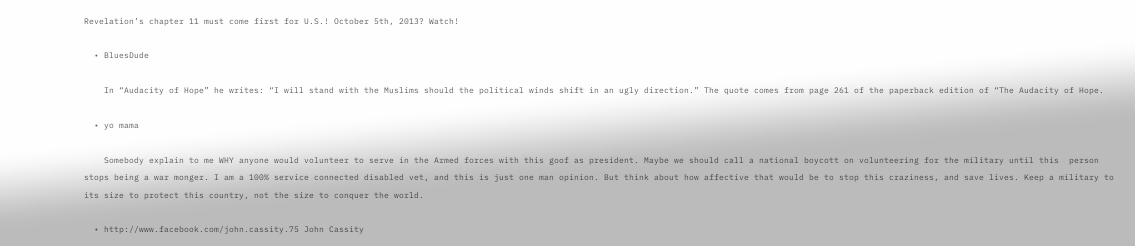Revelation’s chapter 11 must come first for U.S.! October 5th, 2013? Watch!

  • BluesDude

    In “Audacity of Hope” he writes: “I will stand with the Muslims should the political winds shift in an ugly direction.” The quote comes from page 261 of the paperback edition of “The Audacity of Hope.

  • yo mama

    Somebody explain to me WHY anyone would volunteer to serve in the Armed forces with this goof as president. Maybe we should call a national boycott on volunteering for the military until this  person stops being a war monger. I am a 100% service connected disabled vet, and this is just one man opinion. But think about how affective that would be to stop this craziness, and save lives. Keep a military to its size to protect this country, not the size to conquer the world.

  • http://www.facebook.com/john.cassity.75 John Cassity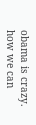obama is crazy. how we can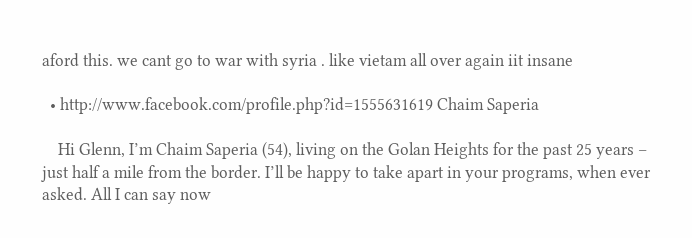aford this. we cant go to war with syria . like vietam all over again iit insane

  • http://www.facebook.com/profile.php?id=1555631619 Chaim Saperia

    Hi Glenn, I’m Chaim Saperia (54), living on the Golan Heights for the past 25 years – just half a mile from the border. I’ll be happy to take apart in your programs, when ever asked. All I can say now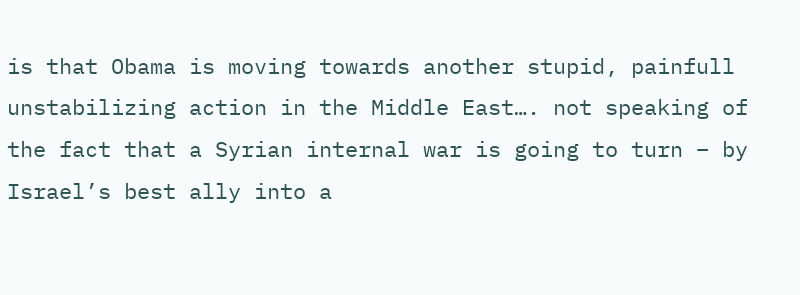is that Obama is moving towards another stupid, painfull unstabilizing action in the Middle East…. not speaking of the fact that a Syrian internal war is going to turn – by Israel’s best ally into a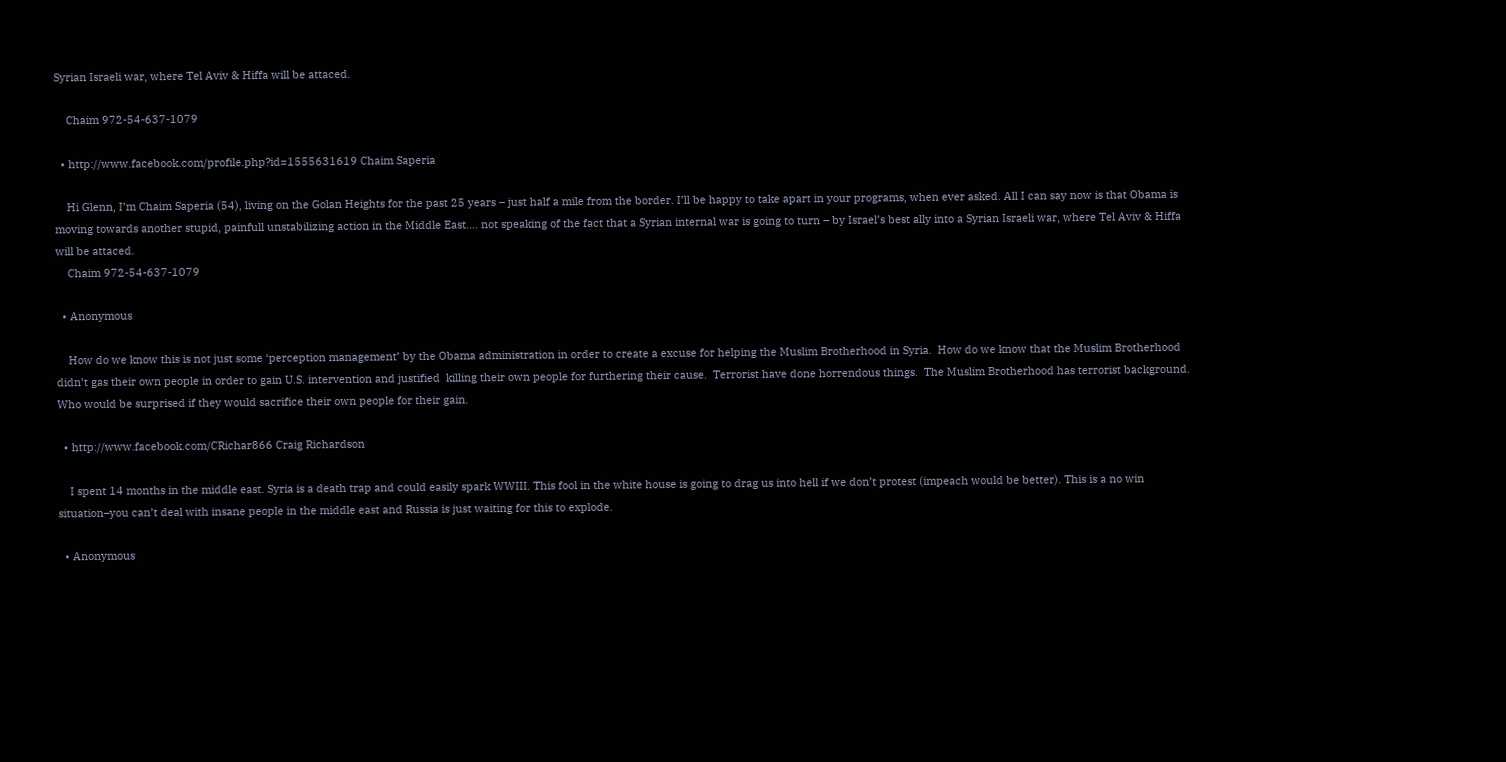Syrian Israeli war, where Tel Aviv & Hiffa will be attaced.

    Chaim 972-54-637-1079

  • http://www.facebook.com/profile.php?id=1555631619 Chaim Saperia

    Hi Glenn, I’m Chaim Saperia (54), living on the Golan Heights for the past 25 years – just half a mile from the border. I’ll be happy to take apart in your programs, when ever asked. All I can say now is that Obama is moving towards another stupid, painfull unstabilizing action in the Middle East…. not speaking of the fact that a Syrian internal war is going to turn – by Israel’s best ally into a Syrian Israeli war, where Tel Aviv & Hiffa will be attaced.
    Chaim 972-54-637-1079

  • Anonymous

    How do we know this is not just some ‘perception management’ by the Obama administration in order to create a excuse for helping the Muslim Brotherhood in Syria.  How do we know that the Muslim Brotherhood didn’t gas their own people in order to gain U.S. intervention and justified  killing their own people for furthering their cause.  Terrorist have done horrendous things.  The Muslim Brotherhood has terrorist background.  Who would be surprised if they would sacrifice their own people for their gain.

  • http://www.facebook.com/CRichar866 Craig Richardson

    I spent 14 months in the middle east. Syria is a death trap and could easily spark WWIII. This fool in the white house is going to drag us into hell if we don’t protest (impeach would be better). This is a no win situation–you can’t deal with insane people in the middle east and Russia is just waiting for this to explode.

  • Anonymous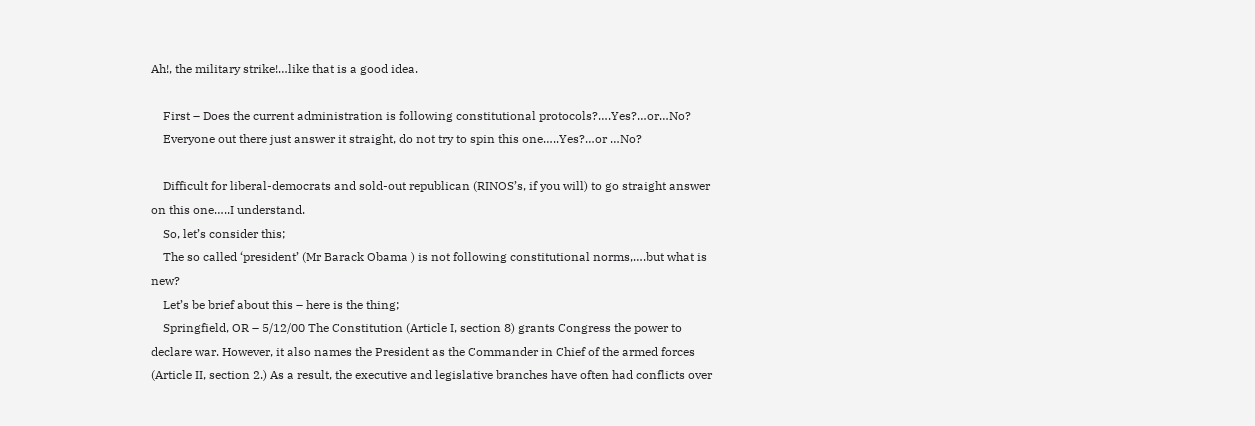Ah!, the military strike!…like that is a good idea.

    First – Does the current administration is following constitutional protocols?….Yes?…or…No?
    Everyone out there just answer it straight, do not try to spin this one…..Yes?…or …No?

    Difficult for liberal-democrats and sold-out republican (RINOS’s, if you will) to go straight answer on this one…..I understand.
    So, let’s consider this;
    The so called ‘president’ (Mr Barack Obama ) is not following constitutional norms,….but what is new?
    Let’s be brief about this – here is the thing;
    Springfield, OR – 5/12/00 The Constitution (Article I, section 8) grants Congress the power to declare war. However, it also names the President as the Commander in Chief of the armed forces (Article II, section 2.) As a result, the executive and legislative branches have often had conflicts over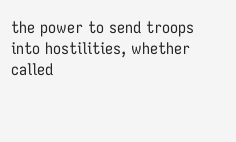the power to send troops into hostilities, whether called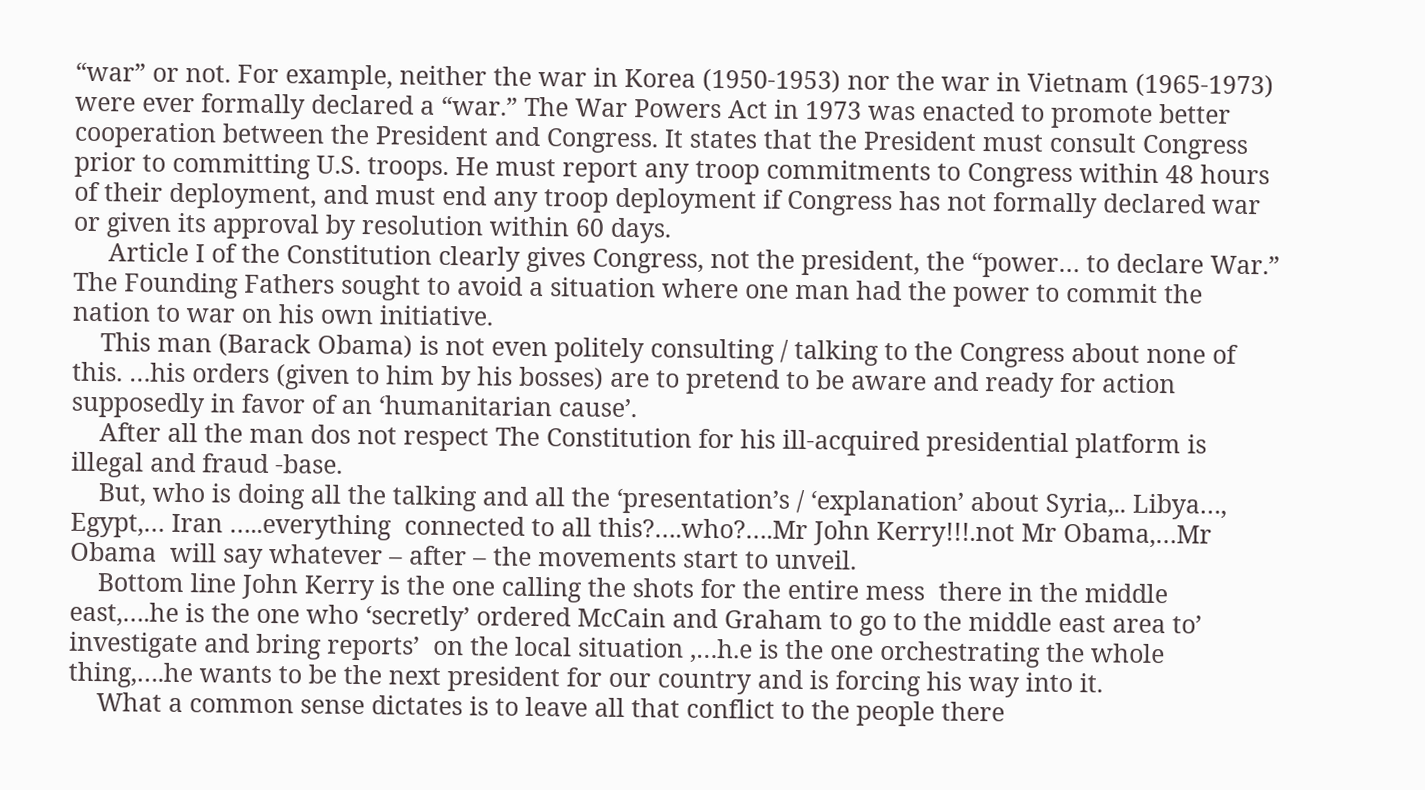“war” or not. For example, neither the war in Korea (1950-1953) nor the war in Vietnam (1965-1973) were ever formally declared a “war.” The War Powers Act in 1973 was enacted to promote better cooperation between the President and Congress. It states that the President must consult Congress prior to committing U.S. troops. He must report any troop commitments to Congress within 48 hours of their deployment, and must end any troop deployment if Congress has not formally declared war or given its approval by resolution within 60 days.
     Article I of the Constitution clearly gives Congress, not the president, the “power… to declare War.” The Founding Fathers sought to avoid a situation where one man had the power to commit the nation to war on his own initiative.
    This man (Barack Obama) is not even politely consulting / talking to the Congress about none of this. …his orders (given to him by his bosses) are to pretend to be aware and ready for action supposedly in favor of an ‘humanitarian cause’.
    After all the man dos not respect The Constitution for his ill-acquired presidential platform is illegal and fraud -base.
    But, who is doing all the talking and all the ‘presentation’s / ‘explanation’ about Syria,.. Libya…, Egypt,… Iran …..everything  connected to all this?….who?….Mr John Kerry!!!.not Mr Obama,…Mr Obama  will say whatever – after – the movements start to unveil.
    Bottom line John Kerry is the one calling the shots for the entire mess  there in the middle east,….he is the one who ‘secretly’ ordered McCain and Graham to go to the middle east area to’ investigate and bring reports’  on the local situation ,…h.e is the one orchestrating the whole thing,….he wants to be the next president for our country and is forcing his way into it.
    What a common sense dictates is to leave all that conflict to the people there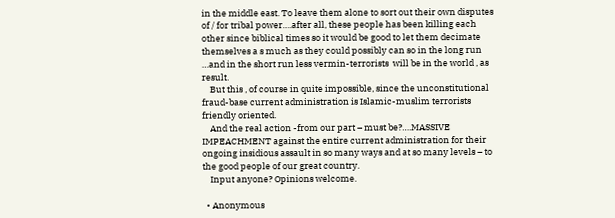in the middle east. To leave them alone to sort out their own disputes of / for tribal power….after all, these people has been killing each other since biblical times so it would be good to let them decimate themselves a s much as they could possibly can so in the long run …and in the short run less vermin-terrorists  will be in the world , as result.
    But this , of course in quite impossible, since the unconstitutional fraud-base current administration is Islamic-muslim terrorists friendly oriented.
    And the real action -from our part – must be?….MASSIVE IMPEACHMENT against the entire current administration for their ongoing insidious assault in so many ways and at so many levels – to the good people of our great country.
    Input anyone? Opinions welcome.

  • Anonymous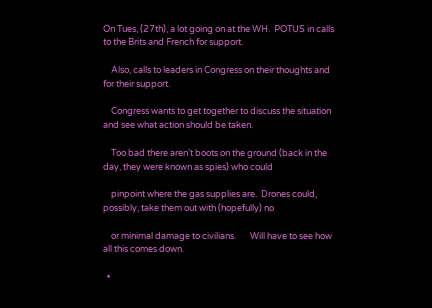On Tues, (27th), a lot going on at the WH.  POTUS in calls to the Brits and French for support.

    Also, calls to leaders in Congress on their thoughts and for their support.

    Congress wants to get together to discuss the situation and see what action should be taken.

    Too bad there aren’t boots on the ground (back in the day, they were known as spies) who could

    pinpoint where the gas supplies are.  Drones could, possibly, take them out with (hopefully) no

    or minimal damage to civilians.       Will have to see how all this comes down.

  •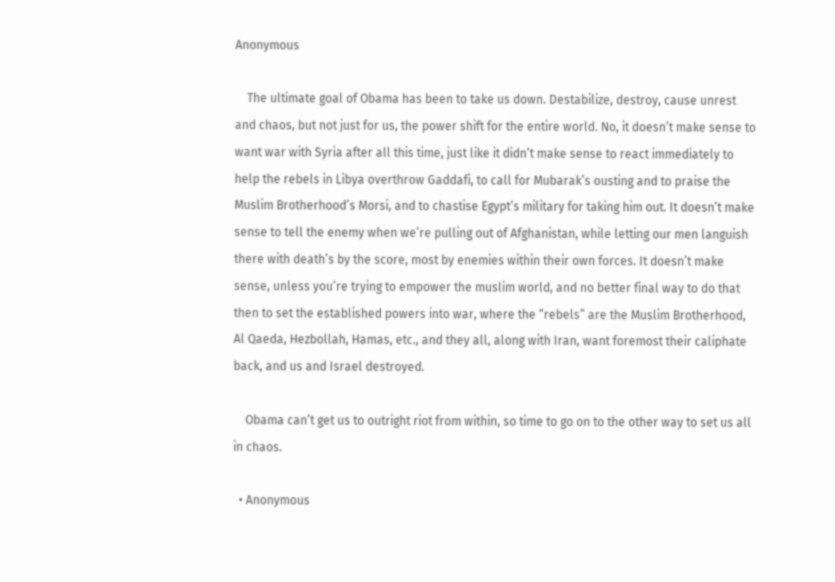Anonymous

    The ultimate goal of Obama has been to take us down. Destabilize, destroy, cause unrest and chaos, but not just for us, the power shift for the entire world. No, it doesn’t make sense to want war with Syria after all this time, just like it didn’t make sense to react immediately to help the rebels in Libya overthrow Gaddafi, to call for Mubarak’s ousting and to praise the Muslim Brotherhood’s Morsi, and to chastise Egypt’s military for taking him out. It doesn’t make sense to tell the enemy when we’re pulling out of Afghanistan, while letting our men languish there with death’s by the score, most by enemies within their own forces. It doesn’t make sense, unless you’re trying to empower the muslim world, and no better final way to do that then to set the established powers into war, where the “rebels” are the Muslim Brotherhood, Al Qaeda, Hezbollah, Hamas, etc., and they all, along with Iran, want foremost their caliphate back, and us and Israel destroyed.

    Obama can’t get us to outright riot from within, so time to go on to the other way to set us all in chaos.

  • Anonymous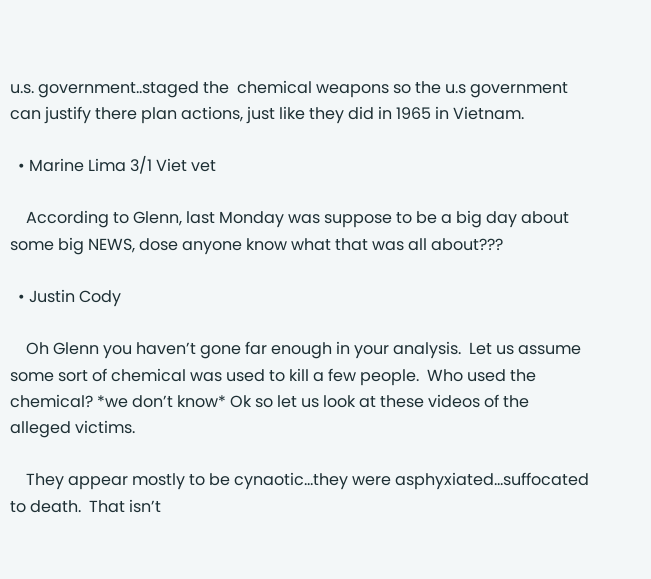u.s. government..staged the  chemical weapons so the u.s government can justify there plan actions, just like they did in 1965 in Vietnam.

  • Marine Lima 3/1 Viet vet

    According to Glenn, last Monday was suppose to be a big day about some big NEWS, dose anyone know what that was all about???

  • Justin Cody

    Oh Glenn you haven’t gone far enough in your analysis.  Let us assume some sort of chemical was used to kill a few people.  Who used the chemical? *we don’t know* Ok so let us look at these videos of the alleged victims.

    They appear mostly to be cynaotic…they were asphyxiated…suffocated to death.  That isn’t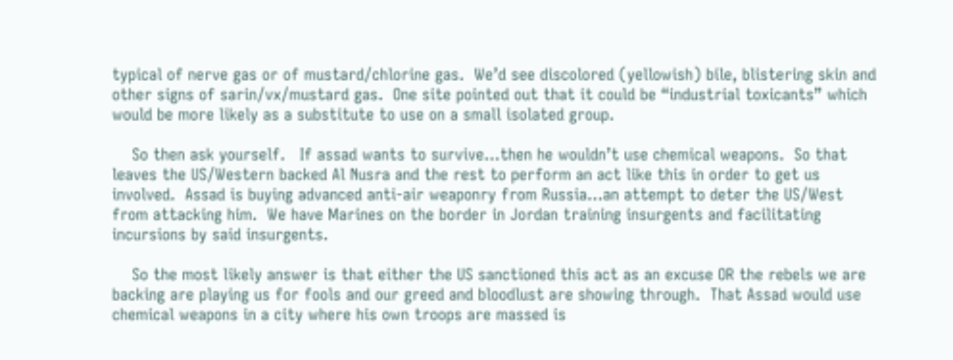typical of nerve gas or of mustard/chlorine gas.  We’d see discolored (yellowish) bile, blistering skin and other signs of sarin/vx/mustard gas.  One site pointed out that it could be “industrial toxicants” which would be more likely as a substitute to use on a small isolated group.

    So then ask yourself.   If assad wants to survive…then he wouldn’t use chemical weapons.  So that leaves the US/Western backed Al Nusra and the rest to perform an act like this in order to get us involved.  Assad is buying advanced anti-air weaponry from Russia…an attempt to deter the US/West from attacking him.  We have Marines on the border in Jordan training insurgents and facilitating incursions by said insurgents.

    So the most likely answer is that either the US sanctioned this act as an excuse OR the rebels we are backing are playing us for fools and our greed and bloodlust are showing through.  That Assad would use chemical weapons in a city where his own troops are massed is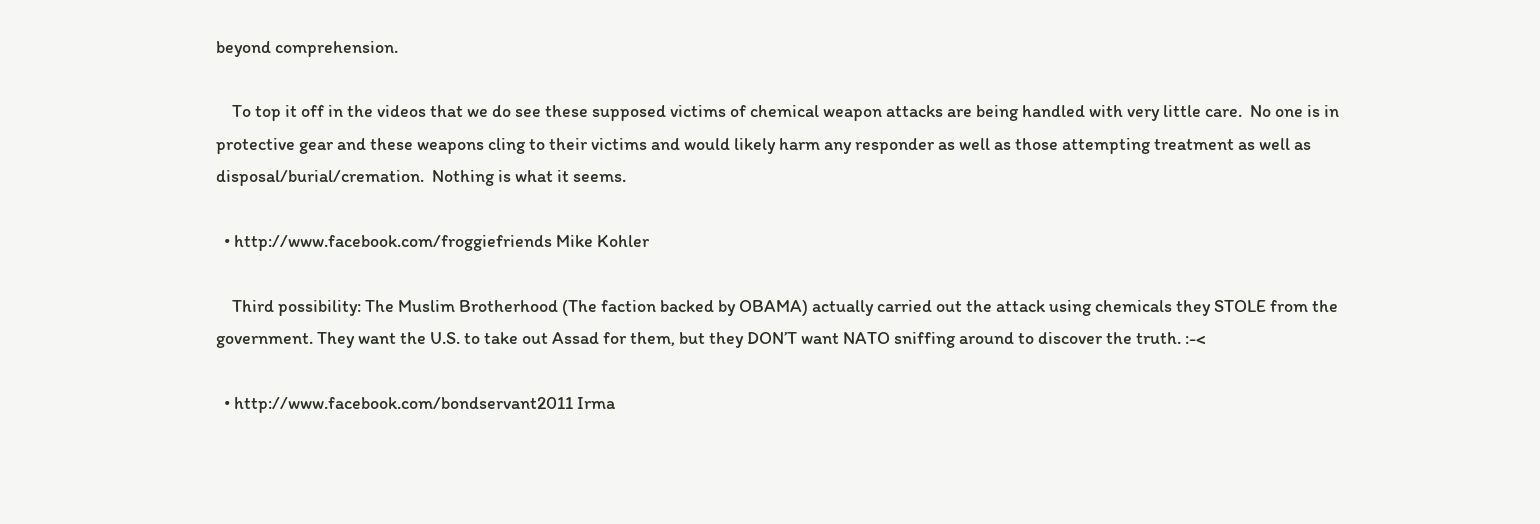beyond comprehension.

    To top it off in the videos that we do see these supposed victims of chemical weapon attacks are being handled with very little care.  No one is in protective gear and these weapons cling to their victims and would likely harm any responder as well as those attempting treatment as well as disposal/burial/cremation.  Nothing is what it seems.

  • http://www.facebook.com/froggiefriends Mike Kohler

    Third possibility: The Muslim Brotherhood (The faction backed by OBAMA) actually carried out the attack using chemicals they STOLE from the government. They want the U.S. to take out Assad for them, but they DON’T want NATO sniffing around to discover the truth. :-<

  • http://www.facebook.com/bondservant2011 Irma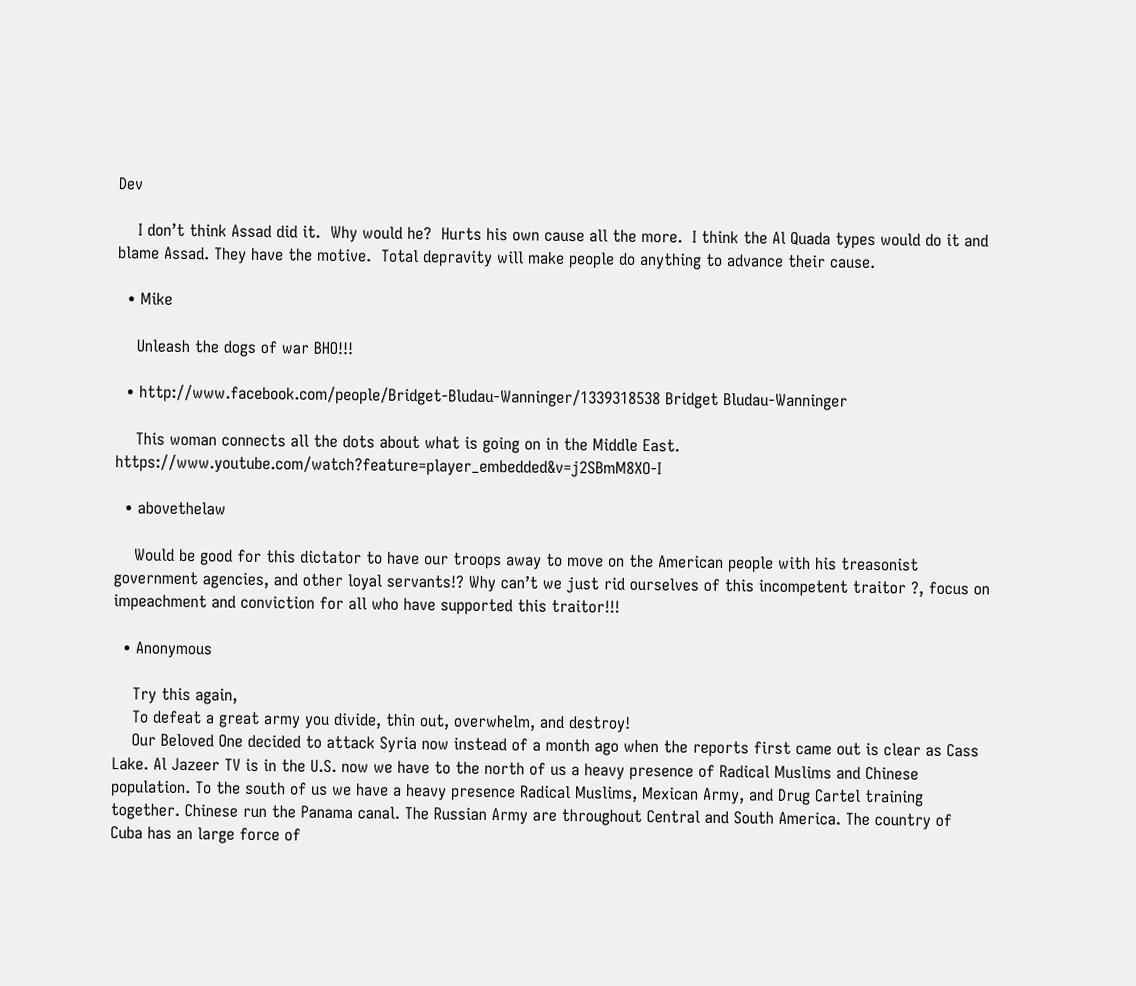Dev

    I don’t think Assad did it.  Why would he?  Hurts his own cause all the more.  I think the Al Quada types would do it and blame Assad. They have the motive.  Total depravity will make people do anything to advance their cause.

  • Mike

    Unleash the dogs of war BHO!!!

  • http://www.facebook.com/people/Bridget-Bludau-Wanninger/1339318538 Bridget Bludau-Wanninger

    This woman connects all the dots about what is going on in the Middle East.  https://www.youtube.com/watch?feature=player_embedded&v=j2SBmM8XO-I

  • abovethelaw

    Would be good for this dictator to have our troops away to move on the American people with his treasonist government agencies, and other loyal servants!? Why can’t we just rid ourselves of this incompetent traitor ?, focus on impeachment and conviction for all who have supported this traitor!!!

  • Anonymous

    Try this again,
    To defeat a great army you divide, thin out, overwhelm, and destroy!
    Our Beloved One decided to attack Syria now instead of a month ago when the reports first came out is clear as Cass Lake. Al Jazeer TV is in the U.S. now we have to the north of us a heavy presence of Radical Muslims and Chinese population. To the south of us we have a heavy presence Radical Muslims, Mexican Army, and Drug Cartel training together. Chinese run the Panama canal. The Russian Army are throughout Central and South America. The country of Cuba has an large force of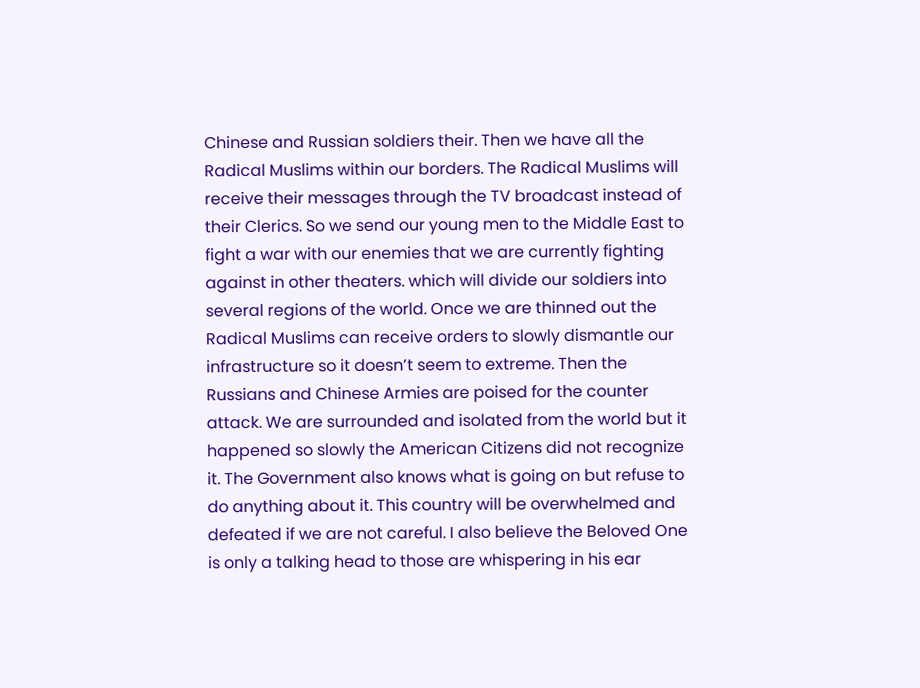Chinese and Russian soldiers their. Then we have all the Radical Muslims within our borders. The Radical Muslims will receive their messages through the TV broadcast instead of their Clerics. So we send our young men to the Middle East to fight a war with our enemies that we are currently fighting against in other theaters. which will divide our soldiers into several regions of the world. Once we are thinned out the Radical Muslims can receive orders to slowly dismantle our infrastructure so it doesn’t seem to extreme. Then the Russians and Chinese Armies are poised for the counter attack. We are surrounded and isolated from the world but it happened so slowly the American Citizens did not recognize it. The Government also knows what is going on but refuse to do anything about it. This country will be overwhelmed and defeated if we are not careful. I also believe the Beloved One is only a talking head to those are whispering in his ear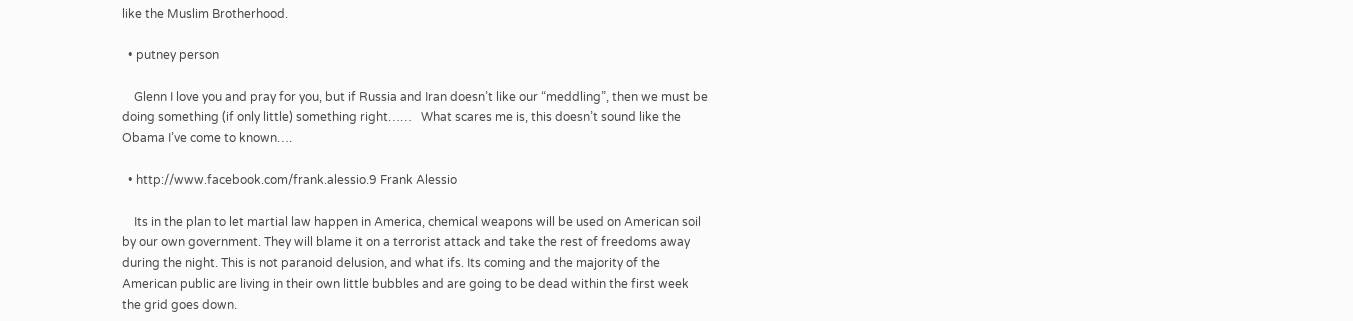like the Muslim Brotherhood.

  • putney person

    Glenn I love you and pray for you, but if Russia and Iran doesn’t like our “meddling”, then we must be doing something (if only little) something right……   What scares me is, this doesn’t sound like the Obama I’ve come to known….

  • http://www.facebook.com/frank.alessio.9 Frank Alessio

    Its in the plan to let martial law happen in America, chemical weapons will be used on American soil by our own government. They will blame it on a terrorist attack and take the rest of freedoms away during the night. This is not paranoid delusion, and what ifs. Its coming and the majority of the American public are living in their own little bubbles and are going to be dead within the first week the grid goes down.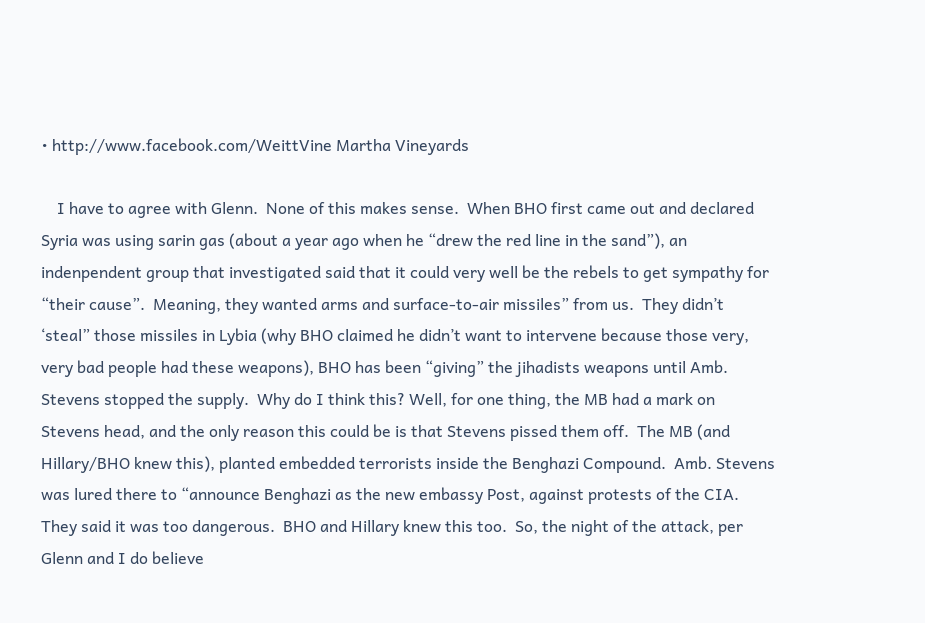• http://www.facebook.com/WeittVine Martha Vineyards

    I have to agree with Glenn.  None of this makes sense.  When BHO first came out and declared Syria was using sarin gas (about a year ago when he “drew the red line in the sand”), an indenpendent group that investigated said that it could very well be the rebels to get sympathy for “their cause”.  Meaning, they wanted arms and surface-to-air missiles” from us.  They didn’t ‘steal” those missiles in Lybia (why BHO claimed he didn’t want to intervene because those very, very bad people had these weapons), BHO has been “giving” the jihadists weapons until Amb. Stevens stopped the supply.  Why do I think this? Well, for one thing, the MB had a mark on Stevens head, and the only reason this could be is that Stevens pissed them off.  The MB (and Hillary/BHO knew this), planted embedded terrorists inside the Benghazi Compound.  Amb. Stevens was lured there to “announce Benghazi as the new embassy Post, against protests of the CIA.  They said it was too dangerous.  BHO and Hillary knew this too.  So, the night of the attack, per Glenn and I do believe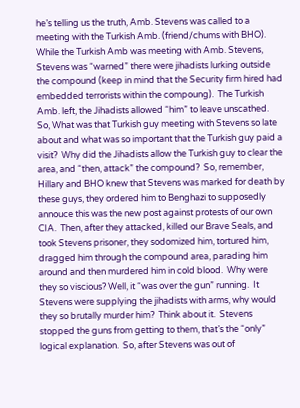he’s telling us the truth, Amb. Stevens was called to a meeting with the Turkish Amb. (friend/chums with BHO).  While the Turkish Amb was meeting with Amb. Stevens, Stevens was “warned” there were jihadists lurking outside the compound (keep in mind that the Security firm hired had embedded terrorists within the compoung).  The Turkish Amb. left, the Jihadists allowed “him” to leave unscathed.  So, What was that Turkish guy meeting with Stevens so late about and what was so important that the Turkish guy paid a visit?  Why did the Jihadists allow the Turkish guy to clear the area, and “then, attack” the compound?  So, remember, Hillary and BHO knew that Stevens was marked for death by these guys, they ordered him to Benghazi to supposedly annouce this was the new post against protests of our own CIA.  Then, after they attacked, killed our Brave Seals, and took Stevens prisoner, they sodomized him, tortured him, dragged him through the compound area, parading him around and then murdered him in cold blood.  Why were they so viscious? Well, it “was over the gun” running.  It Stevens were supplying the jihadists with arms, why would they so brutally murder him?  Think about it.  Stevens stopped the guns from getting to them, that’s the “only” logical explanation.  So, after Stevens was out of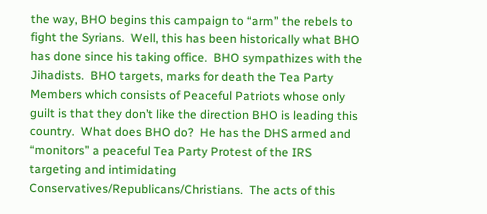the way, BHO begins this campaign to “arm” the rebels to fight the Syrians.  Well, this has been historically what BHO has done since his taking office.  BHO sympathizes with the Jihadists.  BHO targets, marks for death the Tea Party Members which consists of Peaceful Patriots whose only guilt is that they don’t like the direction BHO is leading this country.  What does BHO do?  He has the DHS armed and “monitors” a peaceful Tea Party Protest of the IRS targeting and intimidating Conservatives/Republicans/Christians.  The acts of this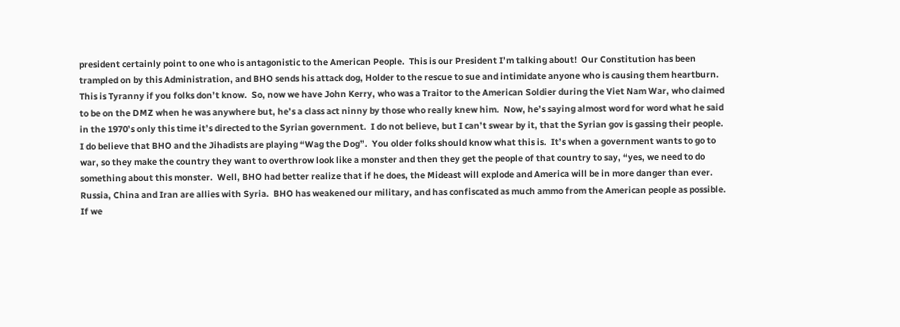president certainly point to one who is antagonistic to the American People.  This is our President I’m talking about!  Our Constitution has been trampled on by this Administration, and BHO sends his attack dog, Holder to the rescue to sue and intimidate anyone who is causing them heartburn.  This is Tyranny if you folks don’t know.  So, now we have John Kerry, who was a Traitor to the American Soldier during the Viet Nam War, who claimed to be on the DMZ when he was anywhere but, he’s a class act ninny by those who really knew him.  Now, he’s saying almost word for word what he said in the 1970’s only this time it’s directed to the Syrian government.  I do not believe, but I can’t swear by it, that the Syrian gov is gassing their people.  I do believe that BHO and the Jihadists are playing “Wag the Dog”.  You older folks should know what this is.  It’s when a government wants to go to war, so they make the country they want to overthrow look like a monster and then they get the people of that country to say, “yes, we need to do something about this monster.  Well, BHO had better realize that if he does, the Mideast will explode and America will be in more danger than ever.  Russia, China and Iran are allies with Syria.  BHO has weakened our military, and has confiscated as much ammo from the American people as possible.  If we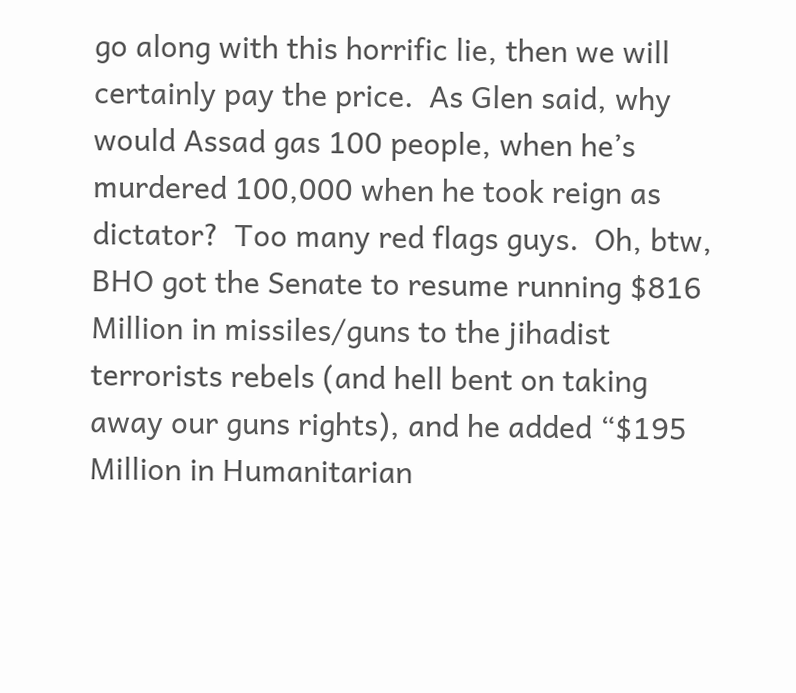go along with this horrific lie, then we will certainly pay the price.  As Glen said, why would Assad gas 100 people, when he’s murdered 100,000 when he took reign as dictator?  Too many red flags guys.  Oh, btw, BHO got the Senate to resume running $816 Million in missiles/guns to the jihadist terrorists rebels (and hell bent on taking away our guns rights), and he added “$195 Million in Humanitarian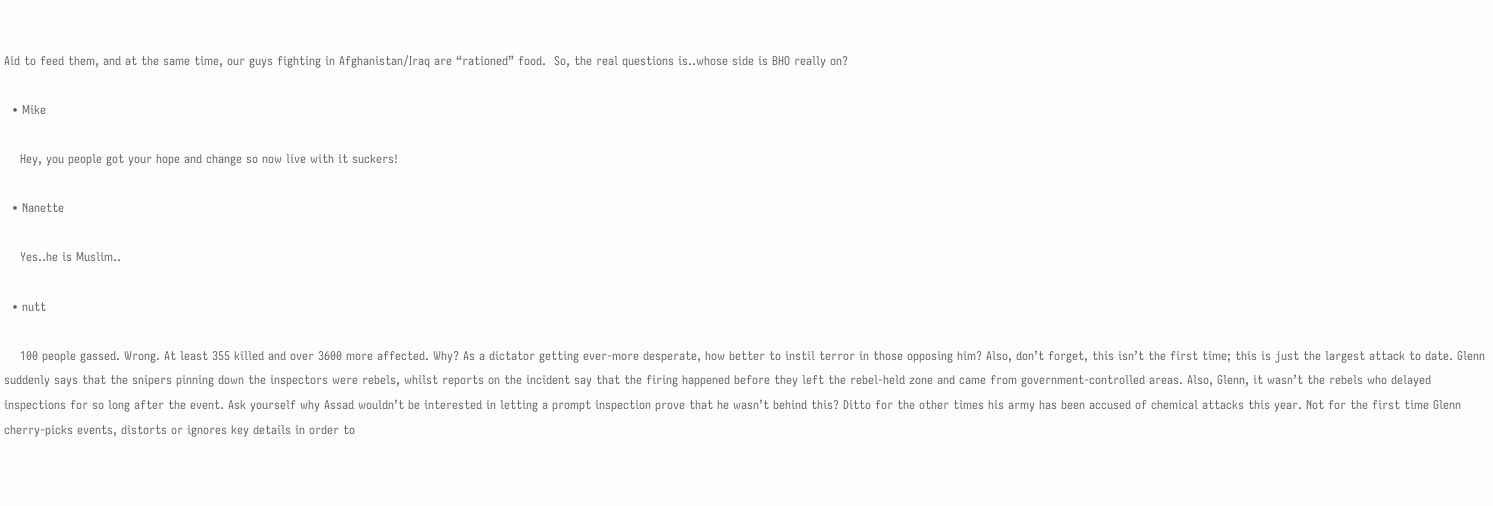Aid to feed them, and at the same time, our guys fighting in Afghanistan/Iraq are “rationed” food.  So, the real questions is..whose side is BHO really on?

  • Mike

    Hey, you people got your hope and change so now live with it suckers!

  • Nanette

    Yes..he is Muslim..

  • nutt

    100 people gassed. Wrong. At least 355 killed and over 3600 more affected. Why? As a dictator getting ever-more desperate, how better to instil terror in those opposing him? Also, don’t forget, this isn’t the first time; this is just the largest attack to date. Glenn suddenly says that the snipers pinning down the inspectors were rebels, whilst reports on the incident say that the firing happened before they left the rebel-held zone and came from government-controlled areas. Also, Glenn, it wasn’t the rebels who delayed inspections for so long after the event. Ask yourself why Assad wouldn’t be interested in letting a prompt inspection prove that he wasn’t behind this? Ditto for the other times his army has been accused of chemical attacks this year. Not for the first time Glenn cherry-picks events, distorts or ignores key details in order to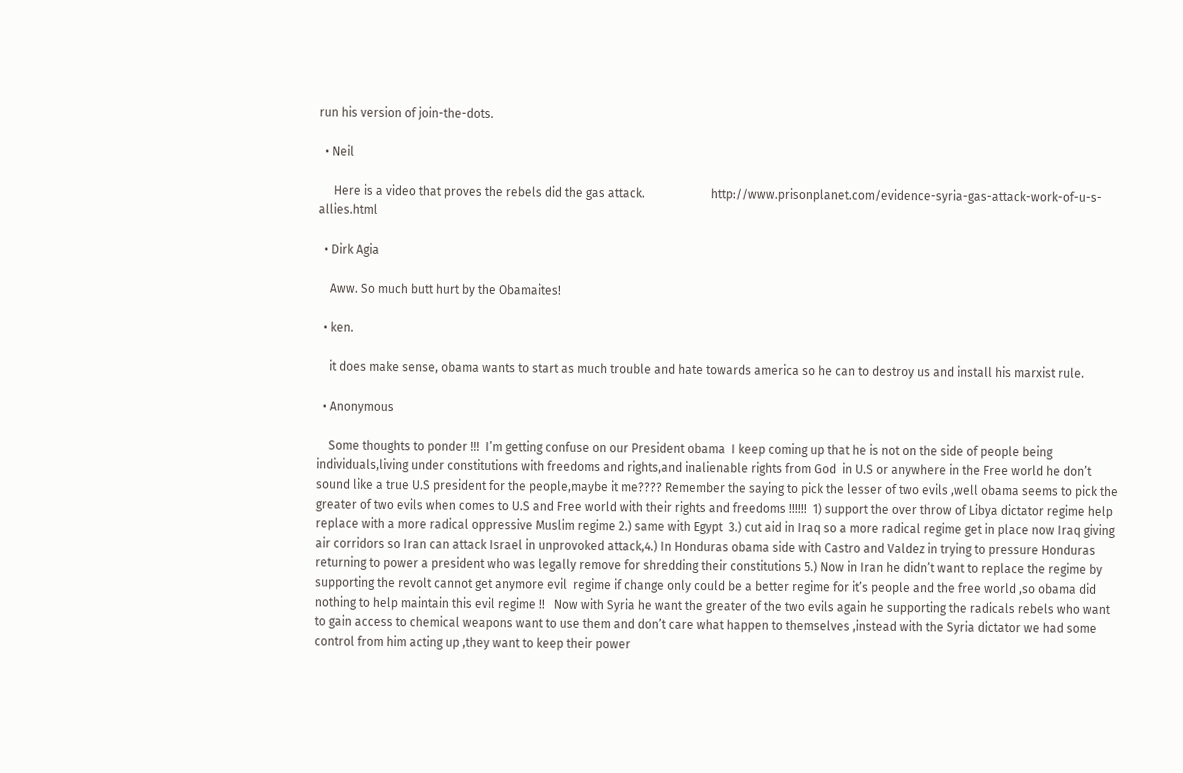run his version of join-the-dots.

  • Neil

     Here is a video that proves the rebels did the gas attack.                      http://www.prisonplanet.com/evidence-syria-gas-attack-work-of-u-s-allies.html

  • Dirk Agia

    Aww. So much butt hurt by the Obamaites!

  • ken.

    it does make sense, obama wants to start as much trouble and hate towards america so he can to destroy us and install his marxist rule.

  • Anonymous

    Some thoughts to ponder !!!  I’m getting confuse on our President obama  I keep coming up that he is not on the side of people being individuals,living under constitutions with freedoms and rights,and inalienable rights from God  in U.S or anywhere in the Free world he don’t sound like a true U.S president for the people,maybe it me???? Remember the saying to pick the lesser of two evils ,well obama seems to pick the greater of two evils when comes to U.S and Free world with their rights and freedoms !!!!!!  1) support the over throw of Libya dictator regime help replace with a more radical oppressive Muslim regime 2.) same with Egypt  3.) cut aid in Iraq so a more radical regime get in place now Iraq giving air corridors so Iran can attack Israel in unprovoked attack,4.) In Honduras obama side with Castro and Valdez in trying to pressure Honduras returning to power a president who was legally remove for shredding their constitutions 5.) Now in Iran he didn’t want to replace the regime by supporting the revolt cannot get anymore evil  regime if change only could be a better regime for it’s people and the free world ,so obama did nothing to help maintain this evil regime !!   Now with Syria he want the greater of the two evils again he supporting the radicals rebels who want to gain access to chemical weapons want to use them and don’t care what happen to themselves ,instead with the Syria dictator we had some control from him acting up ,they want to keep their power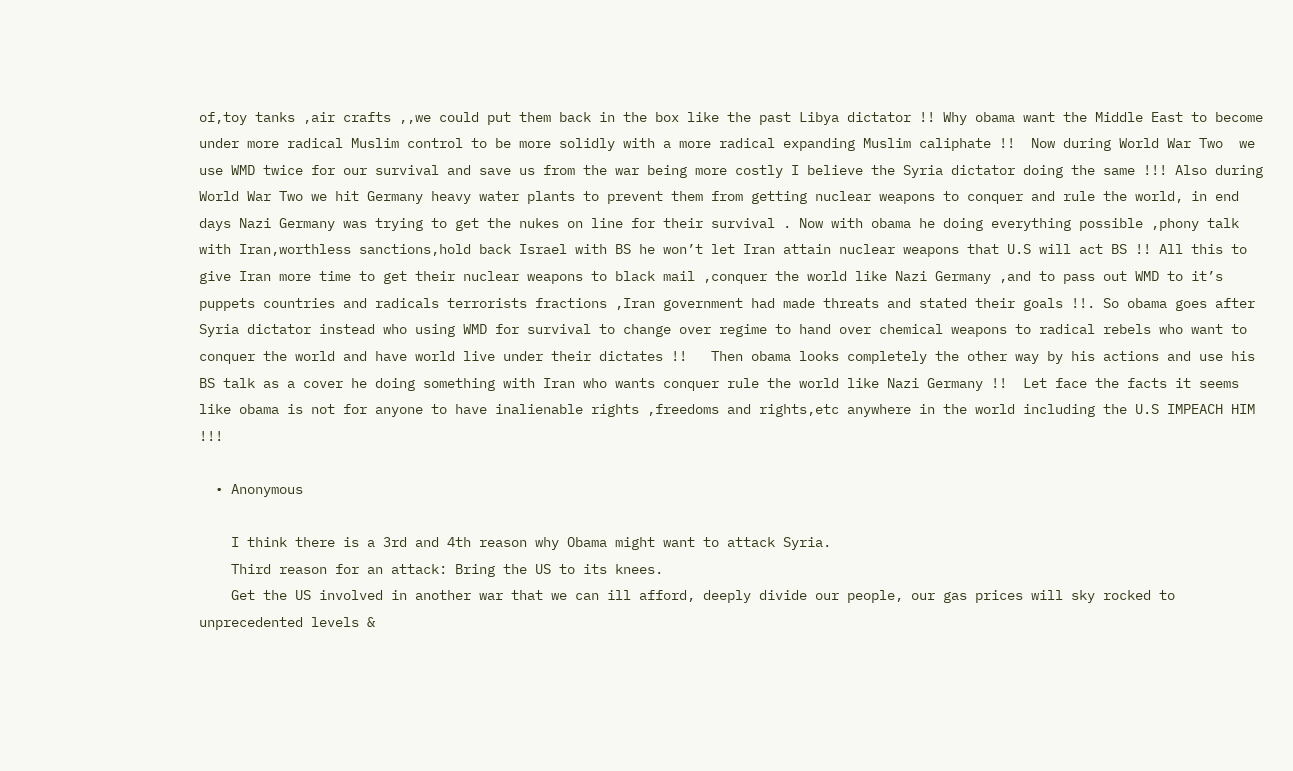of,toy tanks ,air crafts ,,we could put them back in the box like the past Libya dictator !! Why obama want the Middle East to become under more radical Muslim control to be more solidly with a more radical expanding Muslim caliphate !!  Now during World War Two  we use WMD twice for our survival and save us from the war being more costly I believe the Syria dictator doing the same !!! Also during World War Two we hit Germany heavy water plants to prevent them from getting nuclear weapons to conquer and rule the world, in end days Nazi Germany was trying to get the nukes on line for their survival . Now with obama he doing everything possible ,phony talk with Iran,worthless sanctions,hold back Israel with BS he won’t let Iran attain nuclear weapons that U.S will act BS !! All this to give Iran more time to get their nuclear weapons to black mail ,conquer the world like Nazi Germany ,and to pass out WMD to it’s puppets countries and radicals terrorists fractions ,Iran government had made threats and stated their goals !!. So obama goes after Syria dictator instead who using WMD for survival to change over regime to hand over chemical weapons to radical rebels who want to conquer the world and have world live under their dictates !!   Then obama looks completely the other way by his actions and use his BS talk as a cover he doing something with Iran who wants conquer rule the world like Nazi Germany !!  Let face the facts it seems  like obama is not for anyone to have inalienable rights ,freedoms and rights,etc anywhere in the world including the U.S IMPEACH HIM !!!

  • Anonymous

    I think there is a 3rd and 4th reason why Obama might want to attack Syria.
    Third reason for an attack: Bring the US to its knees.
    Get the US involved in another war that we can ill afford, deeply divide our people, our gas prices will sky rocked to unprecedented levels &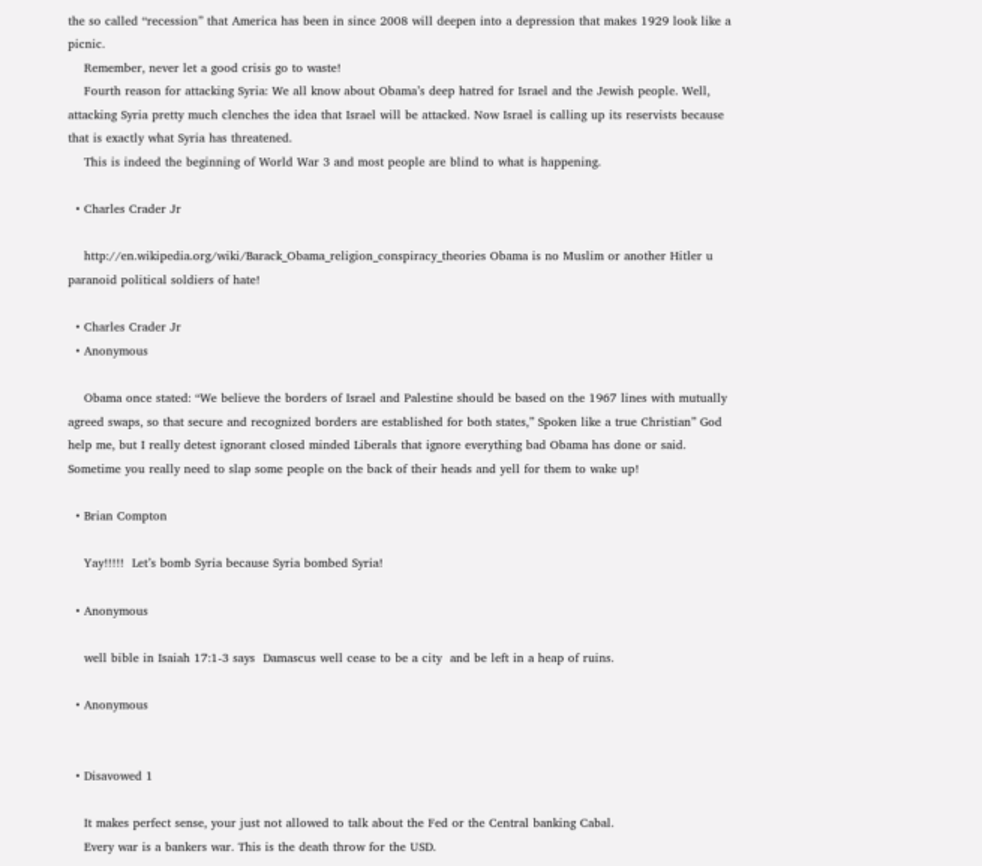the so called “recession” that America has been in since 2008 will deepen into a depression that makes 1929 look like a picnic.
    Remember, never let a good crisis go to waste!
    Fourth reason for attacking Syria: We all know about Obama’s deep hatred for Israel and the Jewish people. Well, attacking Syria pretty much clenches the idea that Israel will be attacked. Now Israel is calling up its reservists because that is exactly what Syria has threatened.
    This is indeed the beginning of World War 3 and most people are blind to what is happening.

  • Charles Crader Jr

    http://en.wikipedia.org/wiki/Barack_Obama_religion_conspiracy_theories Obama is no Muslim or another Hitler u paranoid political soldiers of hate!

  • Charles Crader Jr
  • Anonymous

    Obama once stated: “We believe the borders of Israel and Palestine should be based on the 1967 lines with mutually agreed swaps, so that secure and recognized borders are established for both states,” Spoken like a true Christian” God help me, but I really detest ignorant closed minded Liberals that ignore everything bad Obama has done or said. Sometime you really need to slap some people on the back of their heads and yell for them to wake up!

  • Brian Compton

    Yay!!!!!  Let’s bomb Syria because Syria bombed Syria!

  • Anonymous

    well bible in Isaiah 17:1-3 says  Damascus well cease to be a city  and be left in a heap of ruins.

  • Anonymous


  • Disavowed 1

    It makes perfect sense, your just not allowed to talk about the Fed or the Central banking Cabal.
    Every war is a bankers war. This is the death throw for the USD.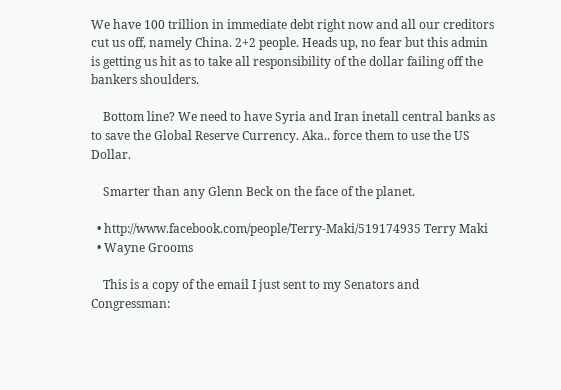We have 100 trillion in immediate debt right now and all our creditors cut us off, namely China. 2+2 people. Heads up, no fear but this admin is getting us hit as to take all responsibility of the dollar failing off the bankers shoulders.

    Bottom line? We need to have Syria and Iran inetall central banks as to save the Global Reserve Currency. Aka.. force them to use the US Dollar.

    Smarter than any Glenn Beck on the face of the planet.

  • http://www.facebook.com/people/Terry-Maki/519174935 Terry Maki
  • Wayne Grooms

    This is a copy of the email I just sent to my Senators and Congressman: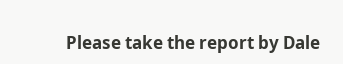Please take the report by Dale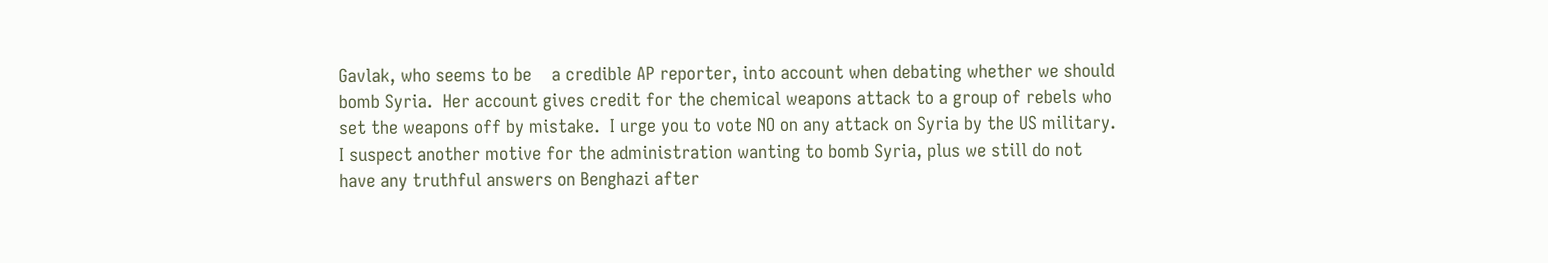Gavlak, who seems to be    a credible AP reporter, into account when debating whether we should bomb Syria.  Her account gives credit for the chemical weapons attack to a group of rebels who set the weapons off by mistake.  I urge you to vote NO on any attack on Syria by the US military.  I suspect another motive for the administration wanting to bomb Syria, plus we still do not have any truthful answers on Benghazi after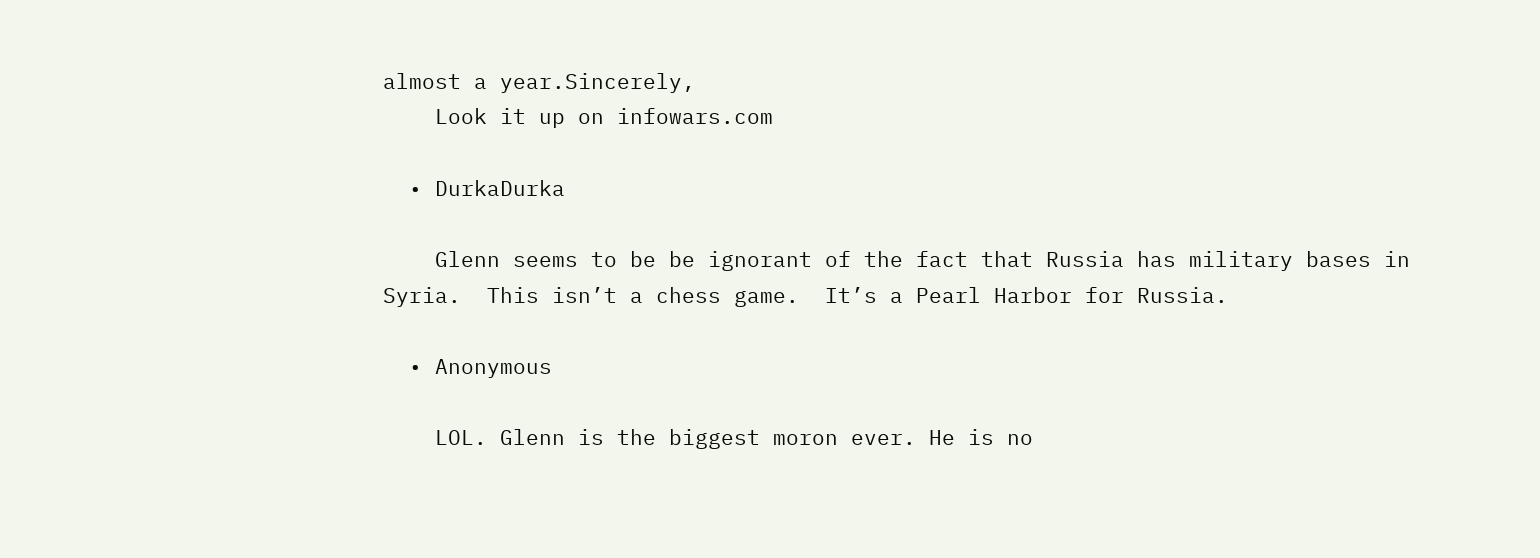almost a year.Sincerely,
    Look it up on infowars.com

  • DurkaDurka

    Glenn seems to be be ignorant of the fact that Russia has military bases in Syria.  This isn’t a chess game.  It’s a Pearl Harbor for Russia.

  • Anonymous

    LOL. Glenn is the biggest moron ever. He is no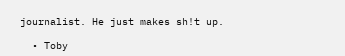journalist. He just makes sh!t up.

  • Toby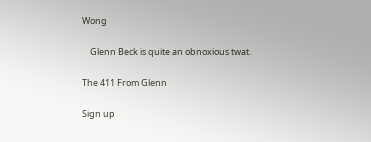Wong

    Glenn Beck is quite an obnoxious twat.

The 411 From Glenn

Sign up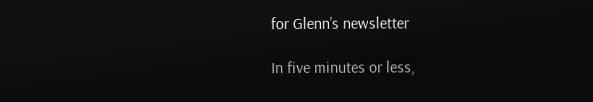for Glenn’s newsletter

In five minutes or less,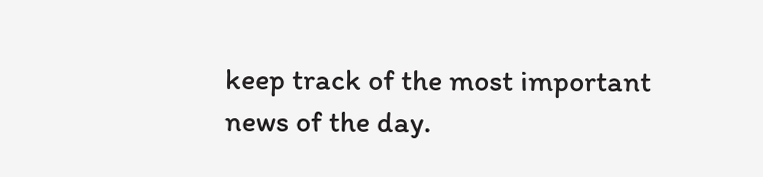keep track of the most important news of the day.